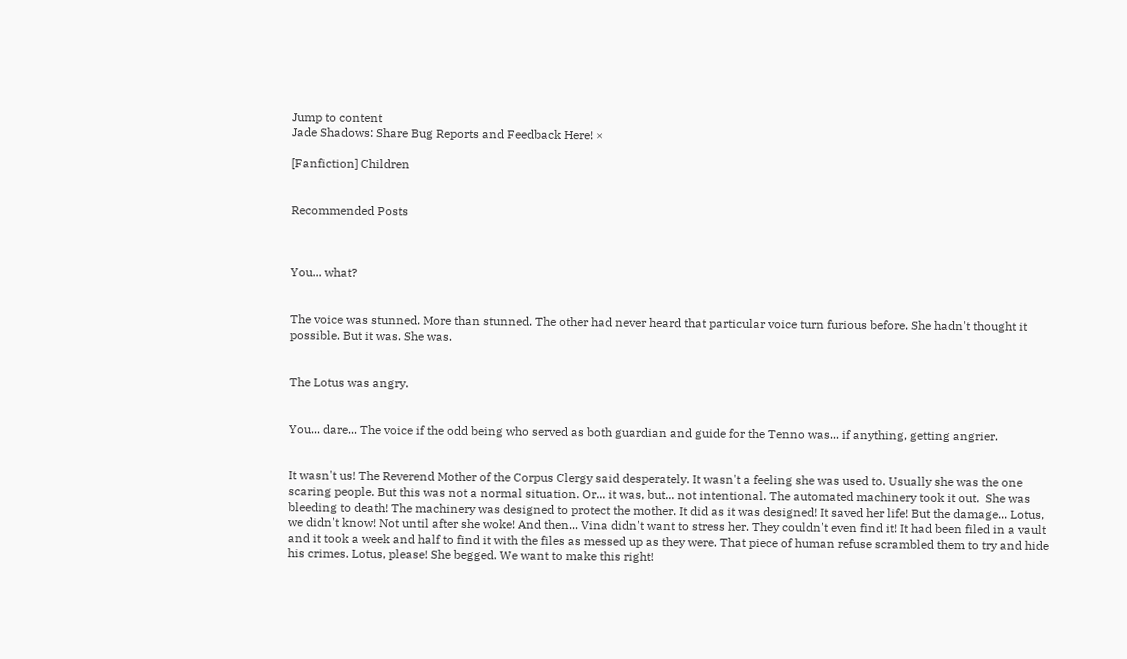Jump to content
Jade Shadows: Share Bug Reports and Feedback Here! ×

[Fanfiction] Children


Recommended Posts



You... what?


The voice was stunned. More than stunned. The other had never heard that particular voice turn furious before. She hadn't thought it possible. But it was. She was.


The Lotus was angry.


You... dare... The voice if the odd being who served as both guardian and guide for the Tenno was... if anything, getting angrier.


It wasn't us! The Reverend Mother of the Corpus Clergy said desperately. It wasn't a feeling she was used to. Usually she was the one scaring people. But this was not a normal situation. Or... it was, but... not intentional. The automated machinery took it out.  She was bleeding to death! The machinery was designed to protect the mother. It did as it was designed! It saved her life! But the damage... Lotus, we didn't know! Not until after she woke! And then... Vina didn't want to stress her. They couldn't even find it! It had been filed in a vault and it took a week and half to find it with the files as messed up as they were. That piece of human refuse scrambled them to try and hide his crimes. Lotus, please! She begged. We want to make this right!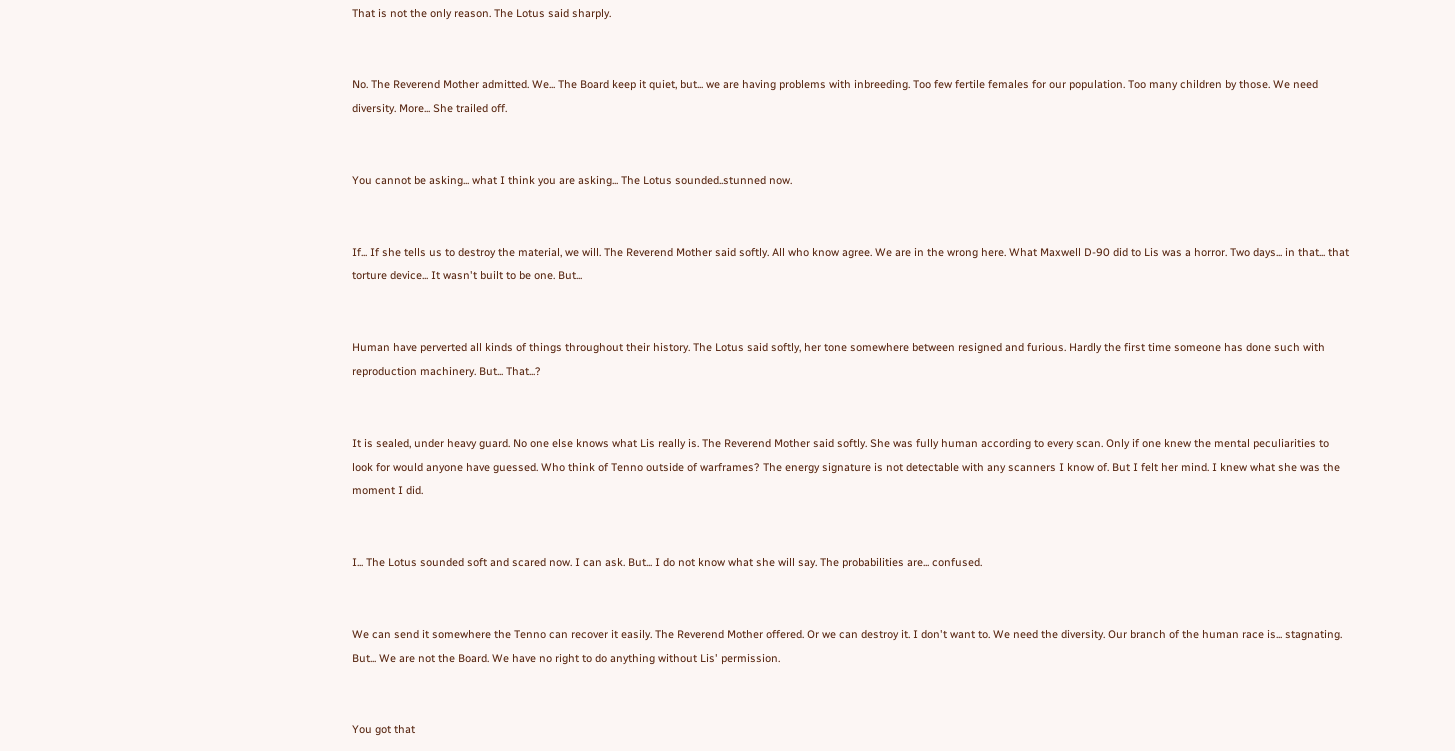That is not the only reason. The Lotus said sharply.


No. The Reverend Mother admitted. We... The Board keep it quiet, but... we are having problems with inbreeding. Too few fertile females for our population. Too many children by those. We need diversity. More... She trailed off.


You cannot be asking... what I think you are asking... The Lotus sounded..stunned now.


If... If she tells us to destroy the material, we will. The Reverend Mother said softly. All who know agree. We are in the wrong here. What Maxwell D-90 did to Lis was a horror. Two days... in that... that torture device... It wasn't built to be one. But...


Human have perverted all kinds of things throughout their history. The Lotus said softly, her tone somewhere between resigned and furious. Hardly the first time someone has done such with reproduction machinery. But... That...?


It is sealed, under heavy guard. No one else knows what Lis really is. The Reverend Mother said softly. She was fully human according to every scan. Only if one knew the mental peculiarities to look for would anyone have guessed. Who think of Tenno outside of warframes? The energy signature is not detectable with any scanners I know of. But I felt her mind. I knew what she was the moment I did.


I... The Lotus sounded soft and scared now. I can ask. But... I do not know what she will say. The probabilities are... confused.


We can send it somewhere the Tenno can recover it easily. The Reverend Mother offered. Or we can destroy it. I don't want to. We need the diversity. Our branch of the human race is... stagnating. But... We are not the Board. We have no right to do anything without Lis' permission.


You got that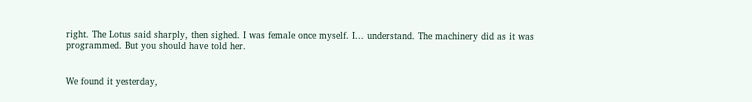right. The Lotus said sharply, then sighed. I was female once myself. I... understand. The machinery did as it was programmed. But you should have told her.


We found it yesterday,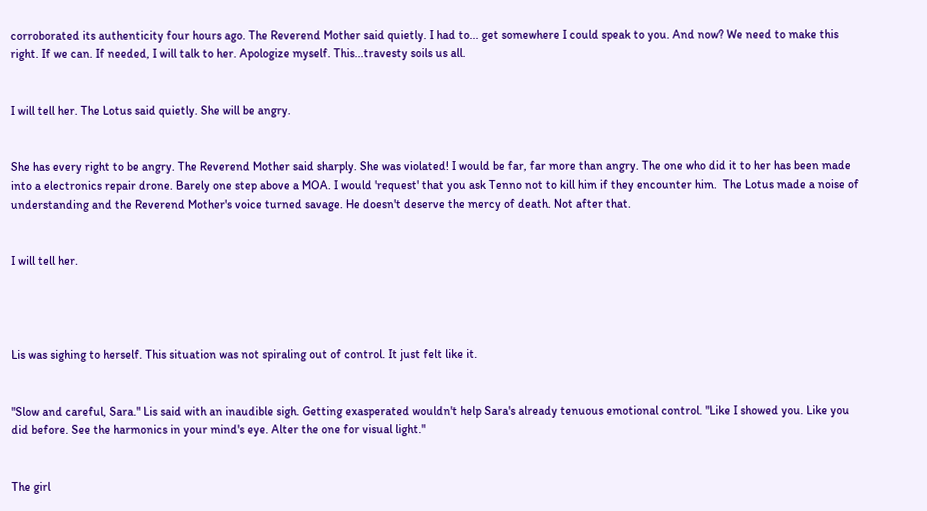corroborated its authenticity four hours ago. The Reverend Mother said quietly. I had to... get somewhere I could speak to you. And now? We need to make this right. If we can. If needed, I will talk to her. Apologize myself. This...travesty soils us all.


I will tell her. The Lotus said quietly. She will be angry.


She has every right to be angry. The Reverend Mother said sharply. She was violated! I would be far, far more than angry. The one who did it to her has been made into a electronics repair drone. Barely one step above a MOA. I would 'request' that you ask Tenno not to kill him if they encounter him.  The Lotus made a noise of understanding and the Reverend Mother's voice turned savage. He doesn't deserve the mercy of death. Not after that.


I will tell her.




Lis was sighing to herself. This situation was not spiraling out of control. It just felt like it.


"Slow and careful, Sara." Lis said with an inaudible sigh. Getting exasperated wouldn't help Sara's already tenuous emotional control. "Like I showed you. Like you did before. See the harmonics in your mind's eye. Alter the one for visual light."


The girl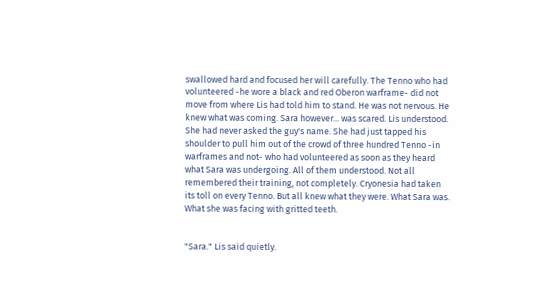swallowed hard and focused her will carefully. The Tenno who had volunteered -he wore a black and red Oberon warframe- did not move from where Lis had told him to stand. He was not nervous. He knew what was coming. Sara however... was scared. Lis understood. She had never asked the guy's name. She had just tapped his shoulder to pull him out of the crowd of three hundred Tenno -in warframes and not- who had volunteered as soon as they heard what Sara was undergoing. All of them understood. Not all remembered their training, not completely. Cryonesia had taken its toll on every Tenno. But all knew what they were. What Sara was. What she was facing with gritted teeth.


"Sara." Lis said quietly.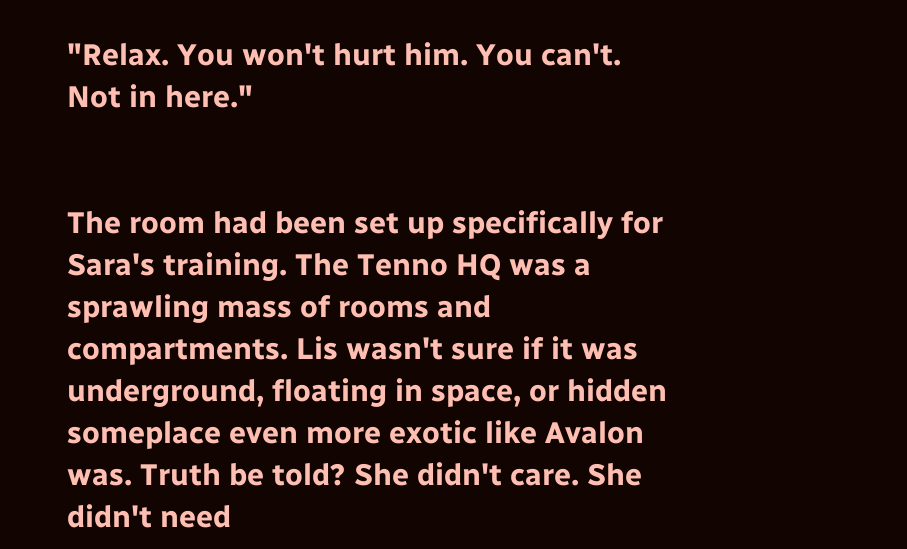"Relax. You won't hurt him. You can't. Not in here."


The room had been set up specifically for Sara's training. The Tenno HQ was a sprawling mass of rooms and compartments. Lis wasn't sure if it was underground, floating in space, or hidden someplace even more exotic like Avalon was. Truth be told? She didn't care. She didn't need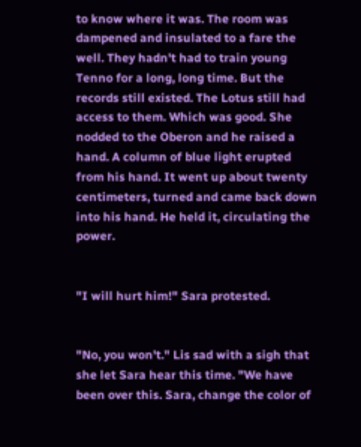to know where it was. The room was dampened and insulated to a fare the well. They hadn't had to train young Tenno for a long, long time. But the records still existed. The Lotus still had access to them. Which was good. She nodded to the Oberon and he raised a hand. A column of blue light erupted from his hand. It went up about twenty centimeters, turned and came back down into his hand. He held it, circulating the power.


"I will hurt him!" Sara protested.


"No, you won't." Lis sad with a sigh that she let Sara hear this time. "We have been over this. Sara, change the color of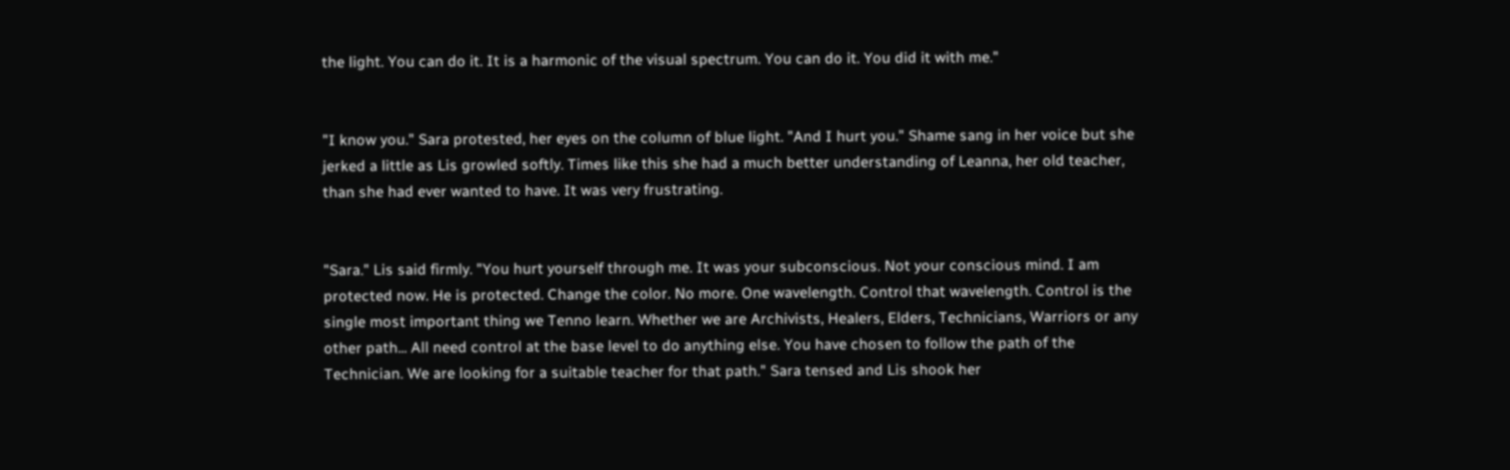the light. You can do it. It is a harmonic of the visual spectrum. You can do it. You did it with me."


"I know you." Sara protested, her eyes on the column of blue light. "And I hurt you." Shame sang in her voice but she jerked a little as Lis growled softly. Times like this she had a much better understanding of Leanna, her old teacher, than she had ever wanted to have. It was very frustrating.


"Sara." Lis said firmly. "You hurt yourself through me. It was your subconscious. Not your conscious mind. I am protected now. He is protected. Change the color. No more. One wavelength. Control that wavelength. Control is the single most important thing we Tenno learn. Whether we are Archivists, Healers, Elders, Technicians, Warriors or any other path... All need control at the base level to do anything else. You have chosen to follow the path of the Technician. We are looking for a suitable teacher for that path." Sara tensed and Lis shook her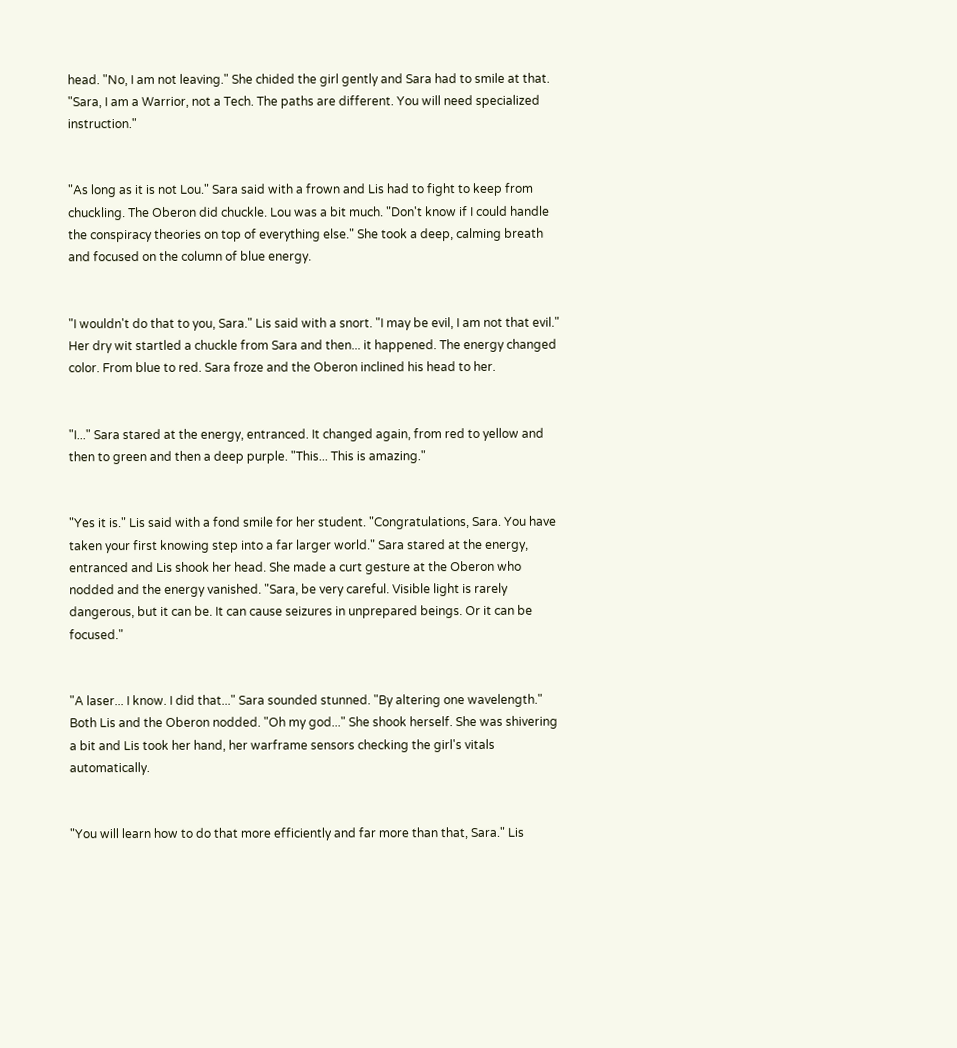head. "No, I am not leaving." She chided the girl gently and Sara had to smile at that. "Sara, I am a Warrior, not a Tech. The paths are different. You will need specialized instruction."


"As long as it is not Lou." Sara said with a frown and Lis had to fight to keep from chuckling. The Oberon did chuckle. Lou was a bit much. "Don't know if I could handle the conspiracy theories on top of everything else." She took a deep, calming breath and focused on the column of blue energy.


"I wouldn't do that to you, Sara." Lis said with a snort. "I may be evil, I am not that evil." Her dry wit startled a chuckle from Sara and then... it happened. The energy changed color. From blue to red. Sara froze and the Oberon inclined his head to her.


"I..." Sara stared at the energy, entranced. It changed again, from red to yellow and then to green and then a deep purple. "This... This is amazing."


"Yes it is." Lis said with a fond smile for her student. "Congratulations, Sara. You have taken your first knowing step into a far larger world." Sara stared at the energy, entranced and Lis shook her head. She made a curt gesture at the Oberon who nodded and the energy vanished. "Sara, be very careful. Visible light is rarely dangerous, but it can be. It can cause seizures in unprepared beings. Or it can be focused."


"A laser... I know. I did that..." Sara sounded stunned. "By altering one wavelength." Both Lis and the Oberon nodded. "Oh my god..." She shook herself. She was shivering a bit and Lis took her hand, her warframe sensors checking the girl's vitals automatically.


"You will learn how to do that more efficiently and far more than that, Sara." Lis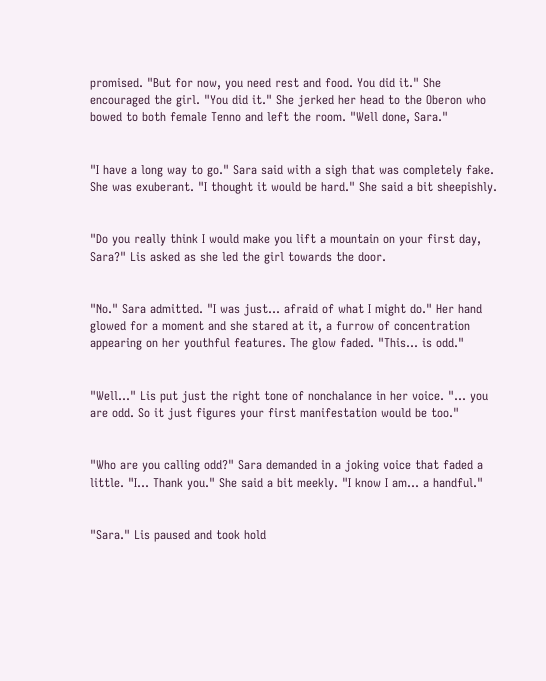promised. "But for now, you need rest and food. You did it." She encouraged the girl. "You did it." She jerked her head to the Oberon who bowed to both female Tenno and left the room. "Well done, Sara."


"I have a long way to go." Sara said with a sigh that was completely fake. She was exuberant. "I thought it would be hard." She said a bit sheepishly.


"Do you really think I would make you lift a mountain on your first day, Sara?" Lis asked as she led the girl towards the door.


"No." Sara admitted. "I was just... afraid of what I might do." Her hand glowed for a moment and she stared at it, a furrow of concentration appearing on her youthful features. The glow faded. "This... is odd."


"Well..." Lis put just the right tone of nonchalance in her voice. "... you are odd. So it just figures your first manifestation would be too."


"Who are you calling odd?" Sara demanded in a joking voice that faded a little. "I... Thank you." She said a bit meekly. "I know I am... a handful."


"Sara." Lis paused and took hold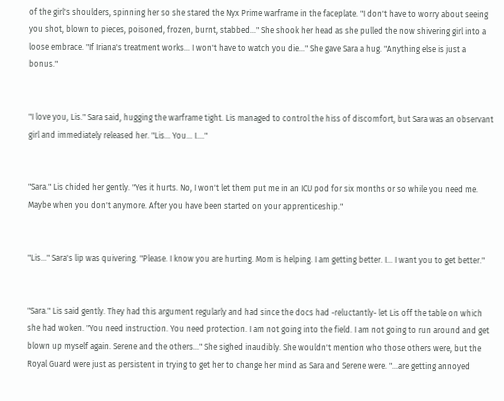of the girl's shoulders, spinning her so she stared the Nyx Prime warframe in the faceplate. "I don't have to worry about seeing you shot, blown to pieces, poisoned, frozen, burnt, stabbed..." She shook her head as she pulled the now shivering girl into a loose embrace. "If Iriana's treatment works... I won't have to watch you die..." She gave Sara a hug. "Anything else is just a bonus."


"I love you, Lis." Sara said, hugging the warframe tight. Lis managed to control the hiss of discomfort, but Sara was an observant girl and immediately released her. "Lis... You... I...."


"Sara." Lis chided her gently. "Yes it hurts. No, I won't let them put me in an ICU pod for six months or so while you need me. Maybe when you don't anymore. After you have been started on your apprenticeship."


"Lis..." Sara's lip was quivering. "Please. I know you are hurting. Mom is helping. I am getting better. I... I want you to get better."


"Sara." Lis said gently. They had this argument regularly and had since the docs had -reluctantly- let Lis off the table on which she had woken. "You need instruction. You need protection. I am not going into the field. I am not going to run around and get blown up myself again. Serene and the others..." She sighed inaudibly. She wouldn't mention who those others were, but the Royal Guard were just as persistent in trying to get her to change her mind as Sara and Serene were. "...are getting annoyed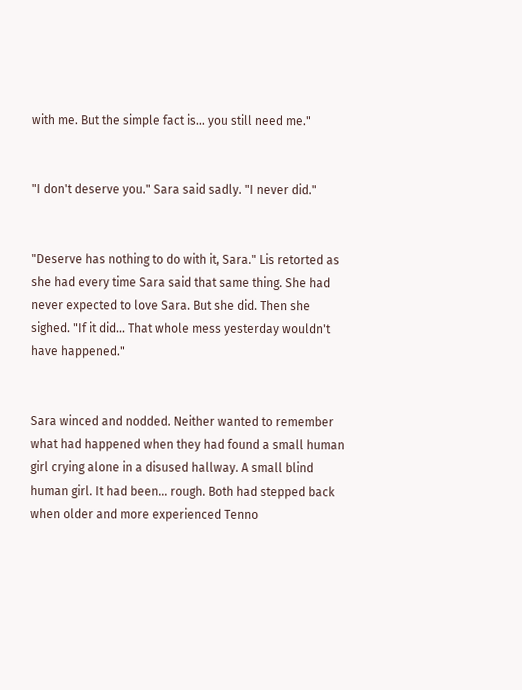with me. But the simple fact is... you still need me."


"I don't deserve you." Sara said sadly. "I never did."


"Deserve has nothing to do with it, Sara." Lis retorted as she had every time Sara said that same thing. She had never expected to love Sara. But she did. Then she sighed. "If it did... That whole mess yesterday wouldn't have happened."


Sara winced and nodded. Neither wanted to remember what had happened when they had found a small human girl crying alone in a disused hallway. A small blind human girl. It had been... rough. Both had stepped back when older and more experienced Tenno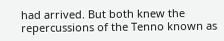had arrived. But both knew the repercussions of the Tenno known as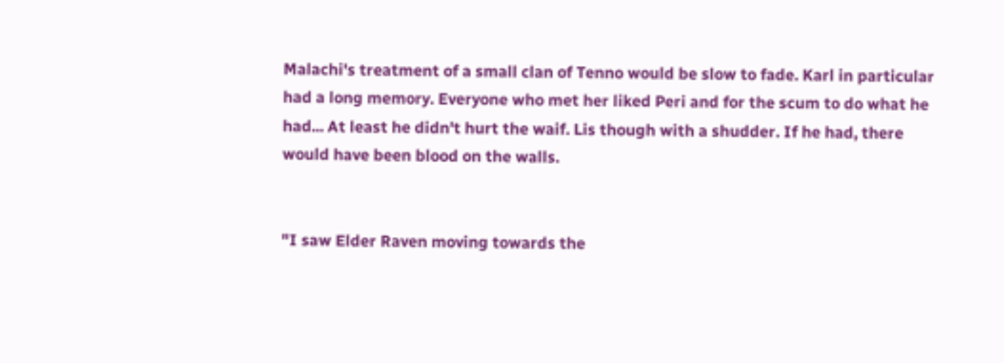Malachi's treatment of a small clan of Tenno would be slow to fade. Karl in particular had a long memory. Everyone who met her liked Peri and for the scum to do what he had... At least he didn't hurt the waif. Lis though with a shudder. If he had, there would have been blood on the walls.


"I saw Elder Raven moving towards the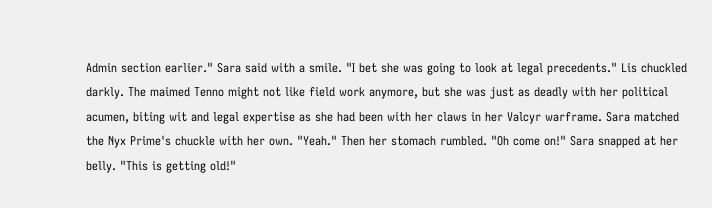Admin section earlier." Sara said with a smile. "I bet she was going to look at legal precedents." Lis chuckled darkly. The maimed Tenno might not like field work anymore, but she was just as deadly with her political acumen, biting wit and legal expertise as she had been with her claws in her Valcyr warframe. Sara matched the Nyx Prime's chuckle with her own. "Yeah." Then her stomach rumbled. "Oh come on!" Sara snapped at her belly. "This is getting old!"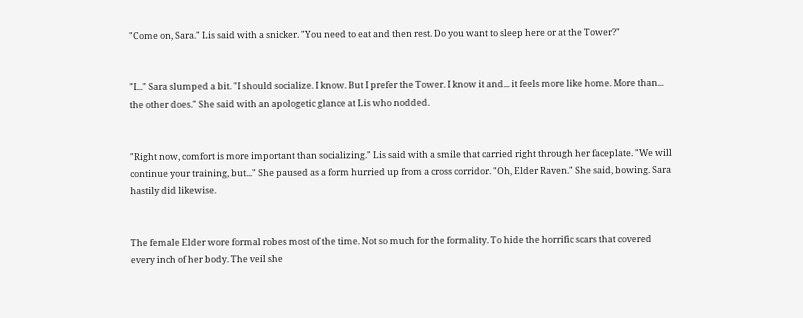"Come on, Sara." Lis said with a snicker. "You need to eat and then rest. Do you want to sleep here or at the Tower?"


"I..." Sara slumped a bit. "I should socialize. I know. But I prefer the Tower. I know it and... it feels more like home. More than... the other does." She said with an apologetic glance at Lis who nodded.


"Right now, comfort is more important than socializing." Lis said with a smile that carried right through her faceplate. "We will continue your training, but..." She paused as a form hurried up from a cross corridor. "Oh, Elder Raven." She said, bowing. Sara hastily did likewise.


The female Elder wore formal robes most of the time. Not so much for the formality. To hide the horrific scars that covered every inch of her body. The veil she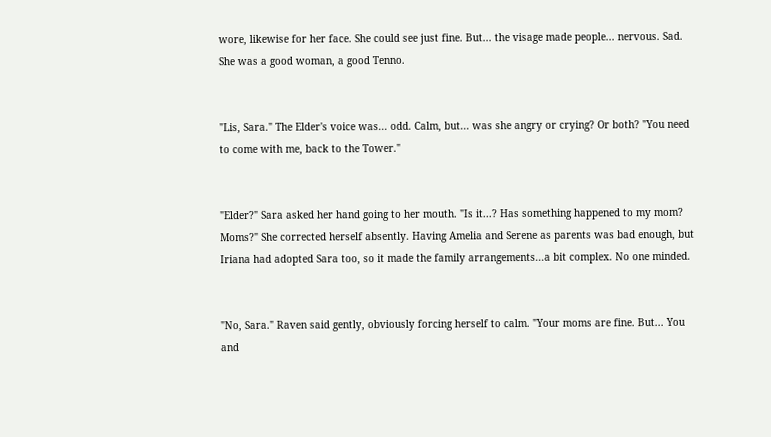wore, likewise for her face. She could see just fine. But... the visage made people... nervous. Sad. She was a good woman, a good Tenno.


"Lis, Sara." The Elder's voice was... odd. Calm, but... was she angry or crying? Or both? "You need to come with me, back to the Tower."


"Elder?" Sara asked her hand going to her mouth. "Is it...? Has something happened to my mom? Moms?" She corrected herself absently. Having Amelia and Serene as parents was bad enough, but Iriana had adopted Sara too, so it made the family arrangements...a bit complex. No one minded.


"No, Sara." Raven said gently, obviously forcing herself to calm. "Your moms are fine. But... You and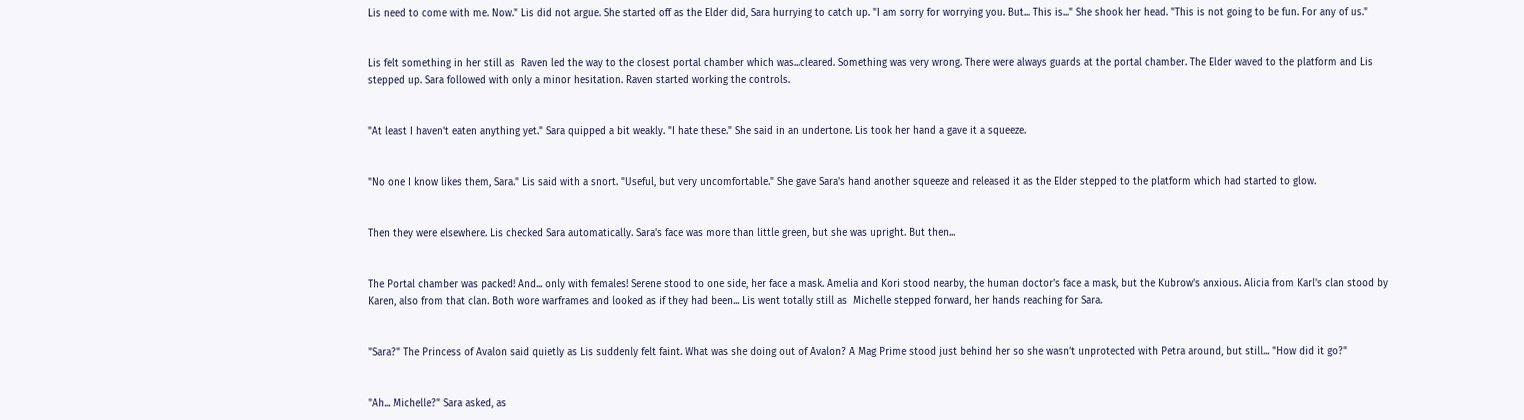Lis need to come with me. Now." Lis did not argue. She started off as the Elder did, Sara hurrying to catch up. "I am sorry for worrying you. But... This is..." She shook her head. "This is not going to be fun. For any of us."


Lis felt something in her still as  Raven led the way to the closest portal chamber which was...cleared. Something was very wrong. There were always guards at the portal chamber. The Elder waved to the platform and Lis stepped up. Sara followed with only a minor hesitation. Raven started working the controls.


"At least I haven't eaten anything yet." Sara quipped a bit weakly. "I hate these." She said in an undertone. Lis took her hand a gave it a squeeze.


"No one I know likes them, Sara." Lis said with a snort. "Useful, but very uncomfortable." She gave Sara's hand another squeeze and released it as the Elder stepped to the platform which had started to glow.


Then they were elsewhere. Lis checked Sara automatically. Sara's face was more than little green, but she was upright. But then...


The Portal chamber was packed! And... only with females! Serene stood to one side, her face a mask. Amelia and Kori stood nearby, the human doctor's face a mask, but the Kubrow's anxious. Alicia from Karl's clan stood by Karen, also from that clan. Both wore warframes and looked as if they had been... Lis went totally still as  Michelle stepped forward, her hands reaching for Sara.


"Sara?" The Princess of Avalon said quietly as Lis suddenly felt faint. What was she doing out of Avalon? A Mag Prime stood just behind her so she wasn't unprotected with Petra around, but still... "How did it go?"


"Ah... Michelle?" Sara asked, as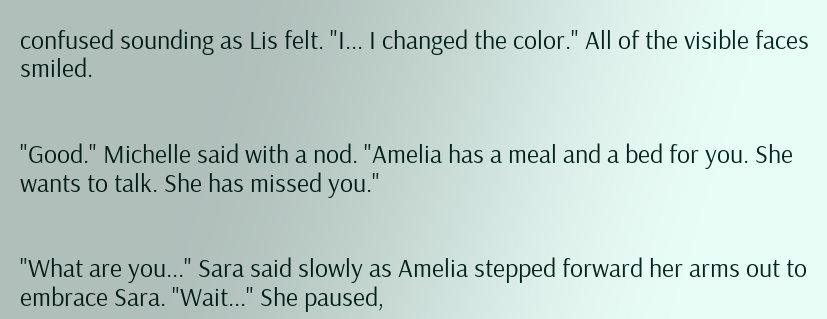confused sounding as Lis felt. "I... I changed the color." All of the visible faces smiled.


"Good." Michelle said with a nod. "Amelia has a meal and a bed for you. She wants to talk. She has missed you."


"What are you..." Sara said slowly as Amelia stepped forward her arms out to embrace Sara. "Wait..." She paused,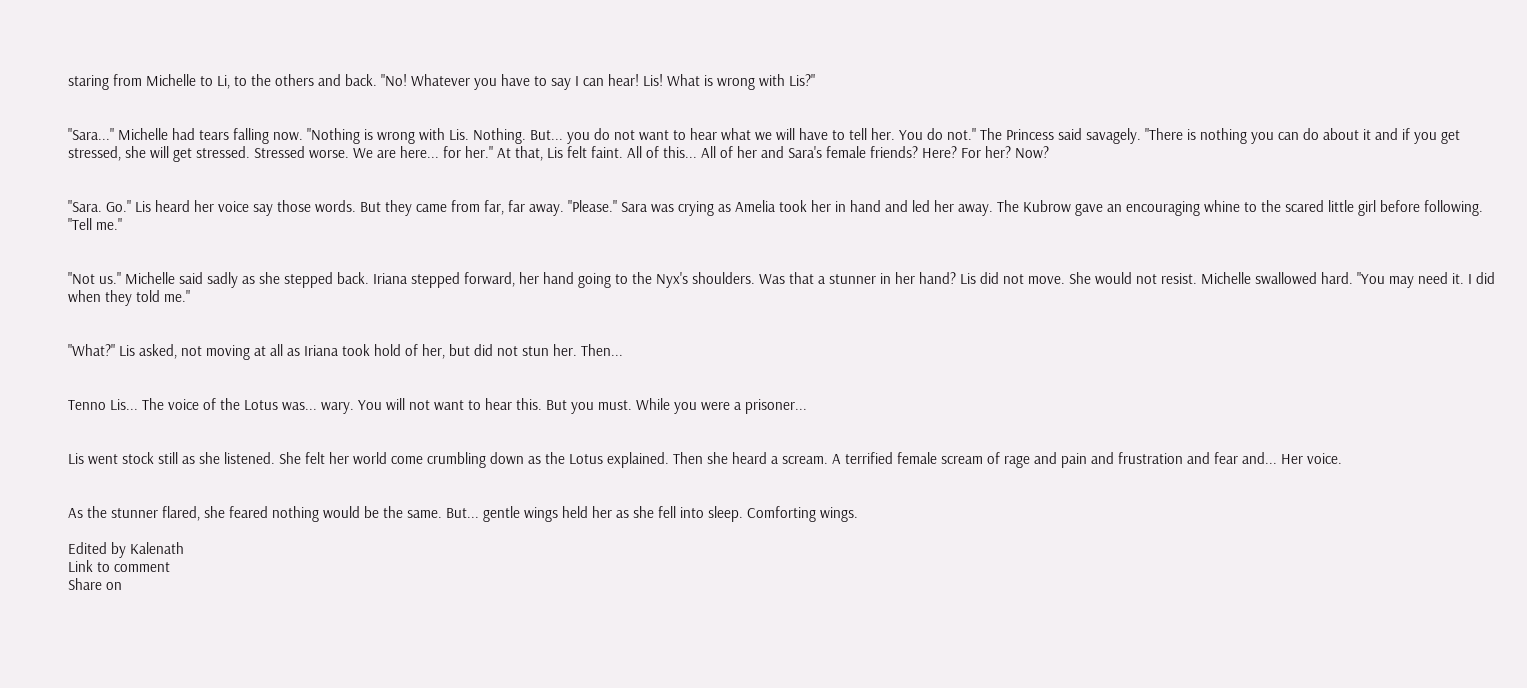staring from Michelle to Li, to the others and back. "No! Whatever you have to say I can hear! Lis! What is wrong with Lis?"


"Sara..." Michelle had tears falling now. "Nothing is wrong with Lis. Nothing. But... you do not want to hear what we will have to tell her. You do not." The Princess said savagely. "There is nothing you can do about it and if you get stressed, she will get stressed. Stressed worse. We are here... for her." At that, Lis felt faint. All of this... All of her and Sara's female friends? Here? For her? Now?


"Sara. Go." Lis heard her voice say those words. But they came from far, far away. "Please." Sara was crying as Amelia took her in hand and led her away. The Kubrow gave an encouraging whine to the scared little girl before following. "Tell me."


"Not us." Michelle said sadly as she stepped back. Iriana stepped forward, her hand going to the Nyx's shoulders. Was that a stunner in her hand? Lis did not move. She would not resist. Michelle swallowed hard. "You may need it. I did when they told me."


"What?" Lis asked, not moving at all as Iriana took hold of her, but did not stun her. Then...


Tenno Lis... The voice of the Lotus was... wary. You will not want to hear this. But you must. While you were a prisoner...


Lis went stock still as she listened. She felt her world come crumbling down as the Lotus explained. Then she heard a scream. A terrified female scream of rage and pain and frustration and fear and... Her voice.


As the stunner flared, she feared nothing would be the same. But... gentle wings held her as she fell into sleep. Comforting wings.

Edited by Kalenath
Link to comment
Share on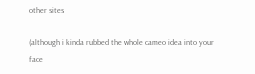other sites

(although i kinda rubbed the whole cameo idea into your face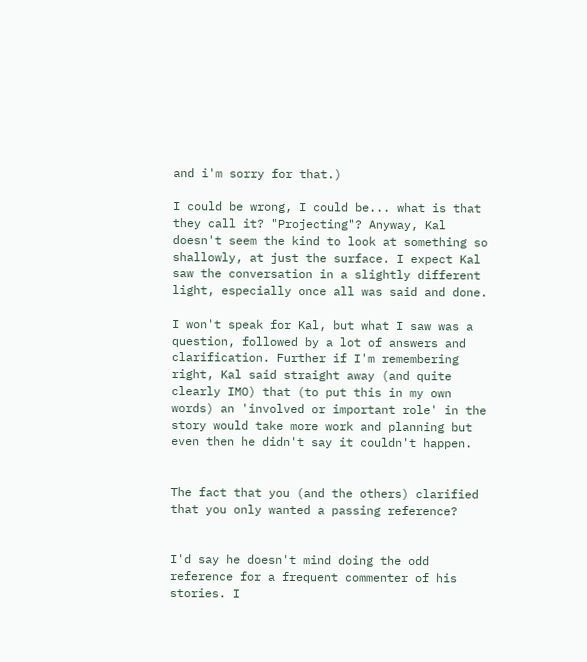and i'm sorry for that.)

I could be wrong, I could be... what is that they call it? "Projecting"? Anyway, Kal doesn't seem the kind to look at something so shallowly, at just the surface. I expect Kal saw the conversation in a slightly different light, especially once all was said and done.

I won't speak for Kal, but what I saw was a question, followed by a lot of answers and clarification. Further if I'm remembering right, Kal said straight away (and quite clearly IMO) that (to put this in my own words) an 'involved or important role' in the story would take more work and planning but even then he didn't say it couldn't happen.


The fact that you (and the others) clarified that you only wanted a passing reference?


I'd say he doesn't mind doing the odd reference for a frequent commenter of his stories. I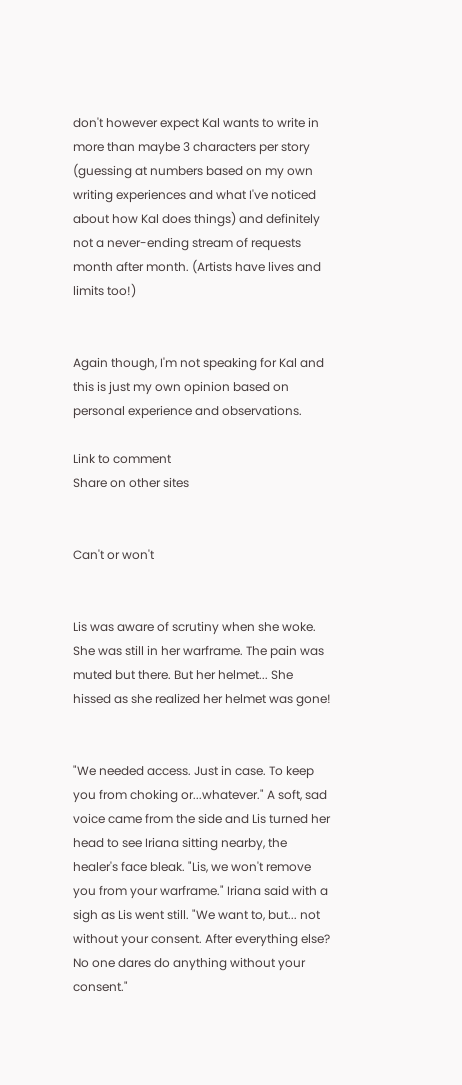don't however expect Kal wants to write in more than maybe 3 characters per story (guessing at numbers based on my own writing experiences and what I've noticed about how Kal does things) and definitely not a never-ending stream of requests month after month. (Artists have lives and limits too!)


Again though, I'm not speaking for Kal and this is just my own opinion based on personal experience and observations.

Link to comment
Share on other sites


Can't or won't


Lis was aware of scrutiny when she woke. She was still in her warframe. The pain was muted but there. But her helmet... She hissed as she realized her helmet was gone!


"We needed access. Just in case. To keep you from choking or...whatever." A soft, sad voice came from the side and Lis turned her head to see Iriana sitting nearby, the healer's face bleak. "Lis, we won't remove you from your warframe." Iriana said with a sigh as Lis went still. "We want to, but... not without your consent. After everything else? No one dares do anything without your consent."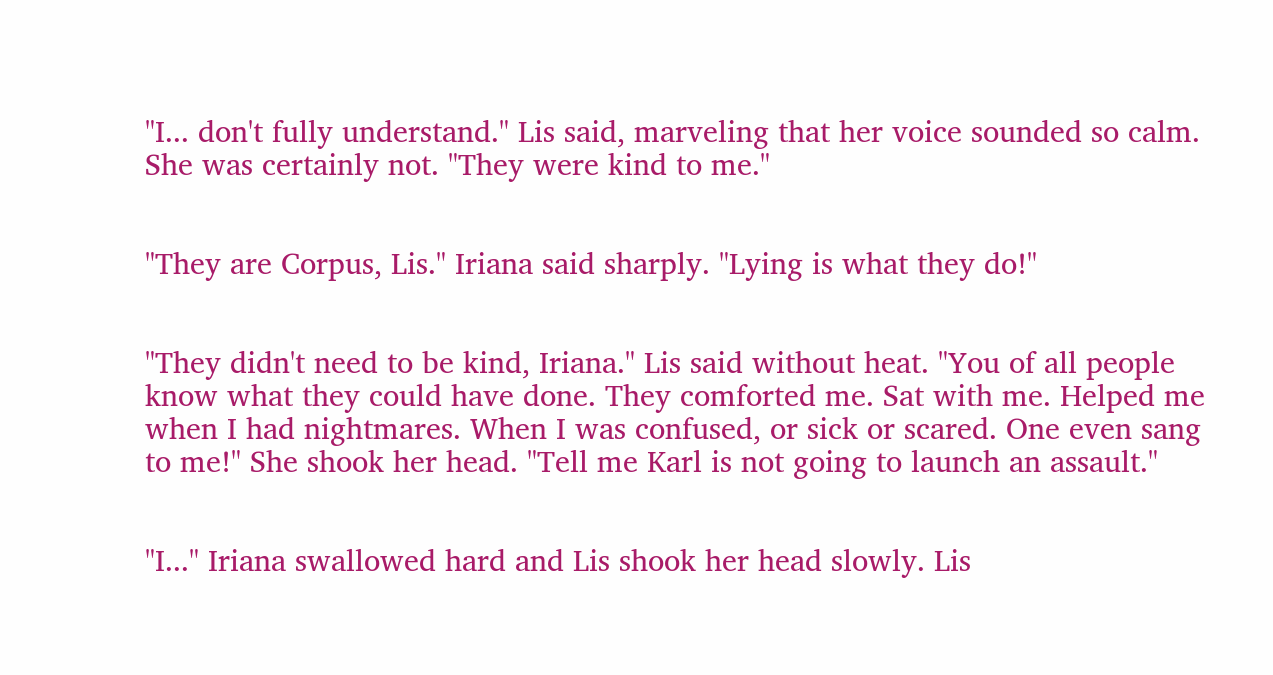"I... don't fully understand." Lis said, marveling that her voice sounded so calm. She was certainly not. "They were kind to me."


"They are Corpus, Lis." Iriana said sharply. "Lying is what they do!"


"They didn't need to be kind, Iriana." Lis said without heat. "You of all people know what they could have done. They comforted me. Sat with me. Helped me when I had nightmares. When I was confused, or sick or scared. One even sang to me!" She shook her head. "Tell me Karl is not going to launch an assault."


"I..." Iriana swallowed hard and Lis shook her head slowly. Lis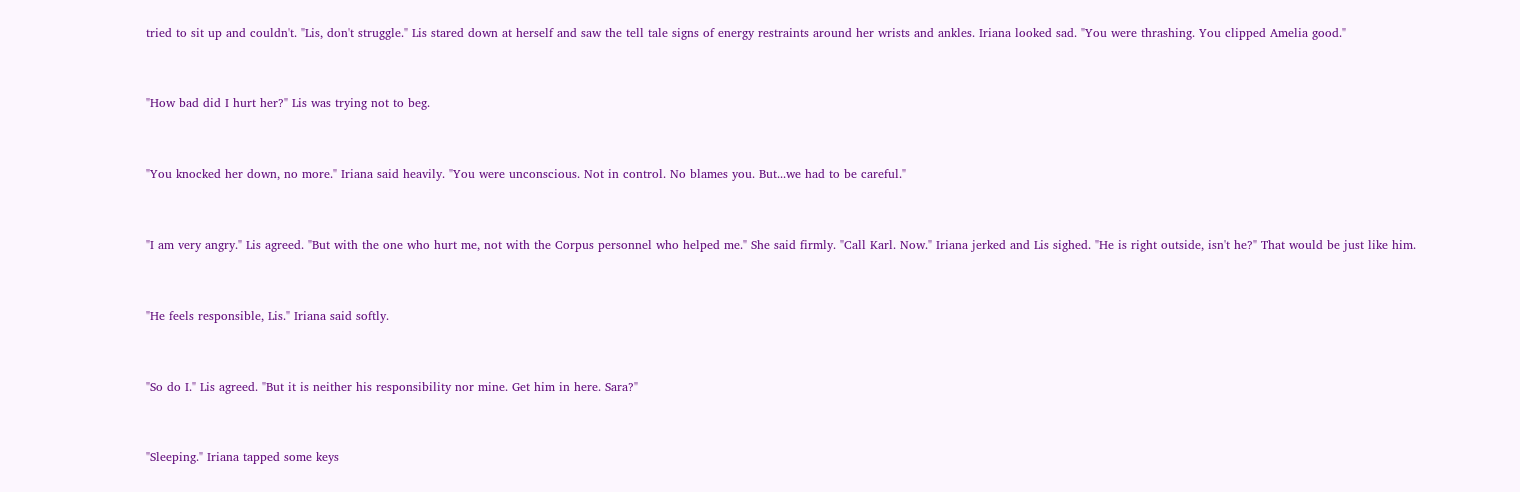tried to sit up and couldn't. "Lis, don't struggle." Lis stared down at herself and saw the tell tale signs of energy restraints around her wrists and ankles. Iriana looked sad. "You were thrashing. You clipped Amelia good."


"How bad did I hurt her?" Lis was trying not to beg.


"You knocked her down, no more." Iriana said heavily. "You were unconscious. Not in control. No blames you. But...we had to be careful."


"I am very angry." Lis agreed. "But with the one who hurt me, not with the Corpus personnel who helped me." She said firmly. "Call Karl. Now." Iriana jerked and Lis sighed. "He is right outside, isn't he?" That would be just like him.


"He feels responsible, Lis." Iriana said softly.


"So do I." Lis agreed. "But it is neither his responsibility nor mine. Get him in here. Sara?"


"Sleeping." Iriana tapped some keys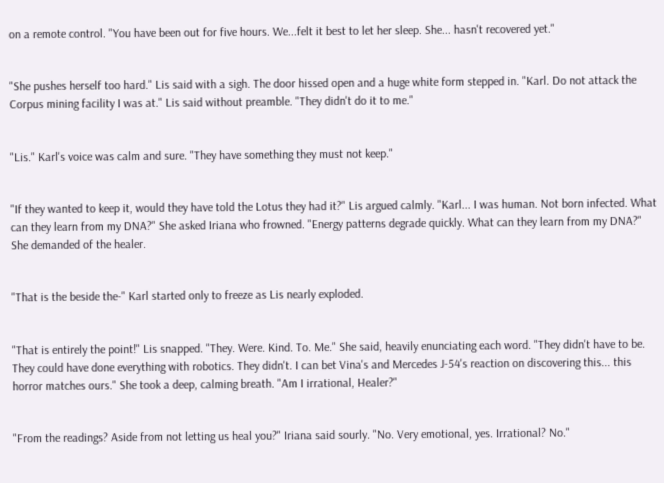on a remote control. "You have been out for five hours. We...felt it best to let her sleep. She... hasn't recovered yet."


"She pushes herself too hard." Lis said with a sigh. The door hissed open and a huge white form stepped in. "Karl. Do not attack the Corpus mining facility I was at." Lis said without preamble. "They didn't do it to me."


"Lis." Karl's voice was calm and sure. "They have something they must not keep."


"If they wanted to keep it, would they have told the Lotus they had it?" Lis argued calmly. "Karl... I was human. Not born infected. What can they learn from my DNA?" She asked Iriana who frowned. "Energy patterns degrade quickly. What can they learn from my DNA?" She demanded of the healer.


"That is the beside the-" Karl started only to freeze as Lis nearly exploded.


"That is entirely the point!" Lis snapped. "They. Were. Kind. To. Me." She said, heavily enunciating each word. "They didn't have to be. They could have done everything with robotics. They didn't. I can bet Vina's and Mercedes J-54's reaction on discovering this... this horror matches ours." She took a deep, calming breath. "Am I irrational, Healer?"


"From the readings? Aside from not letting us heal you?" Iriana said sourly. "No. Very emotional, yes. Irrational? No."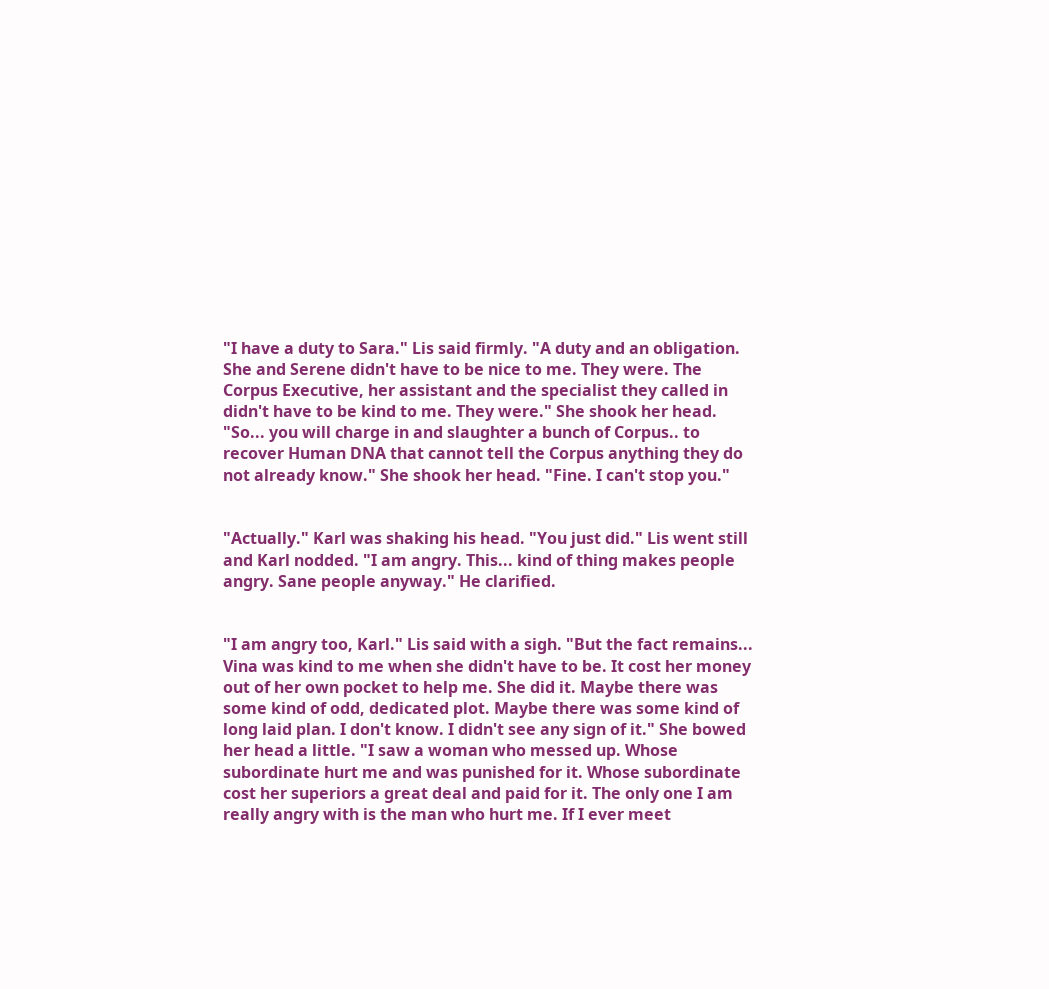"I have a duty to Sara." Lis said firmly. "A duty and an obligation. She and Serene didn't have to be nice to me. They were. The Corpus Executive, her assistant and the specialist they called in didn't have to be kind to me. They were." She shook her head. "So... you will charge in and slaughter a bunch of Corpus.. to recover Human DNA that cannot tell the Corpus anything they do not already know." She shook her head. "Fine. I can't stop you."


"Actually." Karl was shaking his head. "You just did." Lis went still and Karl nodded. "I am angry. This... kind of thing makes people angry. Sane people anyway." He clarified.


"I am angry too, Karl." Lis said with a sigh. "But the fact remains... Vina was kind to me when she didn't have to be. It cost her money out of her own pocket to help me. She did it. Maybe there was some kind of odd, dedicated plot. Maybe there was some kind of long laid plan. I don't know. I didn't see any sign of it." She bowed her head a little. "I saw a woman who messed up. Whose subordinate hurt me and was punished for it. Whose subordinate cost her superiors a great deal and paid for it. The only one I am really angry with is the man who hurt me. If I ever meet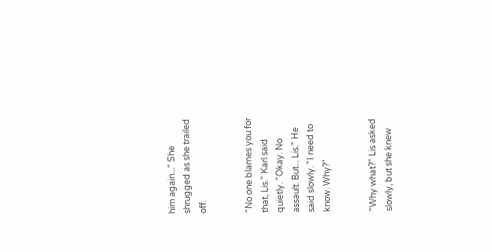him again..." She shrugged as she trailed off.


"No one blames you for that, Lis." Karl said quietly. "Okay. No assault. But... Lis." He said slowly. "I need to know. Why?"


"Why what?" Lis asked slowly, but she knew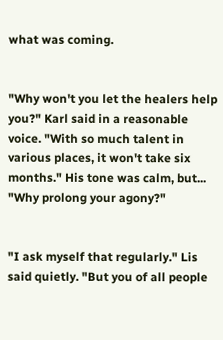what was coming.


"Why won't you let the healers help you?" Karl said in a reasonable voice. "With so much talent in various places, it won't take six months." His tone was calm, but... "Why prolong your agony?"


"I ask myself that regularly." Lis said quietly. "But you of all people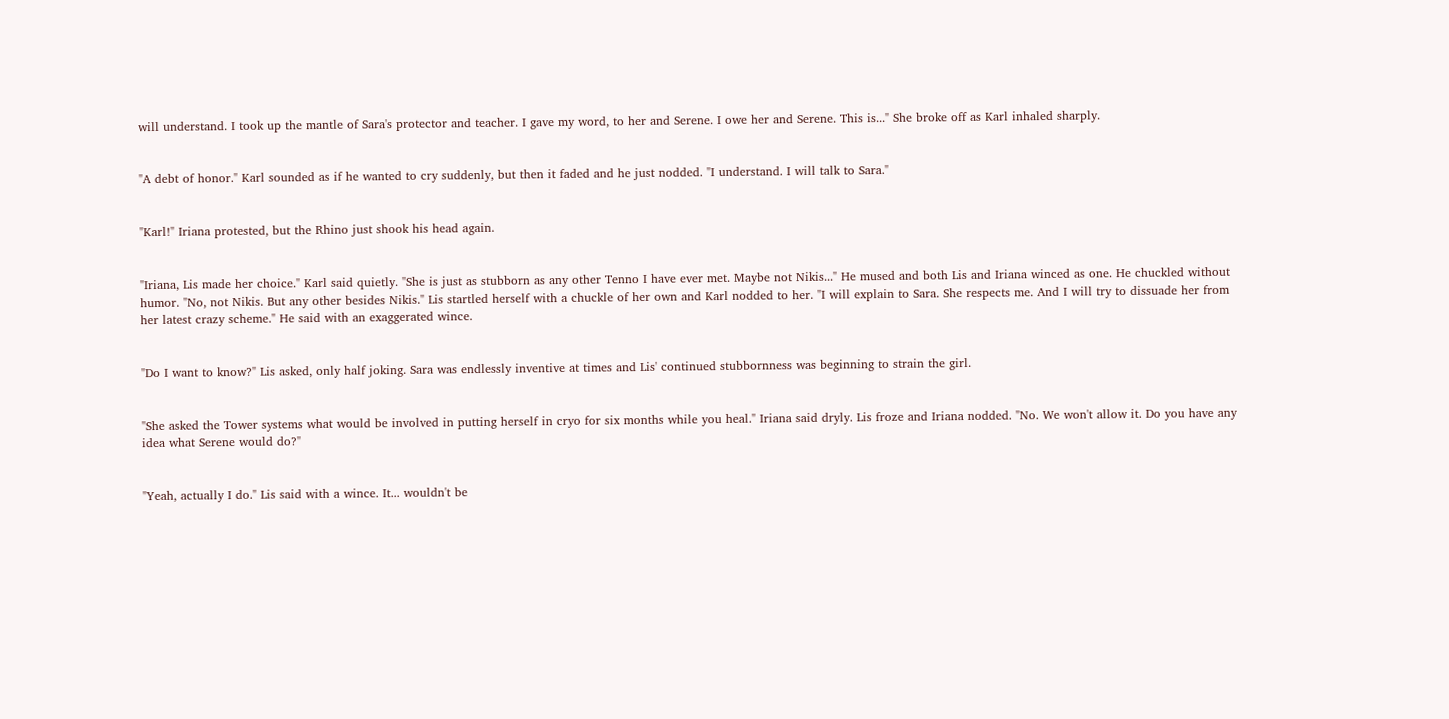will understand. I took up the mantle of Sara's protector and teacher. I gave my word, to her and Serene. I owe her and Serene. This is..." She broke off as Karl inhaled sharply.


"A debt of honor." Karl sounded as if he wanted to cry suddenly, but then it faded and he just nodded. "I understand. I will talk to Sara."


"Karl!" Iriana protested, but the Rhino just shook his head again.


"Iriana, Lis made her choice." Karl said quietly. "She is just as stubborn as any other Tenno I have ever met. Maybe not Nikis..." He mused and both Lis and Iriana winced as one. He chuckled without humor. "No, not Nikis. But any other besides Nikis." Lis startled herself with a chuckle of her own and Karl nodded to her. "I will explain to Sara. She respects me. And I will try to dissuade her from her latest crazy scheme." He said with an exaggerated wince.


"Do I want to know?" Lis asked, only half joking. Sara was endlessly inventive at times and Lis' continued stubbornness was beginning to strain the girl.


"She asked the Tower systems what would be involved in putting herself in cryo for six months while you heal." Iriana said dryly. Lis froze and Iriana nodded. "No. We won't allow it. Do you have any idea what Serene would do?"


"Yeah, actually I do." Lis said with a wince. It... wouldn't be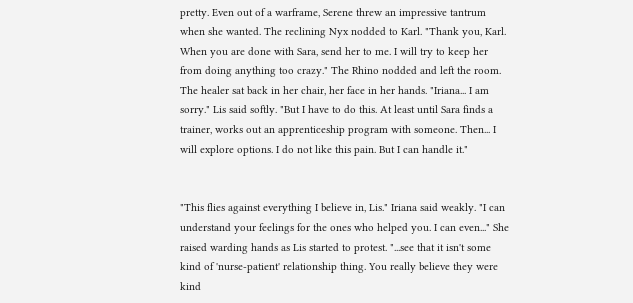pretty. Even out of a warframe, Serene threw an impressive tantrum when she wanted. The reclining Nyx nodded to Karl. "Thank you, Karl. When you are done with Sara, send her to me. I will try to keep her from doing anything too crazy." The Rhino nodded and left the room. The healer sat back in her chair, her face in her hands. "Iriana... I am sorry." Lis said softly. "But I have to do this. At least until Sara finds a trainer, works out an apprenticeship program with someone. Then... I will explore options. I do not like this pain. But I can handle it."


"This flies against everything I believe in, Lis." Iriana said weakly. "I can understand your feelings for the ones who helped you. I can even..." She raised warding hands as Lis started to protest. "...see that it isn't some kind of 'nurse-patient' relationship thing. You really believe they were kind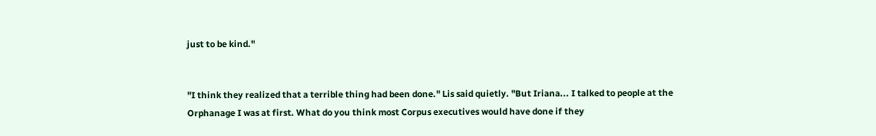just to be kind."


"I think they realized that a terrible thing had been done." Lis said quietly. "But Iriana... I talked to people at the Orphanage I was at first. What do you think most Corpus executives would have done if they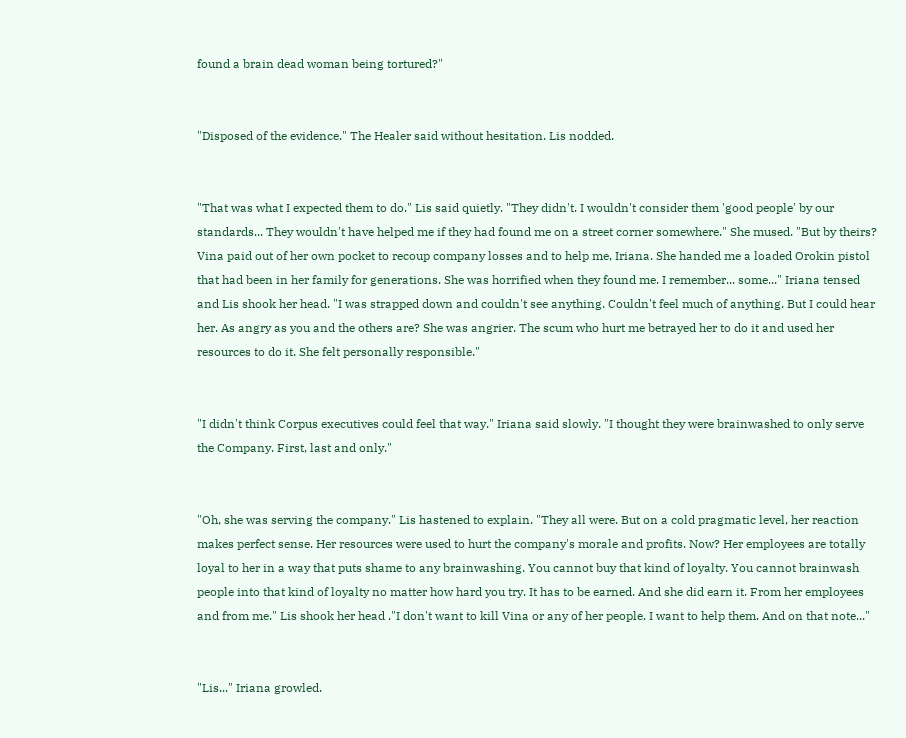found a brain dead woman being tortured?"


"Disposed of the evidence." The Healer said without hesitation. Lis nodded.


"That was what I expected them to do." Lis said quietly. "They didn't. I wouldn't consider them 'good people' by our standards... They wouldn't have helped me if they had found me on a street corner somewhere." She mused. "But by theirs? Vina paid out of her own pocket to recoup company losses and to help me, Iriana. She handed me a loaded Orokin pistol that had been in her family for generations. She was horrified when they found me. I remember... some..." Iriana tensed and Lis shook her head. "I was strapped down and couldn't see anything. Couldn't feel much of anything. But I could hear her. As angry as you and the others are? She was angrier. The scum who hurt me betrayed her to do it and used her resources to do it. She felt personally responsible."


"I didn't think Corpus executives could feel that way." Iriana said slowly. "I thought they were brainwashed to only serve the Company. First, last and only."


"Oh, she was serving the company." Lis hastened to explain. "They all were. But on a cold pragmatic level, her reaction makes perfect sense. Her resources were used to hurt the company's morale and profits. Now? Her employees are totally loyal to her in a way that puts shame to any brainwashing. You cannot buy that kind of loyalty. You cannot brainwash people into that kind of loyalty no matter how hard you try. It has to be earned. And she did earn it. From her employees and from me." Lis shook her head ."I don't want to kill Vina or any of her people. I want to help them. And on that note..."


"Lis..." Iriana growled.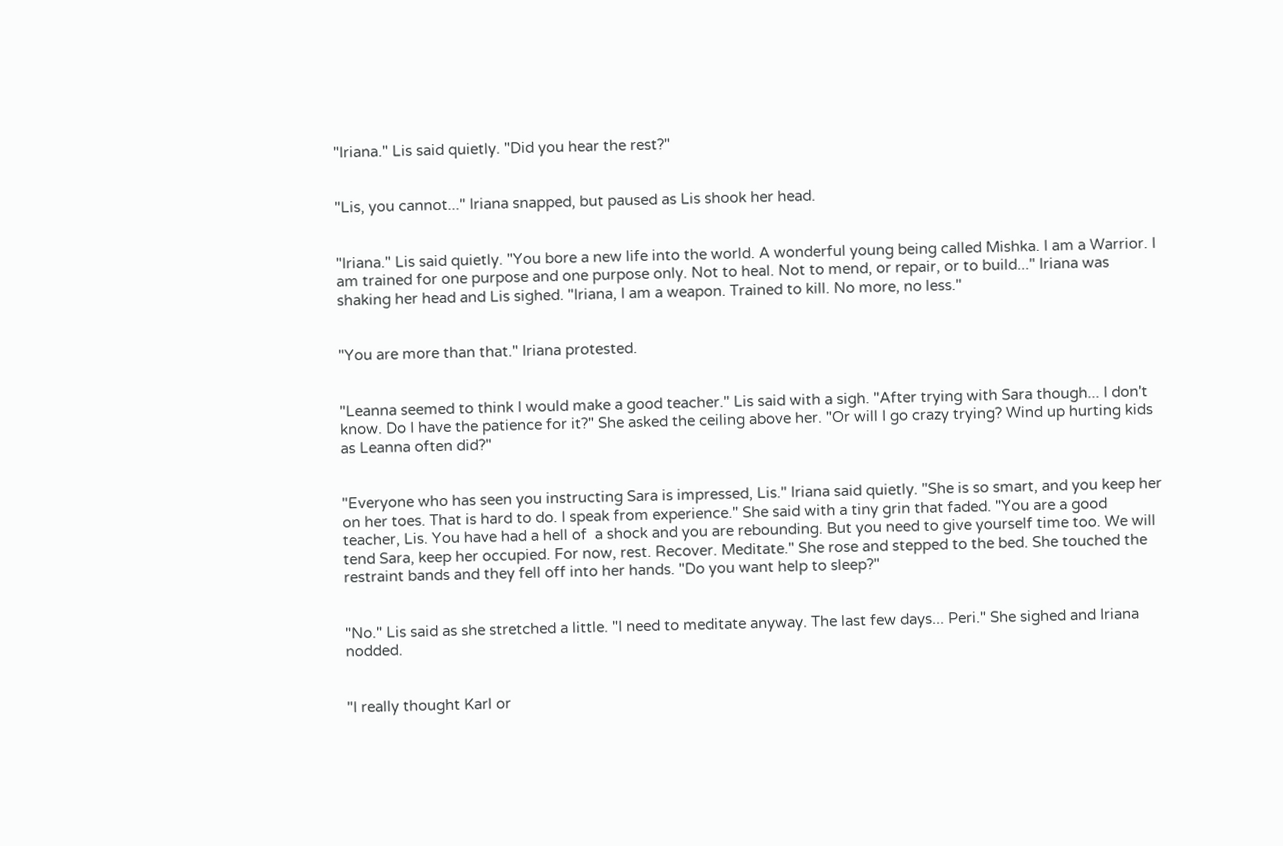"Iriana." Lis said quietly. "Did you hear the rest?"


"Lis, you cannot..." Iriana snapped, but paused as Lis shook her head.


"Iriana." Lis said quietly. "You bore a new life into the world. A wonderful young being called Mishka. I am a Warrior. I am trained for one purpose and one purpose only. Not to heal. Not to mend, or repair, or to build..." Iriana was shaking her head and Lis sighed. "Iriana, I am a weapon. Trained to kill. No more, no less."


"You are more than that." Iriana protested.


"Leanna seemed to think I would make a good teacher." Lis said with a sigh. "After trying with Sara though... I don't know. Do I have the patience for it?" She asked the ceiling above her. "Or will I go crazy trying? Wind up hurting kids as Leanna often did?"


"Everyone who has seen you instructing Sara is impressed, Lis." Iriana said quietly. "She is so smart, and you keep her on her toes. That is hard to do. I speak from experience." She said with a tiny grin that faded. "You are a good teacher, Lis. You have had a hell of  a shock and you are rebounding. But you need to give yourself time too. We will tend Sara, keep her occupied. For now, rest. Recover. Meditate." She rose and stepped to the bed. She touched the restraint bands and they fell off into her hands. "Do you want help to sleep?"


"No." Lis said as she stretched a little. "I need to meditate anyway. The last few days... Peri." She sighed and Iriana nodded.


"I really thought Karl or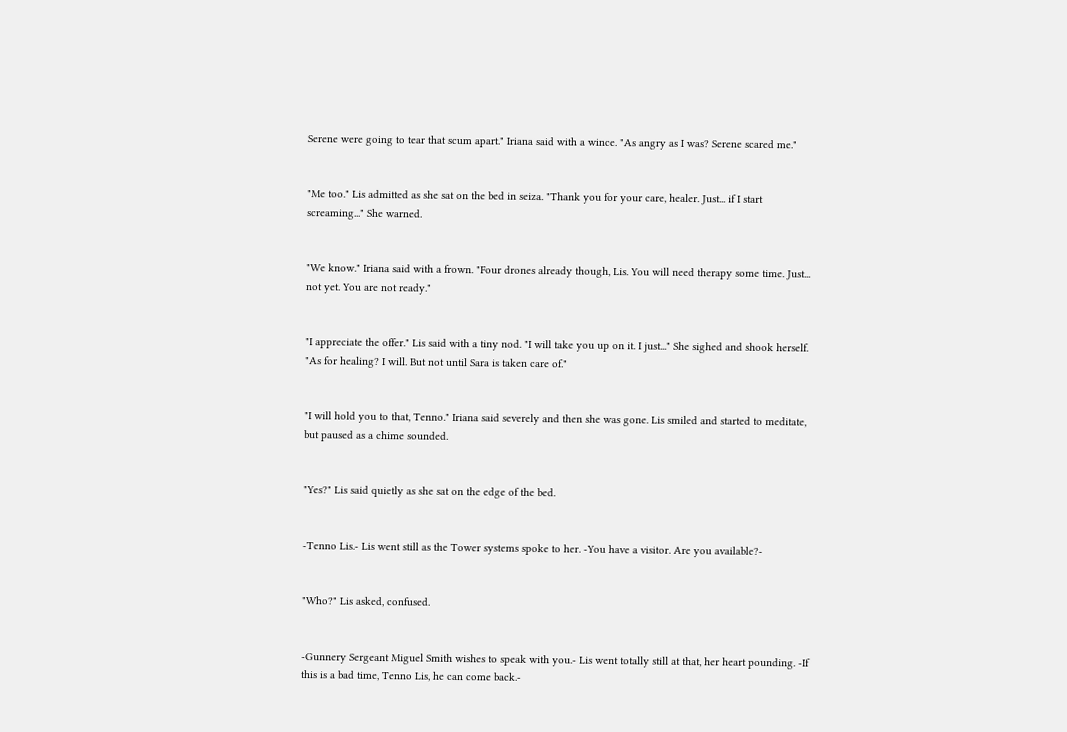Serene were going to tear that scum apart." Iriana said with a wince. "As angry as I was? Serene scared me."


"Me too." Lis admitted as she sat on the bed in seiza. "Thank you for your care, healer. Just... if I start screaming..." She warned.


"We know." Iriana said with a frown. "Four drones already though, Lis. You will need therapy some time. Just... not yet. You are not ready."


"I appreciate the offer." Lis said with a tiny nod. "I will take you up on it. I just..." She sighed and shook herself. "As for healing? I will. But not until Sara is taken care of."


"I will hold you to that, Tenno." Iriana said severely and then she was gone. Lis smiled and started to meditate, but paused as a chime sounded.


"Yes?" Lis said quietly as she sat on the edge of the bed.


-Tenno Lis.- Lis went still as the Tower systems spoke to her. -You have a visitor. Are you available?-


"Who?" Lis asked, confused.


-Gunnery Sergeant Miguel Smith wishes to speak with you.- Lis went totally still at that, her heart pounding. -If this is a bad time, Tenno Lis, he can come back.-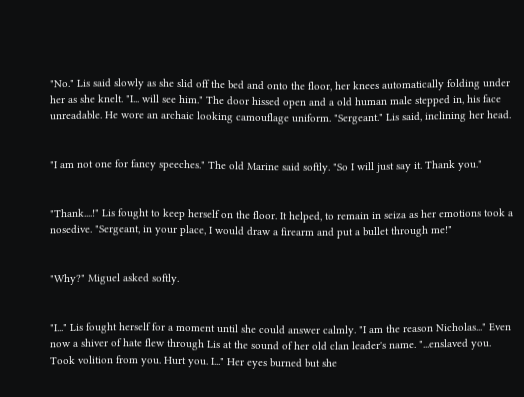"No." Lis said slowly as she slid off the bed and onto the floor, her knees automatically folding under her as she knelt. "I... will see him." The door hissed open and a old human male stepped in, his face unreadable. He wore an archaic looking camouflage uniform. "Sergeant." Lis said, inclining her head.


"I am not one for fancy speeches." The old Marine said softly. "So I will just say it. Thank you."


"Thank....!" Lis fought to keep herself on the floor. It helped, to remain in seiza as her emotions took a nosedive. "Sergeant, in your place, I would draw a firearm and put a bullet through me!"


"Why?" Miguel asked softly.


"I..." Lis fought herself for a moment until she could answer calmly. "I am the reason Nicholas..." Even now a shiver of hate flew through Lis at the sound of her old clan leader's name. "...enslaved you. Took volition from you. Hurt you. I..." Her eyes burned but she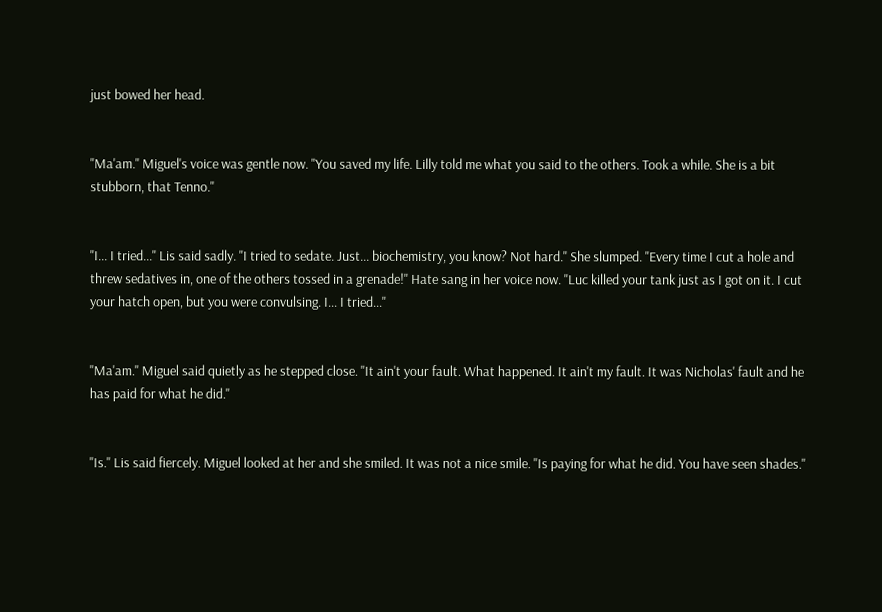just bowed her head.


"Ma'am." Miguel's voice was gentle now. "You saved my life. Lilly told me what you said to the others. Took a while. She is a bit stubborn, that Tenno."


"I... I tried..." Lis said sadly. "I tried to sedate. Just... biochemistry, you know? Not hard." She slumped. "Every time I cut a hole and threw sedatives in, one of the others tossed in a grenade!" Hate sang in her voice now. "Luc killed your tank just as I got on it. I cut your hatch open, but you were convulsing. I... I tried..."


"Ma'am." Miguel said quietly as he stepped close. "It ain't your fault. What happened. It ain't my fault. It was Nicholas' fault and he has paid for what he did."


"Is." Lis said fiercely. Miguel looked at her and she smiled. It was not a nice smile. "Is paying for what he did. You have seen shades."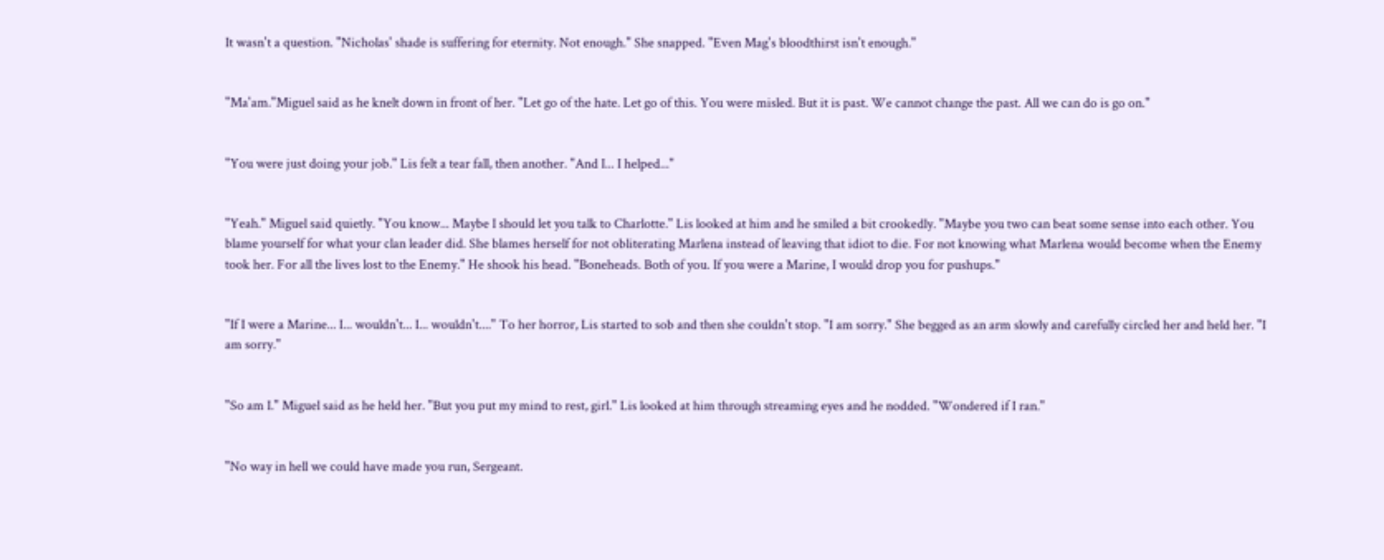It wasn't a question. "Nicholas' shade is suffering for eternity. Not enough." She snapped. "Even Mag's bloodthirst isn't enough."


"Ma'am."Miguel said as he knelt down in front of her. "Let go of the hate. Let go of this. You were misled. But it is past. We cannot change the past. All we can do is go on."


"You were just doing your job." Lis felt a tear fall, then another. "And I... I helped..."


"Yeah." Miguel said quietly. "You know... Maybe I should let you talk to Charlotte." Lis looked at him and he smiled a bit crookedly. "Maybe you two can beat some sense into each other. You blame yourself for what your clan leader did. She blames herself for not obliterating Marlena instead of leaving that idiot to die. For not knowing what Marlena would become when the Enemy took her. For all the lives lost to the Enemy." He shook his head. "Boneheads. Both of you. If you were a Marine, I would drop you for pushups."


"If I were a Marine... I... wouldn't... I... wouldn't...." To her horror, Lis started to sob and then she couldn't stop. "I am sorry." She begged as an arm slowly and carefully circled her and held her. "I am sorry."


"So am I." Miguel said as he held her. "But you put my mind to rest, girl." Lis looked at him through streaming eyes and he nodded. "Wondered if I ran."


"No way in hell we could have made you run, Sergeant.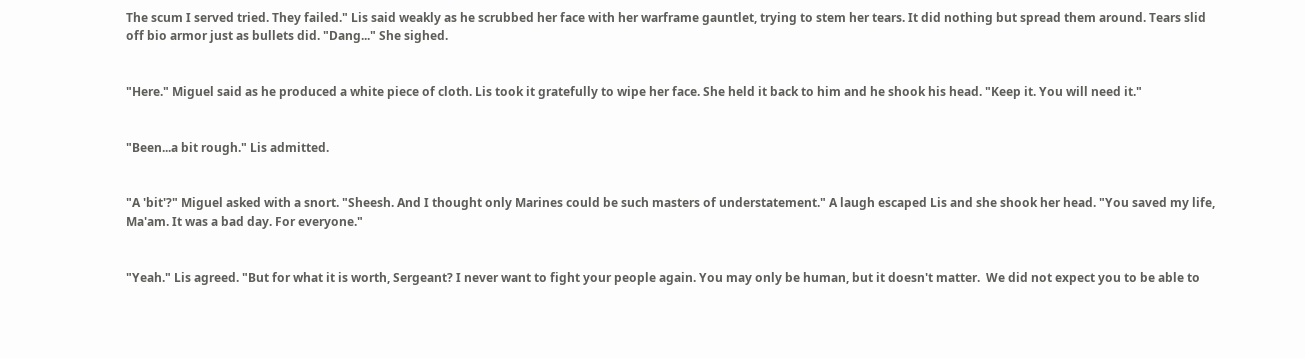The scum I served tried. They failed." Lis said weakly as he scrubbed her face with her warframe gauntlet, trying to stem her tears. It did nothing but spread them around. Tears slid off bio armor just as bullets did. "Dang..." She sighed.


"Here." Miguel said as he produced a white piece of cloth. Lis took it gratefully to wipe her face. She held it back to him and he shook his head. "Keep it. You will need it."


"Been...a bit rough." Lis admitted.


"A 'bit'?" Miguel asked with a snort. "Sheesh. And I thought only Marines could be such masters of understatement." A laugh escaped Lis and she shook her head. "You saved my life, Ma'am. It was a bad day. For everyone."


"Yeah." Lis agreed. "But for what it is worth, Sergeant? I never want to fight your people again. You may only be human, but it doesn't matter.  We did not expect you to be able to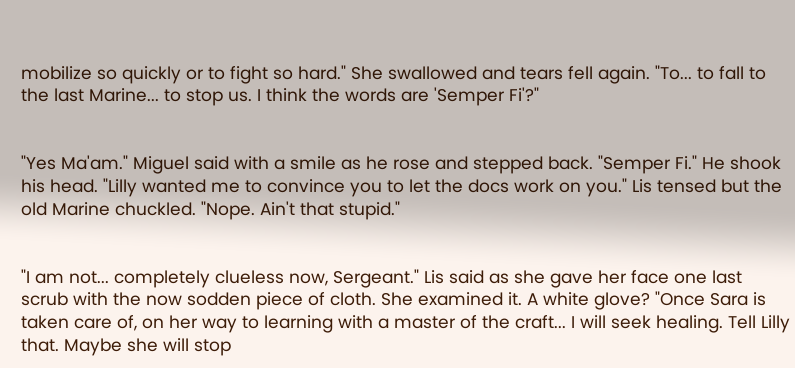mobilize so quickly or to fight so hard." She swallowed and tears fell again. "To... to fall to the last Marine... to stop us. I think the words are 'Semper Fi'?"


"Yes Ma'am." Miguel said with a smile as he rose and stepped back. "Semper Fi." He shook his head. "Lilly wanted me to convince you to let the docs work on you." Lis tensed but the old Marine chuckled. "Nope. Ain't that stupid."


"I am not... completely clueless now, Sergeant." Lis said as she gave her face one last scrub with the now sodden piece of cloth. She examined it. A white glove? "Once Sara is taken care of, on her way to learning with a master of the craft... I will seek healing. Tell Lilly that. Maybe she will stop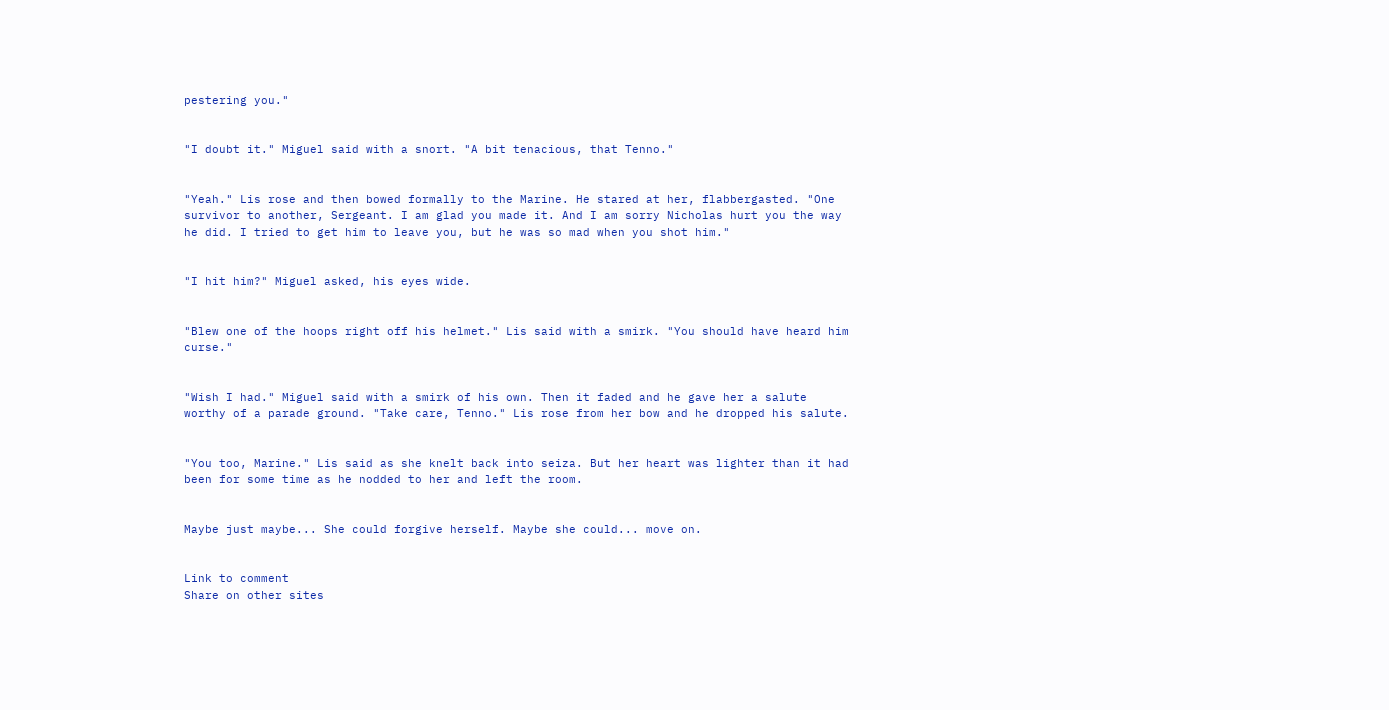pestering you."


"I doubt it." Miguel said with a snort. "A bit tenacious, that Tenno."


"Yeah." Lis rose and then bowed formally to the Marine. He stared at her, flabbergasted. "One survivor to another, Sergeant. I am glad you made it. And I am sorry Nicholas hurt you the way he did. I tried to get him to leave you, but he was so mad when you shot him."


"I hit him?" Miguel asked, his eyes wide.


"Blew one of the hoops right off his helmet." Lis said with a smirk. "You should have heard him curse."


"Wish I had." Miguel said with a smirk of his own. Then it faded and he gave her a salute worthy of a parade ground. "Take care, Tenno." Lis rose from her bow and he dropped his salute.


"You too, Marine." Lis said as she knelt back into seiza. But her heart was lighter than it had been for some time as he nodded to her and left the room.


Maybe just maybe... She could forgive herself. Maybe she could... move on.


Link to comment
Share on other sites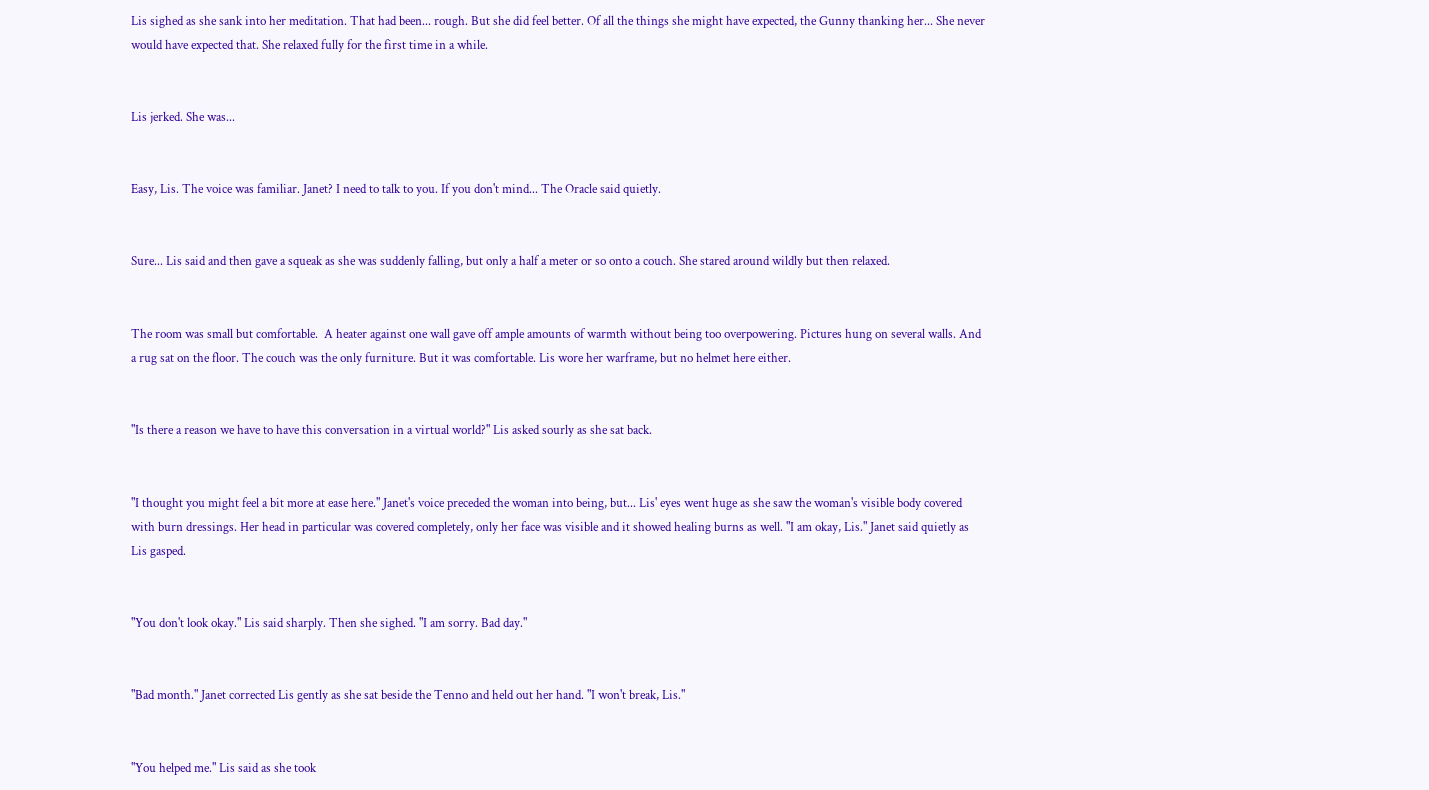Lis sighed as she sank into her meditation. That had been... rough. But she did feel better. Of all the things she might have expected, the Gunny thanking her... She never would have expected that. She relaxed fully for the first time in a while.


Lis jerked. She was...


Easy, Lis. The voice was familiar. Janet? I need to talk to you. If you don't mind... The Oracle said quietly.


Sure... Lis said and then gave a squeak as she was suddenly falling, but only a half a meter or so onto a couch. She stared around wildly but then relaxed.


The room was small but comfortable.  A heater against one wall gave off ample amounts of warmth without being too overpowering. Pictures hung on several walls. And a rug sat on the floor. The couch was the only furniture. But it was comfortable. Lis wore her warframe, but no helmet here either.


"Is there a reason we have to have this conversation in a virtual world?" Lis asked sourly as she sat back.


"I thought you might feel a bit more at ease here." Janet's voice preceded the woman into being, but... Lis' eyes went huge as she saw the woman's visible body covered with burn dressings. Her head in particular was covered completely, only her face was visible and it showed healing burns as well. "I am okay, Lis." Janet said quietly as Lis gasped.


"You don't look okay." Lis said sharply. Then she sighed. "I am sorry. Bad day."


"Bad month." Janet corrected Lis gently as she sat beside the Tenno and held out her hand. "I won't break, Lis."


"You helped me." Lis said as she took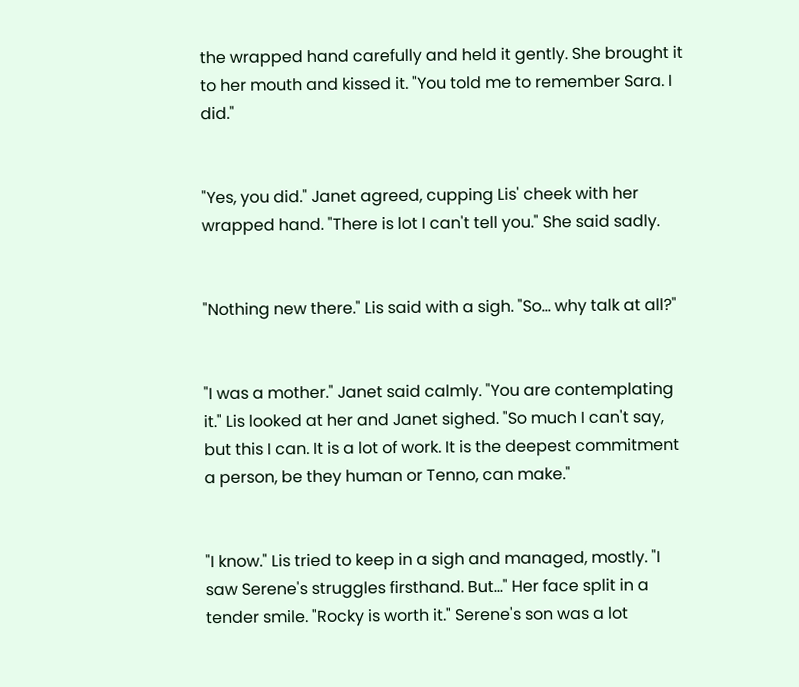the wrapped hand carefully and held it gently. She brought it to her mouth and kissed it. "You told me to remember Sara. I did."


"Yes, you did." Janet agreed, cupping Lis' cheek with her wrapped hand. "There is lot I can't tell you." She said sadly.


"Nothing new there." Lis said with a sigh. "So... why talk at all?"


"I was a mother." Janet said calmly. "You are contemplating it." Lis looked at her and Janet sighed. "So much I can't say, but this I can. It is a lot of work. It is the deepest commitment a person, be they human or Tenno, can make."


"I know." Lis tried to keep in a sigh and managed, mostly. "I saw Serene's struggles firsthand. But..." Her face split in a tender smile. "Rocky is worth it." Serene's son was a lot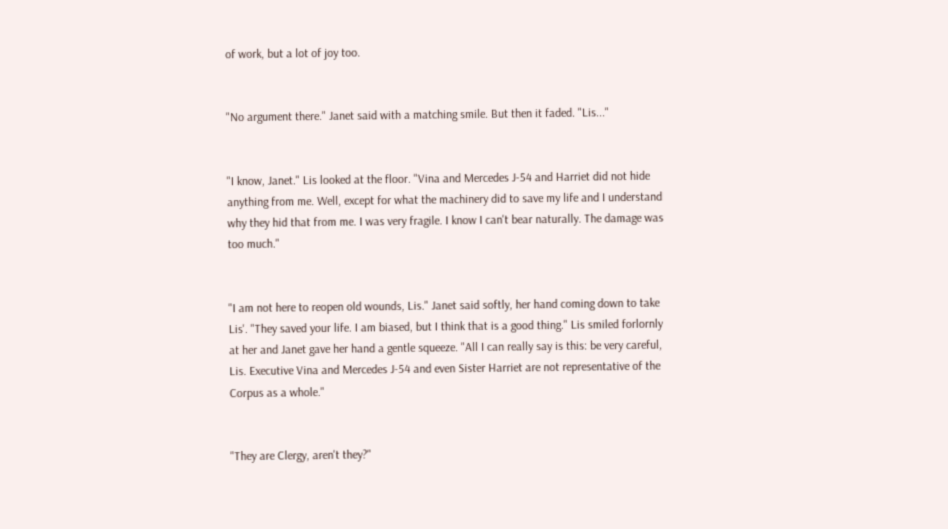of work, but a lot of joy too.


"No argument there." Janet said with a matching smile. But then it faded. "Lis..."


"I know, Janet." Lis looked at the floor. "Vina and Mercedes J-54 and Harriet did not hide anything from me. Well, except for what the machinery did to save my life and I understand why they hid that from me. I was very fragile. I know I can't bear naturally. The damage was too much."


"I am not here to reopen old wounds, Lis." Janet said softly, her hand coming down to take Lis'. "They saved your life. I am biased, but I think that is a good thing." Lis smiled forlornly at her and Janet gave her hand a gentle squeeze. "All I can really say is this: be very careful, Lis. Executive Vina and Mercedes J-54 and even Sister Harriet are not representative of the Corpus as a whole."


"They are Clergy, aren't they?"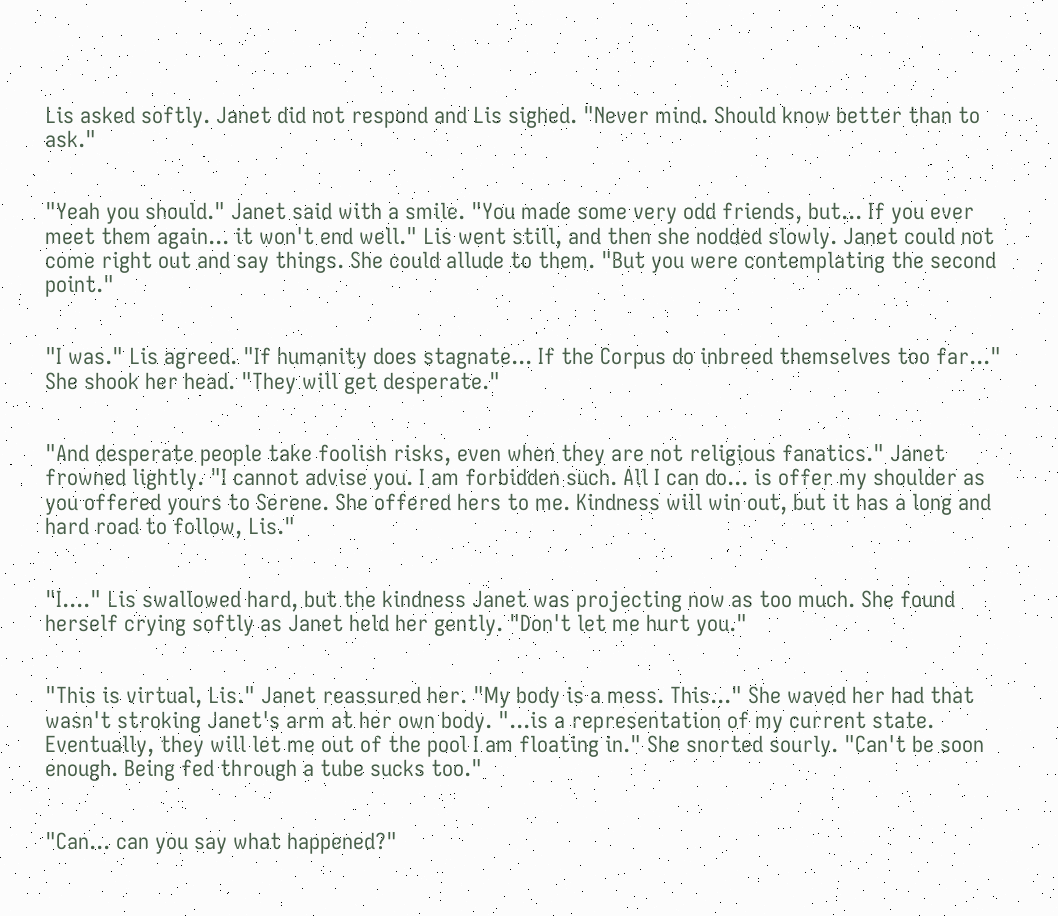Lis asked softly. Janet did not respond and Lis sighed. "Never mind. Should know better than to ask."


"Yeah you should." Janet said with a smile. "You made some very odd friends, but... If you ever meet them again... it won't end well." Lis went still, and then she nodded slowly. Janet could not come right out and say things. She could allude to them. "But you were contemplating the second point."


"I was." Lis agreed. "If humanity does stagnate... If the Corpus do inbreed themselves too far..." She shook her head. "They will get desperate."


"And desperate people take foolish risks, even when they are not religious fanatics." Janet frowned lightly. "I cannot advise you. I am forbidden such. All I can do... is offer my shoulder as you offered yours to Serene. She offered hers to me. Kindness will win out, but it has a long and hard road to follow, Lis."


"I...." Lis swallowed hard, but the kindness Janet was projecting now as too much. She found herself crying softly as Janet held her gently. "Don't let me hurt you."


"This is virtual, Lis." Janet reassured her. "My body is a mess. This..." She waved her had that wasn't stroking Janet's arm at her own body. "...is a representation of my current state. Eventually, they will let me out of the pool I am floating in." She snorted sourly. "Can't be soon enough. Being fed through a tube sucks too."


"Can... can you say what happened?"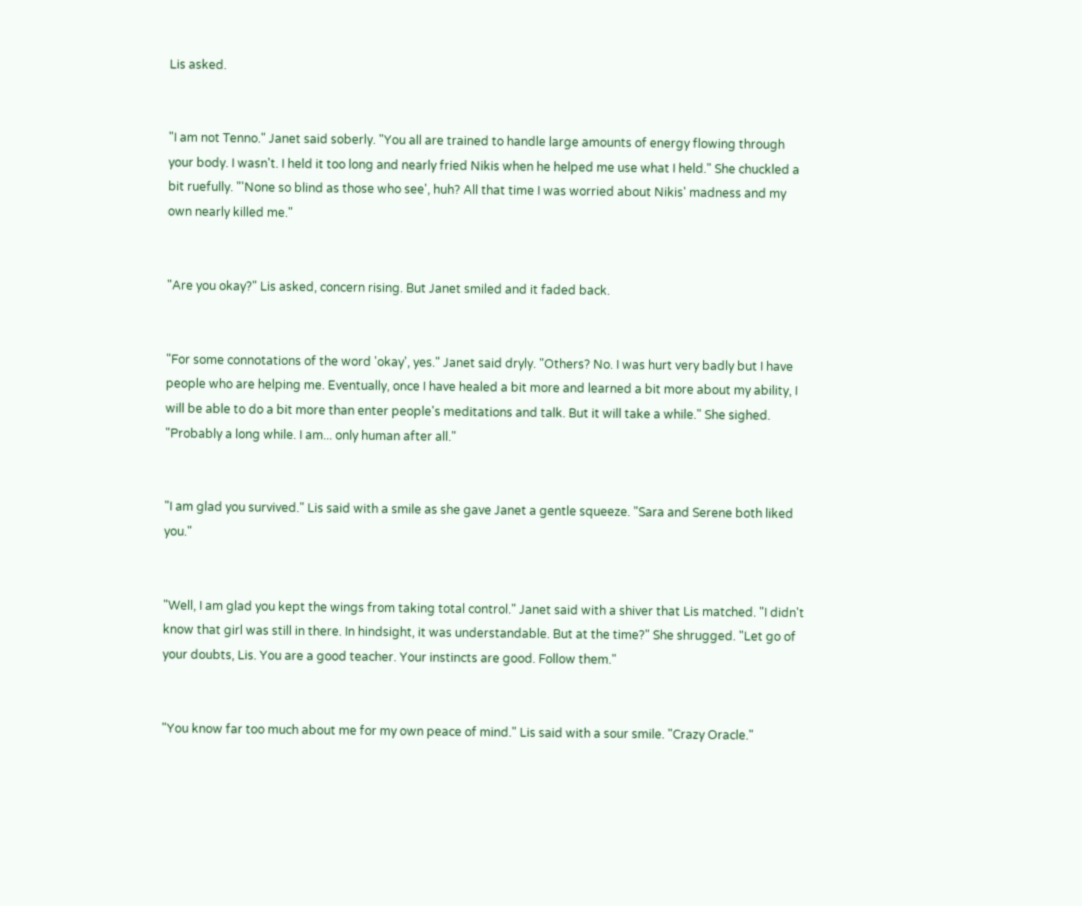Lis asked.


"I am not Tenno." Janet said soberly. "You all are trained to handle large amounts of energy flowing through your body. I wasn't. I held it too long and nearly fried Nikis when he helped me use what I held." She chuckled a bit ruefully. "'None so blind as those who see', huh? All that time I was worried about Nikis' madness and my own nearly killed me."


"Are you okay?" Lis asked, concern rising. But Janet smiled and it faded back.


"For some connotations of the word 'okay', yes." Janet said dryly. "Others? No. I was hurt very badly but I have people who are helping me. Eventually, once I have healed a bit more and learned a bit more about my ability, I will be able to do a bit more than enter people's meditations and talk. But it will take a while." She sighed. "Probably a long while. I am... only human after all."


"I am glad you survived." Lis said with a smile as she gave Janet a gentle squeeze. "Sara and Serene both liked you."


"Well, I am glad you kept the wings from taking total control." Janet said with a shiver that Lis matched. "I didn't know that girl was still in there. In hindsight, it was understandable. But at the time?" She shrugged. "Let go of your doubts, Lis. You are a good teacher. Your instincts are good. Follow them."


"You know far too much about me for my own peace of mind." Lis said with a sour smile. "Crazy Oracle."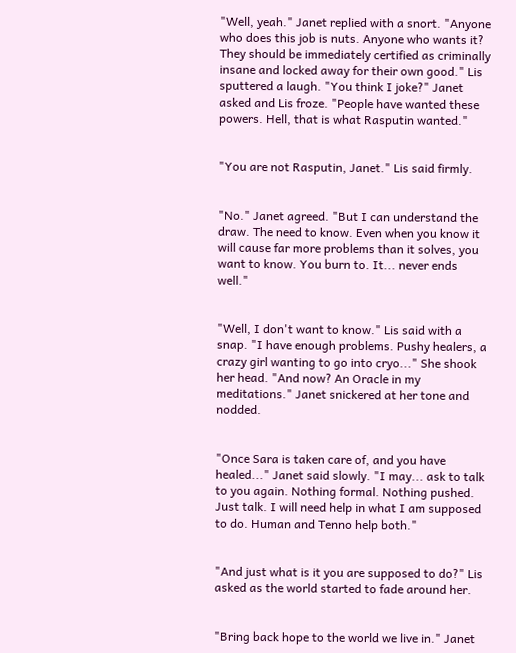"Well, yeah." Janet replied with a snort. "Anyone who does this job is nuts. Anyone who wants it? They should be immediately certified as criminally insane and locked away for their own good." Lis sputtered a laugh. "You think I joke?" Janet asked and Lis froze. "People have wanted these powers. Hell, that is what Rasputin wanted."


"You are not Rasputin, Janet." Lis said firmly.


"No." Janet agreed. "But I can understand the draw. The need to know. Even when you know it will cause far more problems than it solves, you want to know. You burn to. It... never ends well."


"Well, I don't want to know." Lis said with a snap. "I have enough problems. Pushy healers, a crazy girl wanting to go into cryo..." She shook her head. "And now? An Oracle in my meditations." Janet snickered at her tone and nodded.


"Once Sara is taken care of, and you have healed..." Janet said slowly. "I may... ask to talk to you again. Nothing formal. Nothing pushed. Just talk. I will need help in what I am supposed to do. Human and Tenno help both."


"And just what is it you are supposed to do?" Lis asked as the world started to fade around her.


"Bring back hope to the world we live in." Janet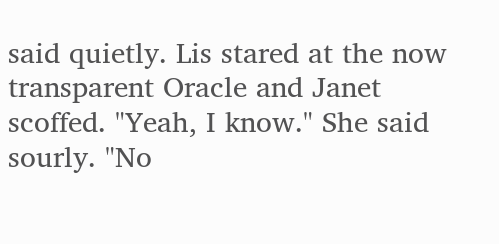said quietly. Lis stared at the now transparent Oracle and Janet scoffed. "Yeah, I know." She said sourly. "No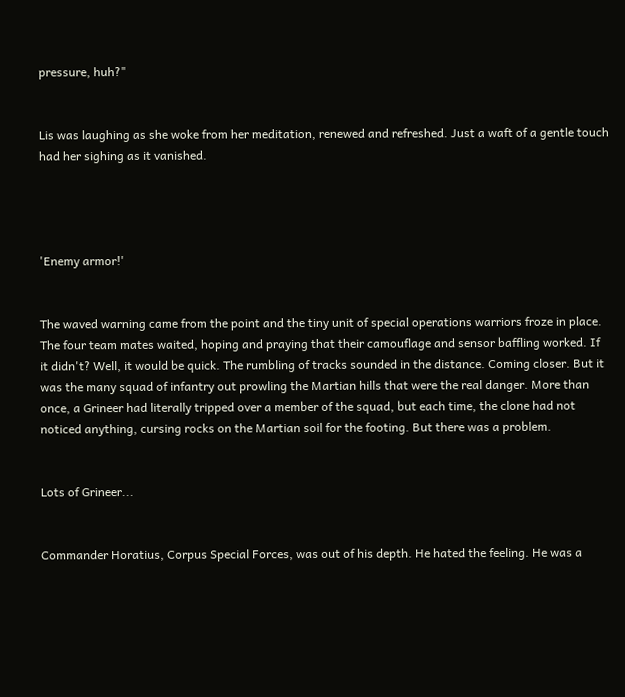pressure, huh?"


Lis was laughing as she woke from her meditation, renewed and refreshed. Just a waft of a gentle touch had her sighing as it vanished.




'Enemy armor!'


The waved warning came from the point and the tiny unit of special operations warriors froze in place. The four team mates waited, hoping and praying that their camouflage and sensor baffling worked. If it didn't? Well, it would be quick. The rumbling of tracks sounded in the distance. Coming closer. But it was the many squad of infantry out prowling the Martian hills that were the real danger. More than once, a Grineer had literally tripped over a member of the squad, but each time, the clone had not noticed anything, cursing rocks on the Martian soil for the footing. But there was a problem.


Lots of Grineer...


Commander Horatius, Corpus Special Forces, was out of his depth. He hated the feeling. He was a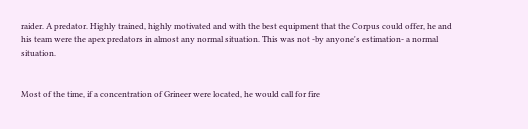raider. A predator. Highly trained, highly motivated and with the best equipment that the Corpus could offer, he and his team were the apex predators in almost any normal situation. This was not -by anyone's estimation- a normal situation.


Most of the time, if a concentration of Grineer were located, he would call for fire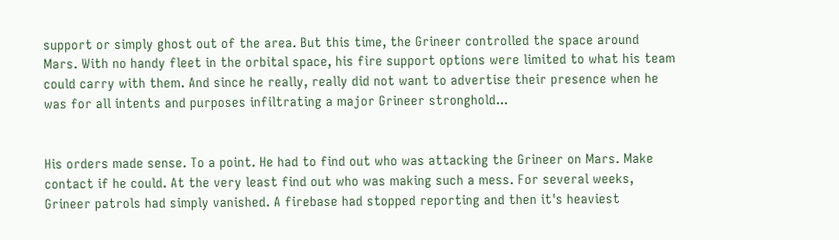support or simply ghost out of the area. But this time, the Grineer controlled the space around Mars. With no handy fleet in the orbital space, his fire support options were limited to what his team could carry with them. And since he really, really did not want to advertise their presence when he was for all intents and purposes infiltrating a major Grineer stronghold...


His orders made sense. To a point. He had to find out who was attacking the Grineer on Mars. Make contact if he could. At the very least find out who was making such a mess. For several weeks, Grineer patrols had simply vanished. A firebase had stopped reporting and then it's heaviest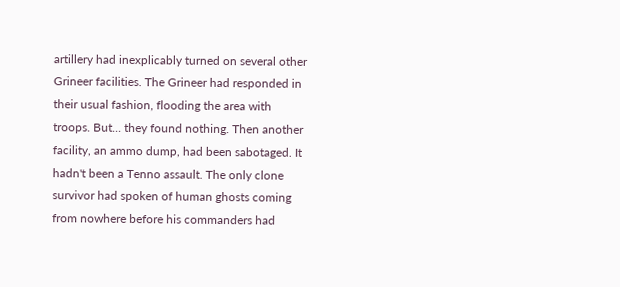artillery had inexplicably turned on several other Grineer facilities. The Grineer had responded in their usual fashion, flooding the area with troops. But... they found nothing. Then another facility, an ammo dump, had been sabotaged. It hadn't been a Tenno assault. The only clone survivor had spoken of human ghosts coming from nowhere before his commanders had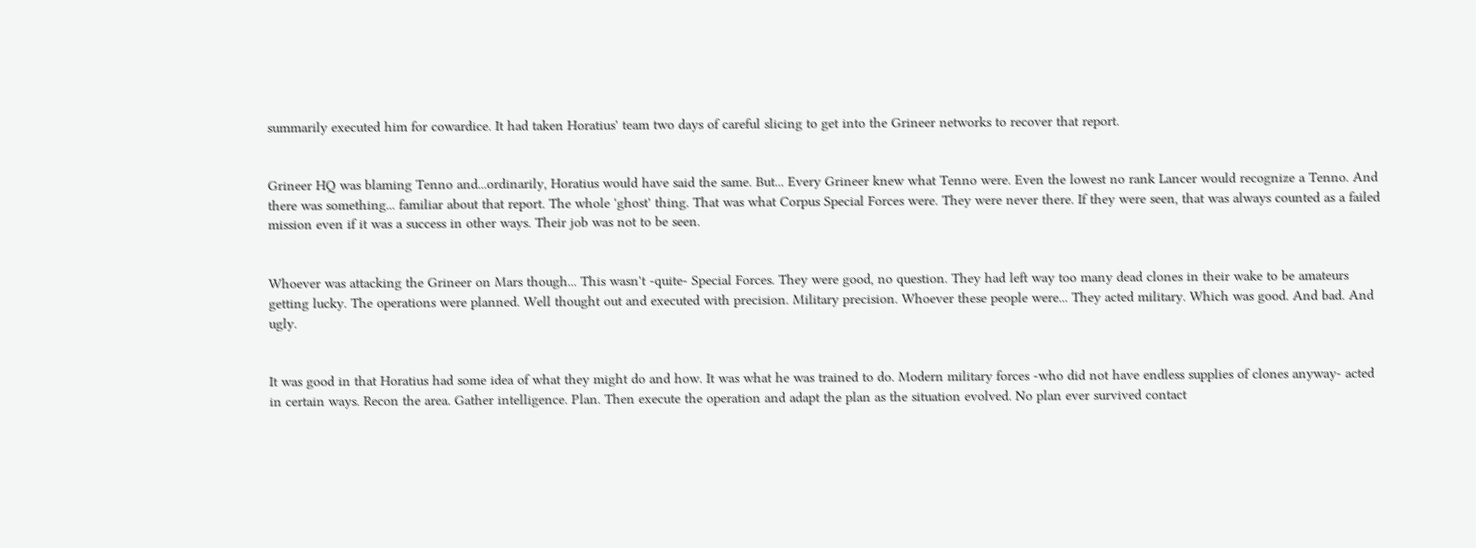summarily executed him for cowardice. It had taken Horatius' team two days of careful slicing to get into the Grineer networks to recover that report.


Grineer HQ was blaming Tenno and...ordinarily, Horatius would have said the same. But... Every Grineer knew what Tenno were. Even the lowest no rank Lancer would recognize a Tenno. And there was something... familiar about that report. The whole 'ghost' thing. That was what Corpus Special Forces were. They were never there. If they were seen, that was always counted as a failed mission even if it was a success in other ways. Their job was not to be seen.


Whoever was attacking the Grineer on Mars though... This wasn't -quite- Special Forces. They were good, no question. They had left way too many dead clones in their wake to be amateurs getting lucky. The operations were planned. Well thought out and executed with precision. Military precision. Whoever these people were... They acted military. Which was good. And bad. And ugly.


It was good in that Horatius had some idea of what they might do and how. It was what he was trained to do. Modern military forces -who did not have endless supplies of clones anyway- acted in certain ways. Recon the area. Gather intelligence. Plan. Then execute the operation and adapt the plan as the situation evolved. No plan ever survived contact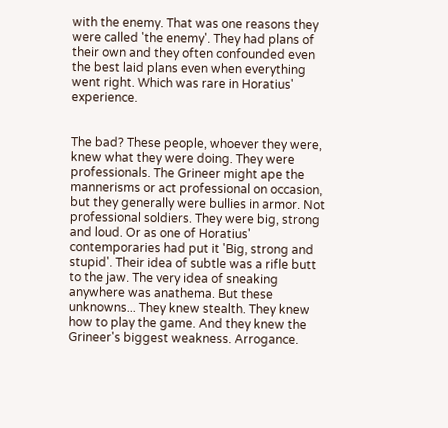with the enemy. That was one reasons they were called 'the enemy'. They had plans of their own and they often confounded even the best laid plans even when everything went right. Which was rare in Horatius' experience.


The bad? These people, whoever they were, knew what they were doing. They were professionals. The Grineer might ape the mannerisms or act professional on occasion, but they generally were bullies in armor. Not professional soldiers. They were big, strong and loud. Or as one of Horatius' contemporaries had put it 'Big, strong and stupid'. Their idea of subtle was a rifle butt to the jaw. The very idea of sneaking anywhere was anathema. But these unknowns... They knew stealth. They knew how to play the game. And they knew the Grineer's biggest weakness. Arrogance.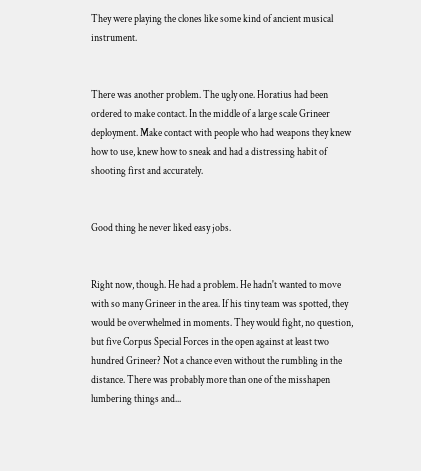They were playing the clones like some kind of ancient musical instrument.


There was another problem. The ugly one. Horatius had been ordered to make contact. In the middle of a large scale Grineer deployment. Make contact with people who had weapons they knew how to use, knew how to sneak and had a distressing habit of shooting first and accurately.


Good thing he never liked easy jobs.


Right now, though. He had a problem. He hadn't wanted to move with so many Grineer in the area. If his tiny team was spotted, they would be overwhelmed in moments. They would fight, no question, but five Corpus Special Forces in the open against at least two hundred Grineer? Not a chance even without the rumbling in the distance. There was probably more than one of the misshapen lumbering things and...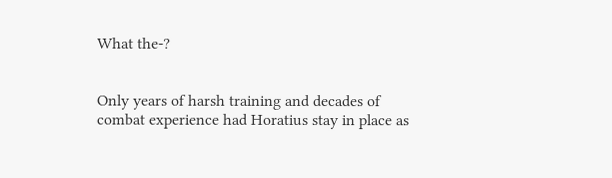What the-?


Only years of harsh training and decades of combat experience had Horatius stay in place as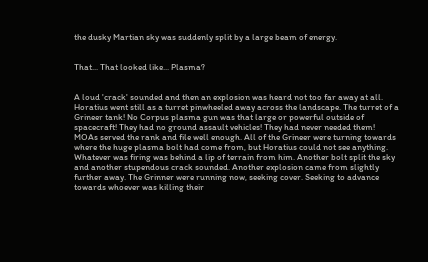the dusky Martian sky was suddenly split by a large beam of energy.


That... That looked like... Plasma?


A loud 'crack' sounded and then an explosion was heard not too far away at all. Horatius went still as a turret pinwheeled away across the landscape. The turret of a Grineer tank! No Corpus plasma gun was that large or powerful outside of spacecraft! They had no ground assault vehicles! They had never needed them! MOAs served the rank and file well enough. All of the Grineer were turning towards where the huge plasma bolt had come from, but Horatius could not see anything. Whatever was firing was behind a lip of terrain from him. Another bolt split the sky and another stupendous crack sounded. Another explosion came from slightly further away. The Grinner were running now, seeking cover. Seeking to advance towards whoever was killing their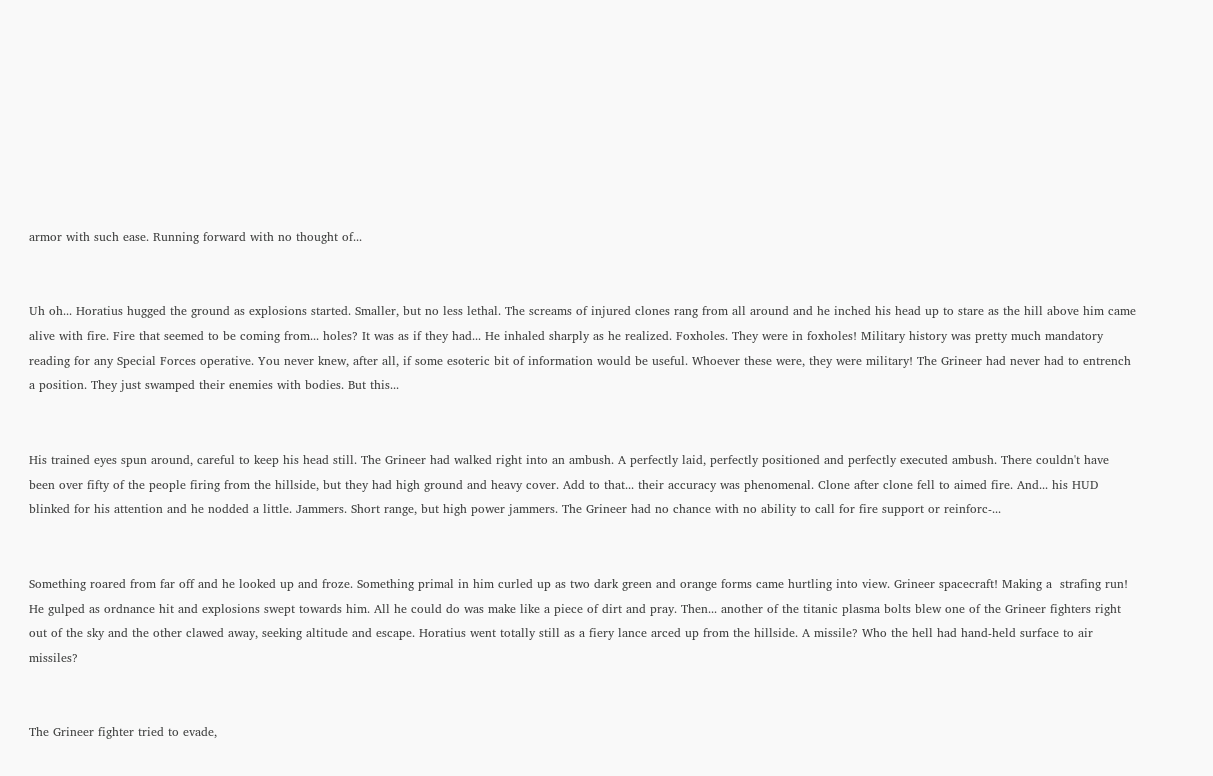armor with such ease. Running forward with no thought of...


Uh oh... Horatius hugged the ground as explosions started. Smaller, but no less lethal. The screams of injured clones rang from all around and he inched his head up to stare as the hill above him came alive with fire. Fire that seemed to be coming from... holes? It was as if they had... He inhaled sharply as he realized. Foxholes. They were in foxholes! Military history was pretty much mandatory reading for any Special Forces operative. You never knew, after all, if some esoteric bit of information would be useful. Whoever these were, they were military! The Grineer had never had to entrench a position. They just swamped their enemies with bodies. But this...


His trained eyes spun around, careful to keep his head still. The Grineer had walked right into an ambush. A perfectly laid, perfectly positioned and perfectly executed ambush. There couldn't have been over fifty of the people firing from the hillside, but they had high ground and heavy cover. Add to that... their accuracy was phenomenal. Clone after clone fell to aimed fire. And... his HUD blinked for his attention and he nodded a little. Jammers. Short range, but high power jammers. The Grineer had no chance with no ability to call for fire support or reinforc-...


Something roared from far off and he looked up and froze. Something primal in him curled up as two dark green and orange forms came hurtling into view. Grineer spacecraft! Making a  strafing run! He gulped as ordnance hit and explosions swept towards him. All he could do was make like a piece of dirt and pray. Then... another of the titanic plasma bolts blew one of the Grineer fighters right out of the sky and the other clawed away, seeking altitude and escape. Horatius went totally still as a fiery lance arced up from the hillside. A missile? Who the hell had hand-held surface to air missiles?


The Grineer fighter tried to evade,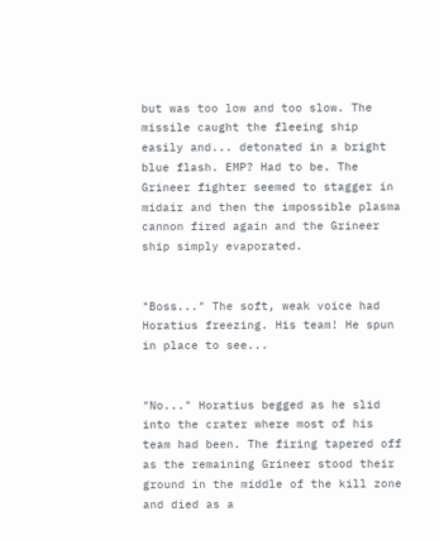but was too low and too slow. The missile caught the fleeing ship easily and... detonated in a bright blue flash. EMP? Had to be. The Grineer fighter seemed to stagger in midair and then the impossible plasma cannon fired again and the Grineer ship simply evaporated.


"Boss..." The soft, weak voice had Horatius freezing. His team! He spun in place to see...


"No..." Horatius begged as he slid into the crater where most of his team had been. The firing tapered off as the remaining Grineer stood their ground in the middle of the kill zone and died as a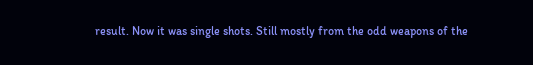result. Now it was single shots. Still mostly from the odd weapons of the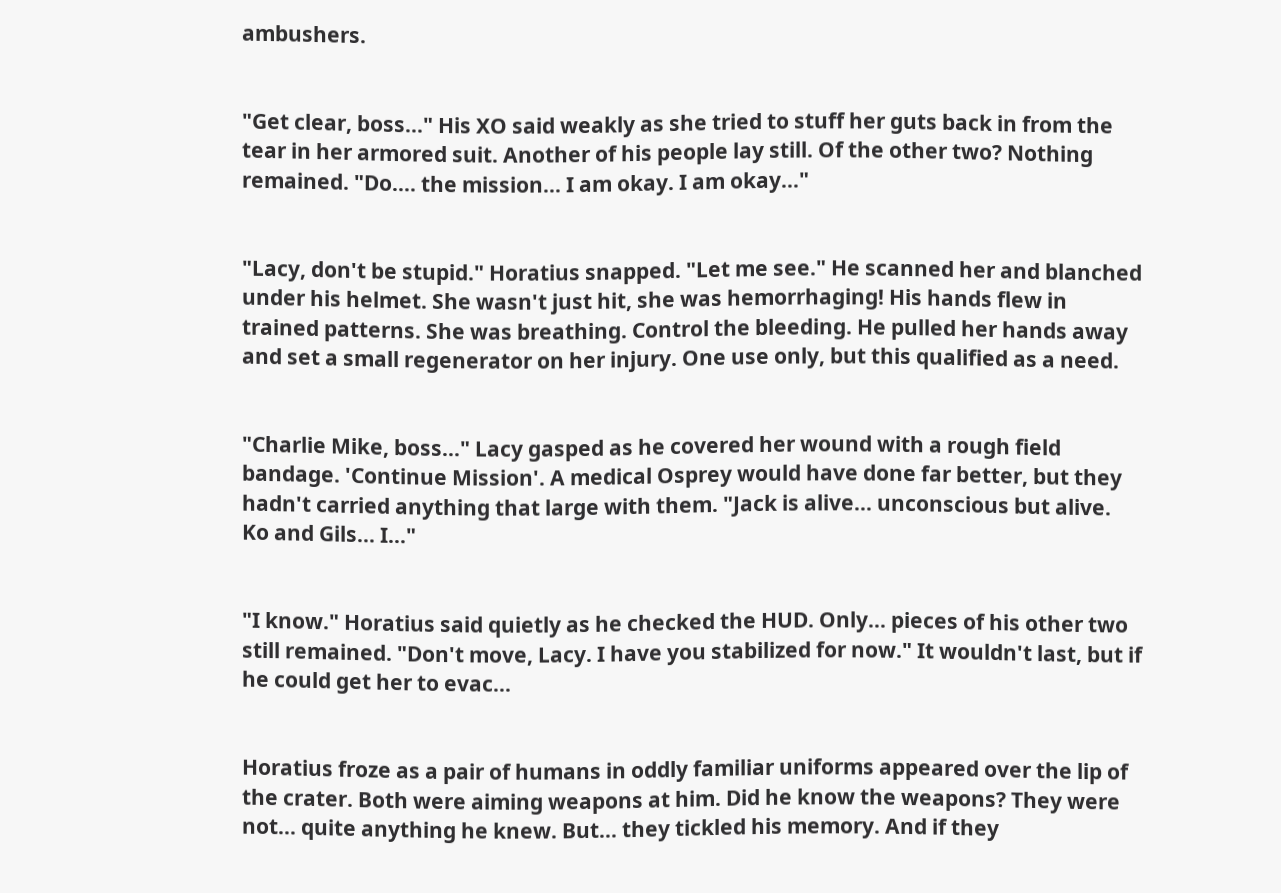ambushers.


"Get clear, boss..." His XO said weakly as she tried to stuff her guts back in from the tear in her armored suit. Another of his people lay still. Of the other two? Nothing remained. "Do.... the mission... I am okay. I am okay..."


"Lacy, don't be stupid." Horatius snapped. "Let me see." He scanned her and blanched under his helmet. She wasn't just hit, she was hemorrhaging! His hands flew in trained patterns. She was breathing. Control the bleeding. He pulled her hands away and set a small regenerator on her injury. One use only, but this qualified as a need.


"Charlie Mike, boss..." Lacy gasped as he covered her wound with a rough field bandage. 'Continue Mission'. A medical Osprey would have done far better, but they hadn't carried anything that large with them. "Jack is alive... unconscious but alive. Ko and Gils... I..."


"I know." Horatius said quietly as he checked the HUD. Only... pieces of his other two still remained. "Don't move, Lacy. I have you stabilized for now." It wouldn't last, but if he could get her to evac...


Horatius froze as a pair of humans in oddly familiar uniforms appeared over the lip of the crater. Both were aiming weapons at him. Did he know the weapons? They were not... quite anything he knew. But... they tickled his memory. And if they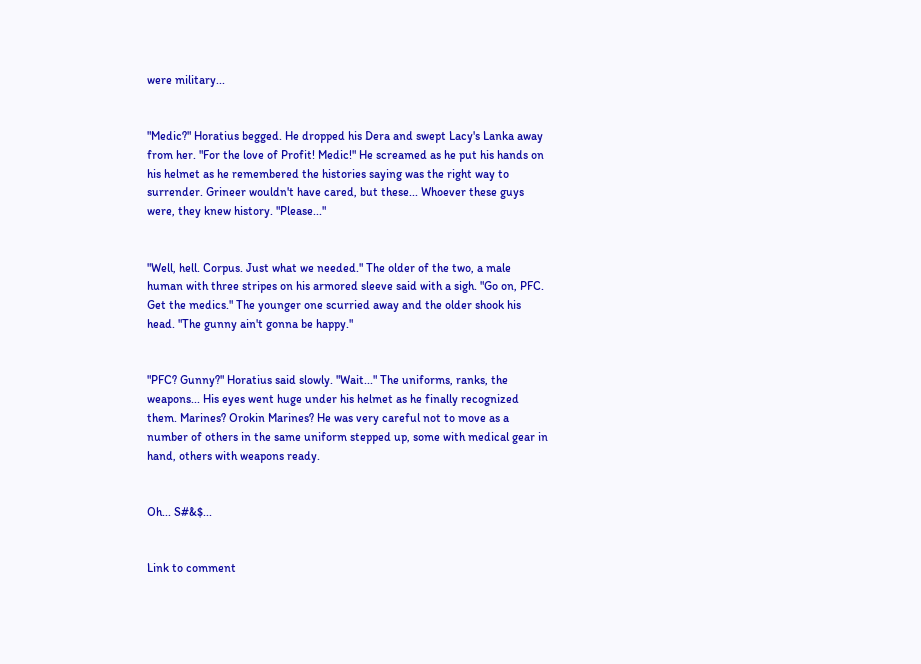were military...


"Medic?" Horatius begged. He dropped his Dera and swept Lacy's Lanka away from her. "For the love of Profit! Medic!" He screamed as he put his hands on his helmet as he remembered the histories saying was the right way to surrender. Grineer wouldn't have cared, but these... Whoever these guys were, they knew history. "Please..."


"Well, hell. Corpus. Just what we needed." The older of the two, a male human with three stripes on his armored sleeve said with a sigh. "Go on, PFC. Get the medics." The younger one scurried away and the older shook his head. "The gunny ain't gonna be happy."


"PFC? Gunny?" Horatius said slowly. "Wait..." The uniforms, ranks, the weapons... His eyes went huge under his helmet as he finally recognized them. Marines? Orokin Marines? He was very careful not to move as a number of others in the same uniform stepped up, some with medical gear in hand, others with weapons ready.


Oh... S#&$...


Link to comment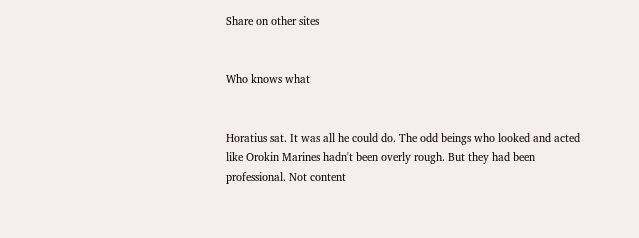Share on other sites


Who knows what


Horatius sat. It was all he could do. The odd beings who looked and acted like Orokin Marines hadn't been overly rough. But they had been professional. Not content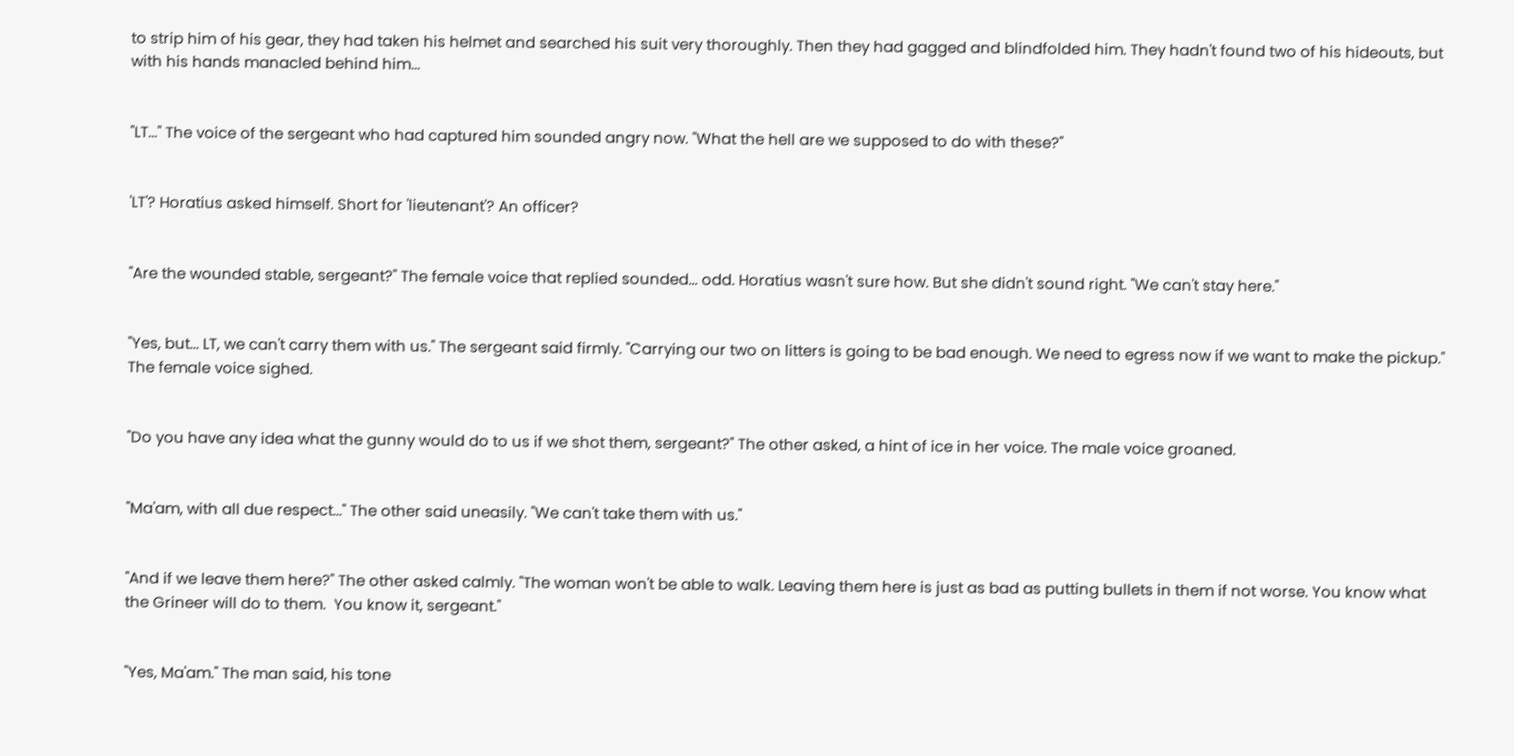to strip him of his gear, they had taken his helmet and searched his suit very thoroughly. Then they had gagged and blindfolded him. They hadn't found two of his hideouts, but with his hands manacled behind him...


"LT..." The voice of the sergeant who had captured him sounded angry now. "What the hell are we supposed to do with these?"


'LT'? Horatius asked himself. Short for 'lieutenant'? An officer?


"Are the wounded stable, sergeant?" The female voice that replied sounded... odd. Horatius wasn't sure how. But she didn't sound right. "We can't stay here."


"Yes, but... LT, we can't carry them with us." The sergeant said firmly. "Carrying our two on litters is going to be bad enough. We need to egress now if we want to make the pickup." The female voice sighed.


"Do you have any idea what the gunny would do to us if we shot them, sergeant?" The other asked, a hint of ice in her voice. The male voice groaned.


"Ma'am, with all due respect..." The other said uneasily. "We can't take them with us."


"And if we leave them here?" The other asked calmly. "The woman won't be able to walk. Leaving them here is just as bad as putting bullets in them if not worse. You know what the Grineer will do to them.  You know it, sergeant."


"Yes, Ma'am." The man said, his tone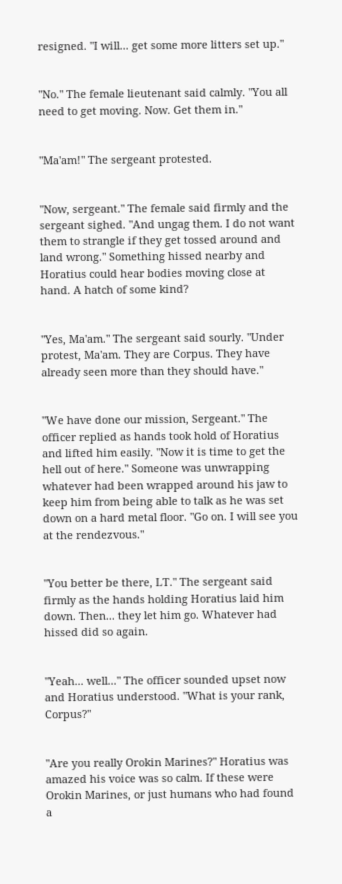resigned. "I will... get some more litters set up."


"No." The female lieutenant said calmly. "You all need to get moving. Now. Get them in."


"Ma'am!" The sergeant protested.


"Now, sergeant." The female said firmly and the sergeant sighed. "And ungag them. I do not want them to strangle if they get tossed around and land wrong." Something hissed nearby and Horatius could hear bodies moving close at hand. A hatch of some kind?


"Yes, Ma'am." The sergeant said sourly. "Under protest, Ma'am. They are Corpus. They have already seen more than they should have."


"We have done our mission, Sergeant." The officer replied as hands took hold of Horatius and lifted him easily. "Now it is time to get the hell out of here." Someone was unwrapping whatever had been wrapped around his jaw to keep him from being able to talk as he was set down on a hard metal floor. "Go on. I will see you at the rendezvous."


"You better be there, LT." The sergeant said firmly as the hands holding Horatius laid him down. Then... they let him go. Whatever had hissed did so again.


"Yeah... well..." The officer sounded upset now and Horatius understood. "What is your rank, Corpus?"


"Are you really Orokin Marines?" Horatius was amazed his voice was so calm. If these were Orokin Marines, or just humans who had found a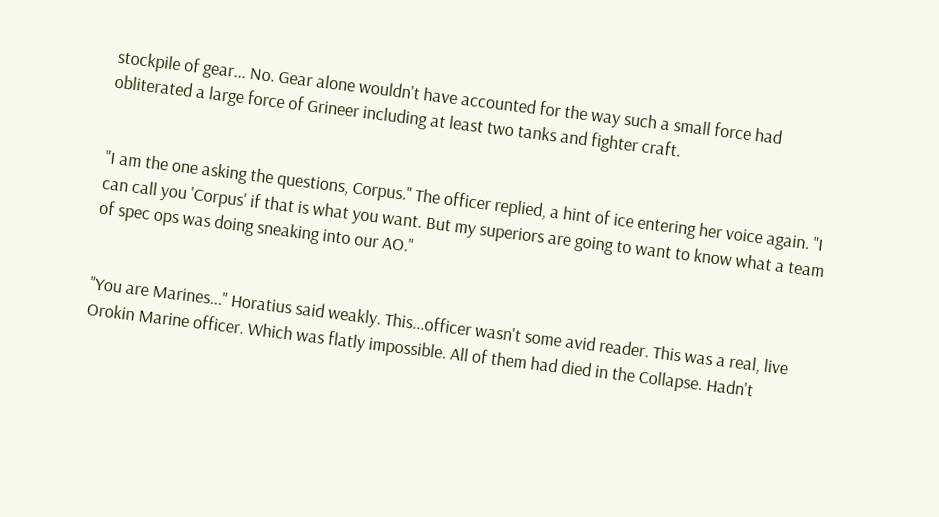stockpile of gear... No. Gear alone wouldn't have accounted for the way such a small force had obliterated a large force of Grineer including at least two tanks and fighter craft.


"I am the one asking the questions, Corpus." The officer replied, a hint of ice entering her voice again. "I can call you 'Corpus' if that is what you want. But my superiors are going to want to know what a team of spec ops was doing sneaking into our AO."


"You are Marines..." Horatius said weakly. This...officer wasn't some avid reader. This was a real, live Orokin Marine officer. Which was flatly impossible. All of them had died in the Collapse. Hadn't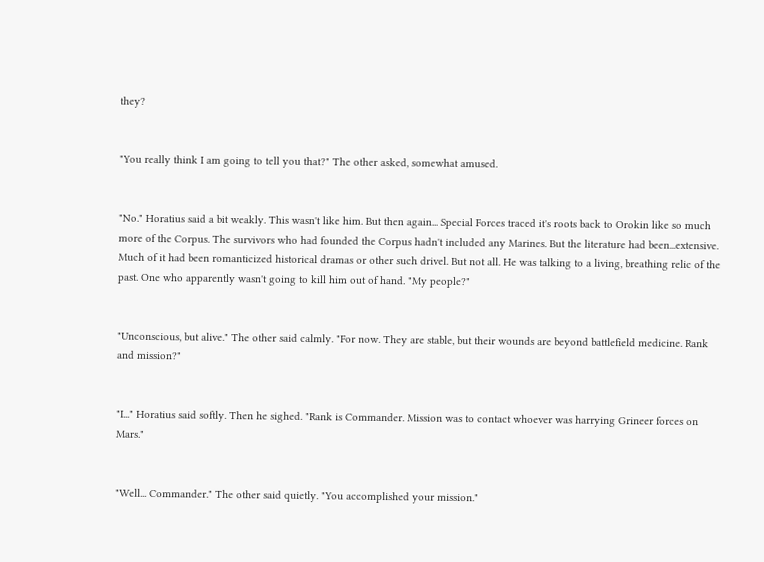they?


"You really think I am going to tell you that?" The other asked, somewhat amused.


"No." Horatius said a bit weakly. This wasn't like him. But then again... Special Forces traced it's roots back to Orokin like so much more of the Corpus. The survivors who had founded the Corpus hadn't included any Marines. But the literature had been...extensive. Much of it had been romanticized historical dramas or other such drivel. But not all. He was talking to a living, breathing relic of the past. One who apparently wasn't going to kill him out of hand. "My people?"


"Unconscious, but alive." The other said calmly. "For now. They are stable, but their wounds are beyond battlefield medicine. Rank and mission?"


"I..." Horatius said softly. Then he sighed. "Rank is Commander. Mission was to contact whoever was harrying Grineer forces on Mars."


"Well... Commander." The other said quietly. "You accomplished your mission."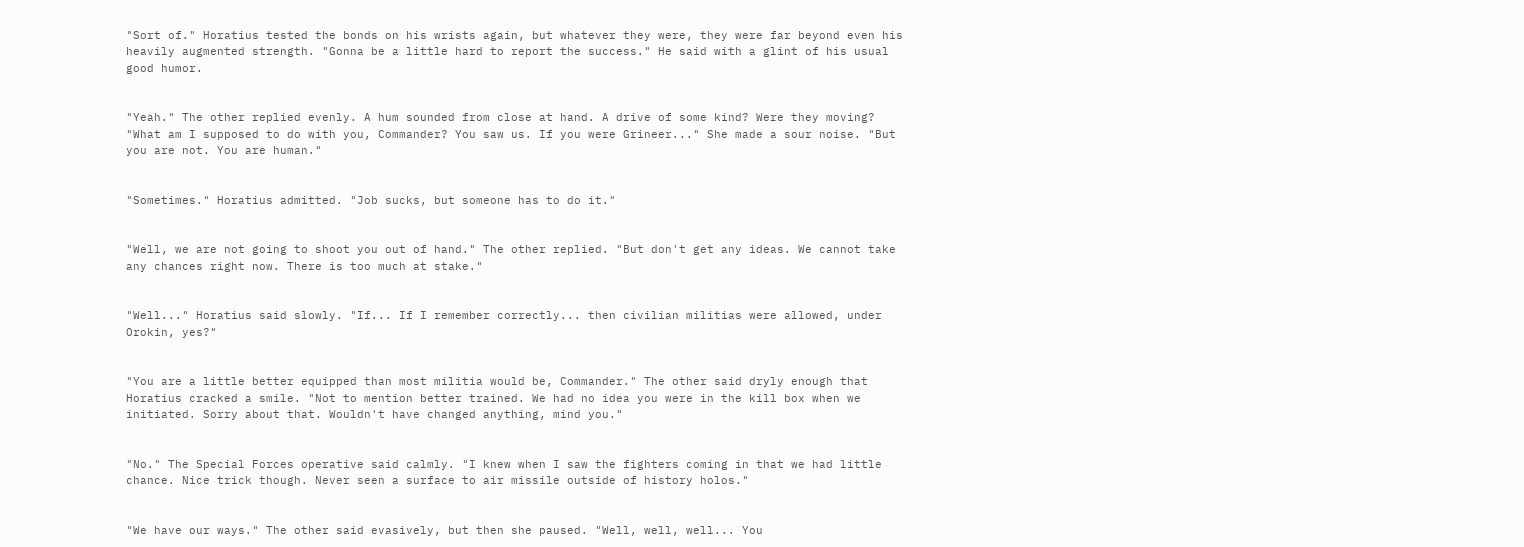"Sort of." Horatius tested the bonds on his wrists again, but whatever they were, they were far beyond even his heavily augmented strength. "Gonna be a little hard to report the success." He said with a glint of his usual good humor.


"Yeah." The other replied evenly. A hum sounded from close at hand. A drive of some kind? Were they moving? "What am I supposed to do with you, Commander? You saw us. If you were Grineer..." She made a sour noise. "But you are not. You are human."


"Sometimes." Horatius admitted. "Job sucks, but someone has to do it."


"Well, we are not going to shoot you out of hand." The other replied. "But don't get any ideas. We cannot take any chances right now. There is too much at stake."


"Well..." Horatius said slowly. "If... If I remember correctly... then civilian militias were allowed, under Orokin, yes?"


"You are a little better equipped than most militia would be, Commander." The other said dryly enough that Horatius cracked a smile. "Not to mention better trained. We had no idea you were in the kill box when we initiated. Sorry about that. Wouldn't have changed anything, mind you."


"No." The Special Forces operative said calmly. "I knew when I saw the fighters coming in that we had little chance. Nice trick though. Never seen a surface to air missile outside of history holos."


"We have our ways." The other said evasively, but then she paused. "Well, well, well... You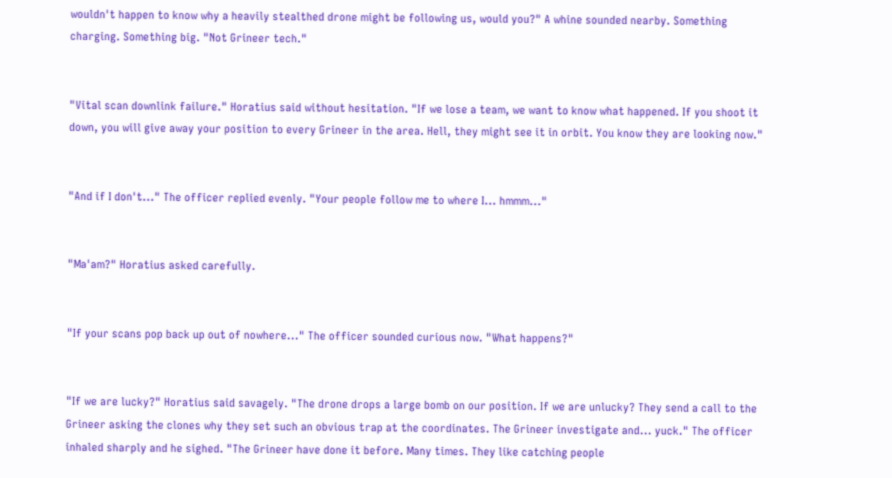wouldn't happen to know why a heavily stealthed drone might be following us, would you?" A whine sounded nearby. Something charging. Something big. "Not Grineer tech."


"Vital scan downlink failure." Horatius said without hesitation. "If we lose a team, we want to know what happened. If you shoot it down, you will give away your position to every Grineer in the area. Hell, they might see it in orbit. You know they are looking now."


"And if I don't..." The officer replied evenly. "Your people follow me to where I... hmmm..."


"Ma'am?" Horatius asked carefully.


"If your scans pop back up out of nowhere..." The officer sounded curious now. "What happens?"


"If we are lucky?" Horatius said savagely. "The drone drops a large bomb on our position. If we are unlucky? They send a call to the Grineer asking the clones why they set such an obvious trap at the coordinates. The Grineer investigate and... yuck." The officer inhaled sharply and he sighed. "The Grineer have done it before. Many times. They like catching people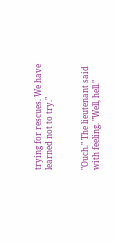trying for rescues. We have learned not to try."


"Ouch." The lieutenant said with feeling. "Well, hell."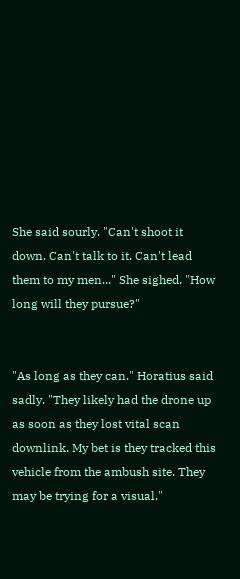She said sourly. "Can't shoot it down. Can't talk to it. Can't lead them to my men..." She sighed. "How long will they pursue?"


"As long as they can." Horatius said sadly. "They likely had the drone up as soon as they lost vital scan downlink. My bet is they tracked this vehicle from the ambush site. They may be trying for a visual."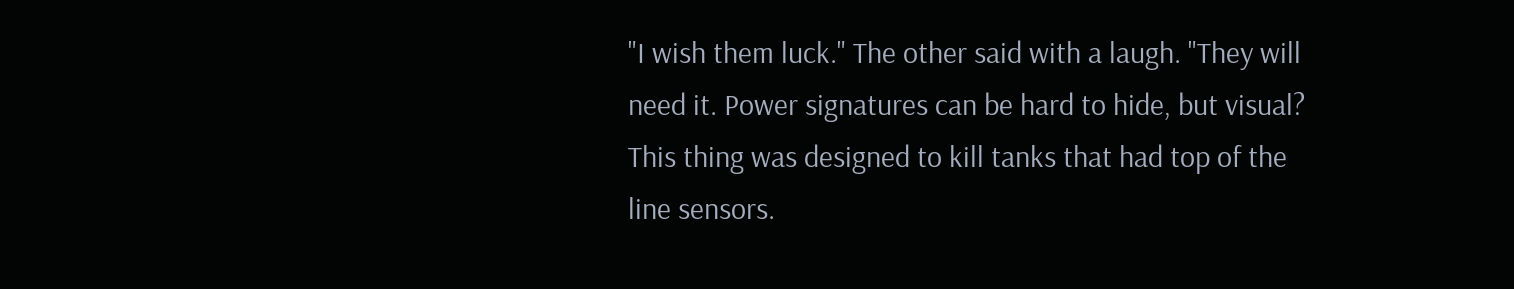"I wish them luck." The other said with a laugh. "They will need it. Power signatures can be hard to hide, but visual? This thing was designed to kill tanks that had top of the line sensors.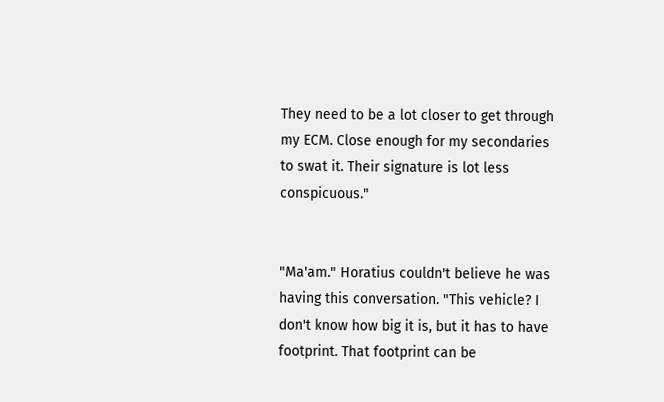They need to be a lot closer to get through my ECM. Close enough for my secondaries to swat it. Their signature is lot less conspicuous."


"Ma'am." Horatius couldn't believe he was having this conversation. "This vehicle? I don't know how big it is, but it has to have footprint. That footprint can be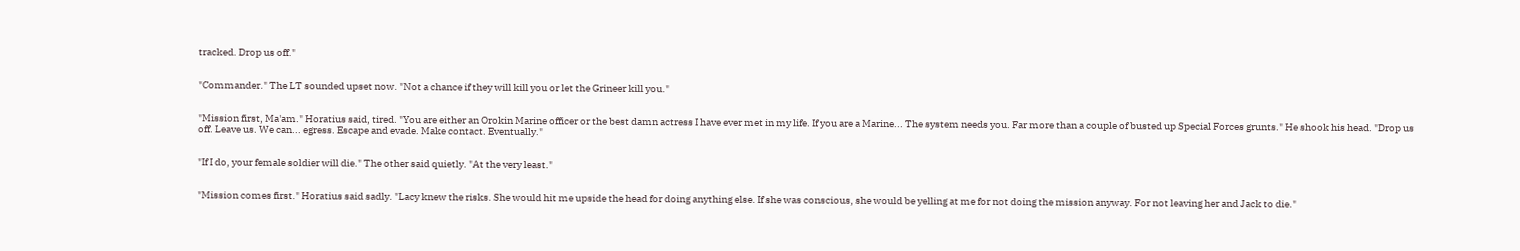tracked. Drop us off."


"Commander." The LT sounded upset now. "Not a chance if they will kill you or let the Grineer kill you."


"Mission first, Ma'am." Horatius said, tired. "You are either an Orokin Marine officer or the best damn actress I have ever met in my life. If you are a Marine... The system needs you. Far more than a couple of busted up Special Forces grunts." He shook his head. "Drop us off. Leave us. We can... egress. Escape and evade. Make contact. Eventually."


"If I do, your female soldier will die." The other said quietly. "At the very least."


"Mission comes first." Horatius said sadly. "Lacy knew the risks. She would hit me upside the head for doing anything else. If she was conscious, she would be yelling at me for not doing the mission anyway. For not leaving her and Jack to die."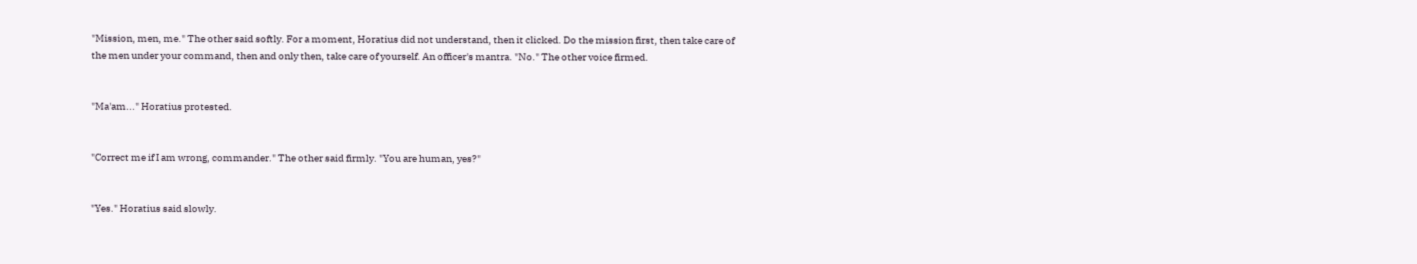"Mission, men, me." The other said softly. For a moment, Horatius did not understand, then it clicked. Do the mission first, then take care of the men under your command, then and only then, take care of yourself. An officer's mantra. "No." The other voice firmed.


"Ma'am..." Horatius protested.


"Correct me if I am wrong, commander." The other said firmly. "You are human, yes?"


"Yes." Horatius said slowly.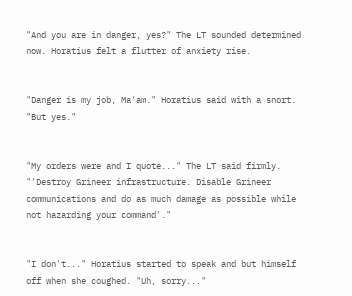"And you are in danger, yes?" The LT sounded determined now. Horatius felt a flutter of anxiety rise.


"Danger is my job, Ma'am." Horatius said with a snort. "But yes."


"My orders were and I quote..." The LT said firmly. "'Destroy Grineer infrastructure. Disable Grineer communications and do as much damage as possible while not hazarding your command'."


"I don't..." Horatius started to speak and but himself off when she coughed. "Uh, sorry..."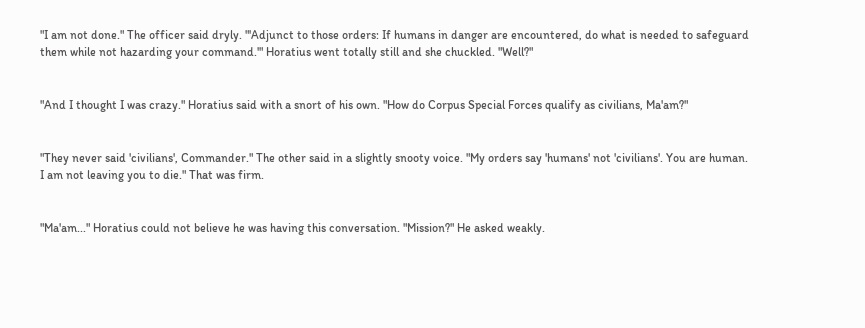"I am not done." The officer said dryly. "'Adjunct to those orders: If humans in danger are encountered, do what is needed to safeguard them while not hazarding your command.'" Horatius went totally still and she chuckled. "Well?"


"And I thought I was crazy." Horatius said with a snort of his own. "How do Corpus Special Forces qualify as civilians, Ma'am?"


"They never said 'civilians', Commander." The other said in a slightly snooty voice. "My orders say 'humans' not 'civilians'. You are human. I am not leaving you to die." That was firm.


"Ma'am..." Horatius could not believe he was having this conversation. "Mission?" He asked weakly.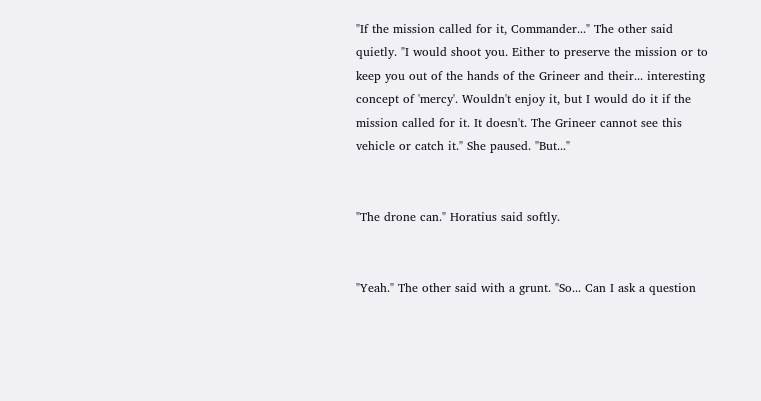"If the mission called for it, Commander..." The other said quietly. "I would shoot you. Either to preserve the mission or to keep you out of the hands of the Grineer and their... interesting concept of 'mercy'. Wouldn't enjoy it, but I would do it if the mission called for it. It doesn't. The Grineer cannot see this vehicle or catch it." She paused. "But..."


"The drone can." Horatius said softly.


"Yeah." The other said with a grunt. "So... Can I ask a question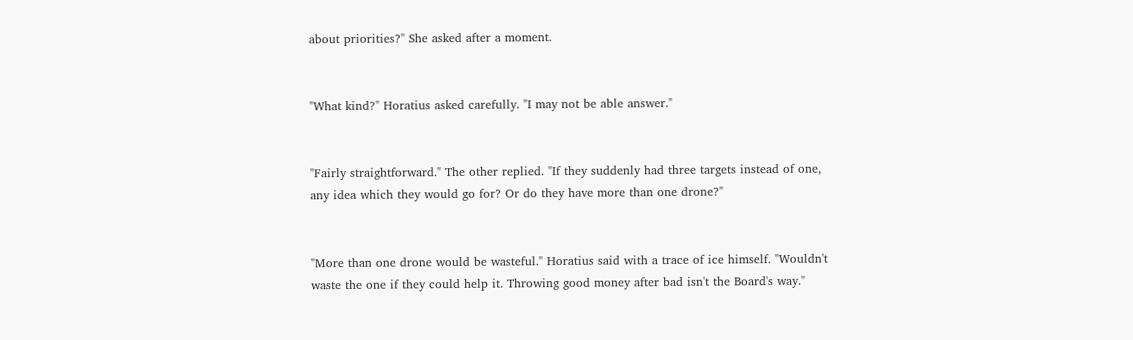about priorities?" She asked after a moment.


"What kind?" Horatius asked carefully. "I may not be able answer."


"Fairly straightforward." The other replied. "If they suddenly had three targets instead of one, any idea which they would go for? Or do they have more than one drone?"


"More than one drone would be wasteful." Horatius said with a trace of ice himself. "Wouldn't waste the one if they could help it. Throwing good money after bad isn't the Board's way."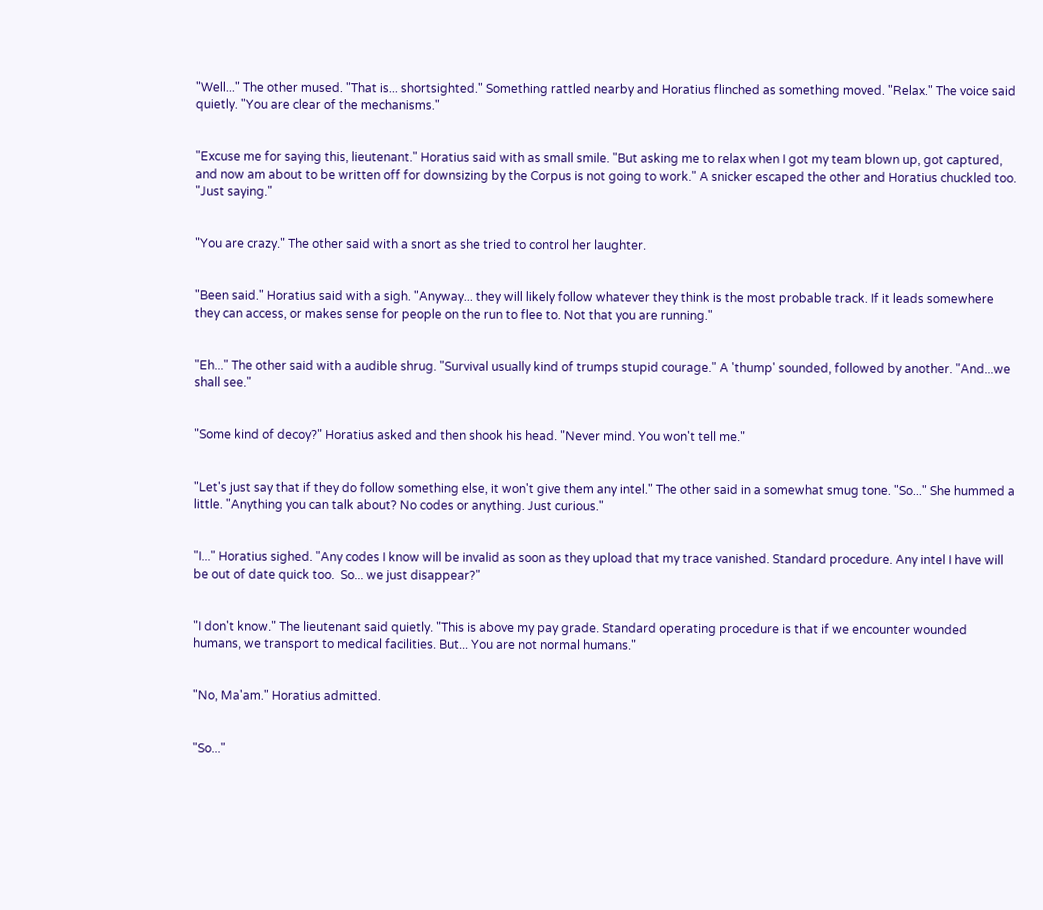"Well..." The other mused. "That is... shortsighted." Something rattled nearby and Horatius flinched as something moved. "Relax." The voice said quietly. "You are clear of the mechanisms."


"Excuse me for saying this, lieutenant." Horatius said with as small smile. "But asking me to relax when I got my team blown up, got captured, and now am about to be written off for downsizing by the Corpus is not going to work." A snicker escaped the other and Horatius chuckled too. "Just saying."


"You are crazy." The other said with a snort as she tried to control her laughter.


"Been said." Horatius said with a sigh. "Anyway... they will likely follow whatever they think is the most probable track. If it leads somewhere they can access, or makes sense for people on the run to flee to. Not that you are running."


"Eh..." The other said with a audible shrug. "Survival usually kind of trumps stupid courage." A 'thump' sounded, followed by another. "And...we shall see."


"Some kind of decoy?" Horatius asked and then shook his head. "Never mind. You won't tell me."


"Let's just say that if they do follow something else, it won't give them any intel." The other said in a somewhat smug tone. "So..." She hummed a little. "Anything you can talk about? No codes or anything. Just curious."


"I..." Horatius sighed. "Any codes I know will be invalid as soon as they upload that my trace vanished. Standard procedure. Any intel I have will be out of date quick too.  So... we just disappear?"


"I don't know." The lieutenant said quietly. "This is above my pay grade. Standard operating procedure is that if we encounter wounded humans, we transport to medical facilities. But... You are not normal humans."


"No, Ma'am." Horatius admitted.


"So..."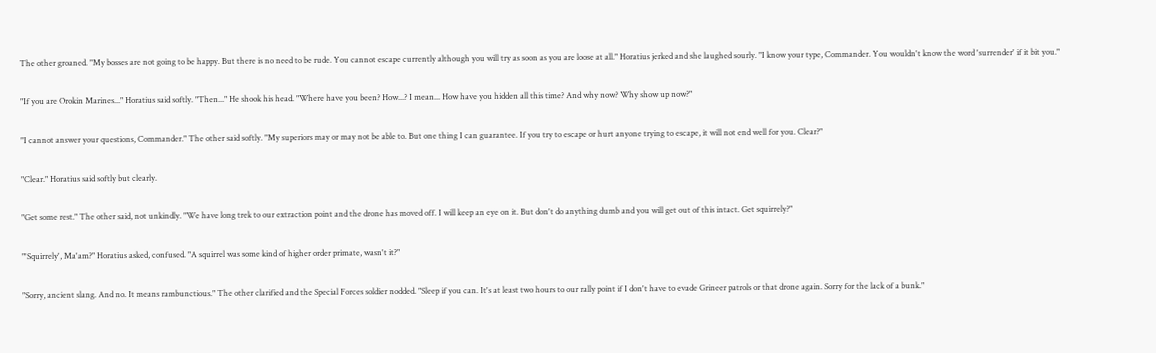The other groaned. "My bosses are not going to be happy. But there is no need to be rude. You cannot escape currently although you will try as soon as you are loose at all." Horatius jerked and she laughed sourly. "I know your type, Commander. You wouldn't know the word 'surrender' if it bit you."


"If you are Orokin Marines..." Horatius said softly. "Then..." He shook his head. "Where have you been? How...? I mean... How have you hidden all this time? And why now? Why show up now?"


"I cannot answer your questions, Commander." The other said softly. "My superiors may or may not be able to. But one thing I can guarantee. If you try to escape or hurt anyone trying to escape, it will not end well for you. Clear?"


"Clear." Horatius said softly but clearly.


"Get some rest." The other said, not unkindly. "We have long trek to our extraction point and the drone has moved off. I will keep an eye on it. But don't do anything dumb and you will get out of this intact. Get squirrely?"


"'Squirrely', Ma'am?" Horatius asked, confused. "A squirrel was some kind of higher order primate, wasn't it?"


"Sorry, ancient slang. And no. It means rambunctious." The other clarified and the Special Forces soldier nodded. "Sleep if you can. It's at least two hours to our rally point if I don't have to evade Grineer patrols or that drone again. Sorry for the lack of a bunk."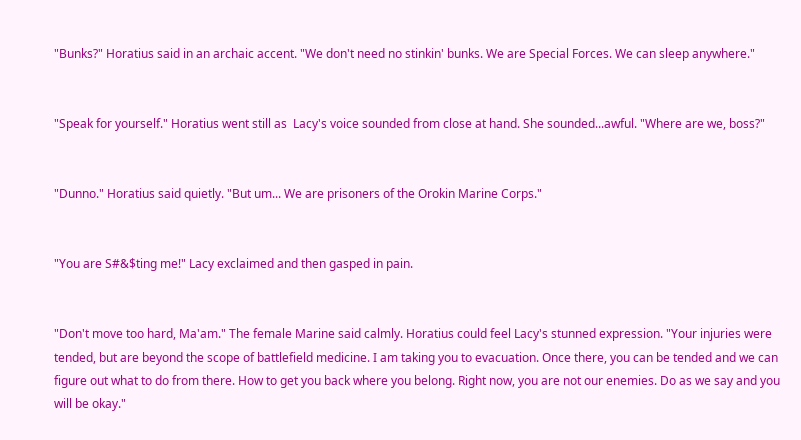"Bunks?" Horatius said in an archaic accent. "We don't need no stinkin' bunks. We are Special Forces. We can sleep anywhere."


"Speak for yourself." Horatius went still as  Lacy's voice sounded from close at hand. She sounded...awful. "Where are we, boss?"


"Dunno." Horatius said quietly. "But um... We are prisoners of the Orokin Marine Corps."


"You are S#&$ting me!" Lacy exclaimed and then gasped in pain.


"Don't move too hard, Ma'am." The female Marine said calmly. Horatius could feel Lacy's stunned expression. "Your injuries were tended, but are beyond the scope of battlefield medicine. I am taking you to evacuation. Once there, you can be tended and we can figure out what to do from there. How to get you back where you belong. Right now, you are not our enemies. Do as we say and you will be okay."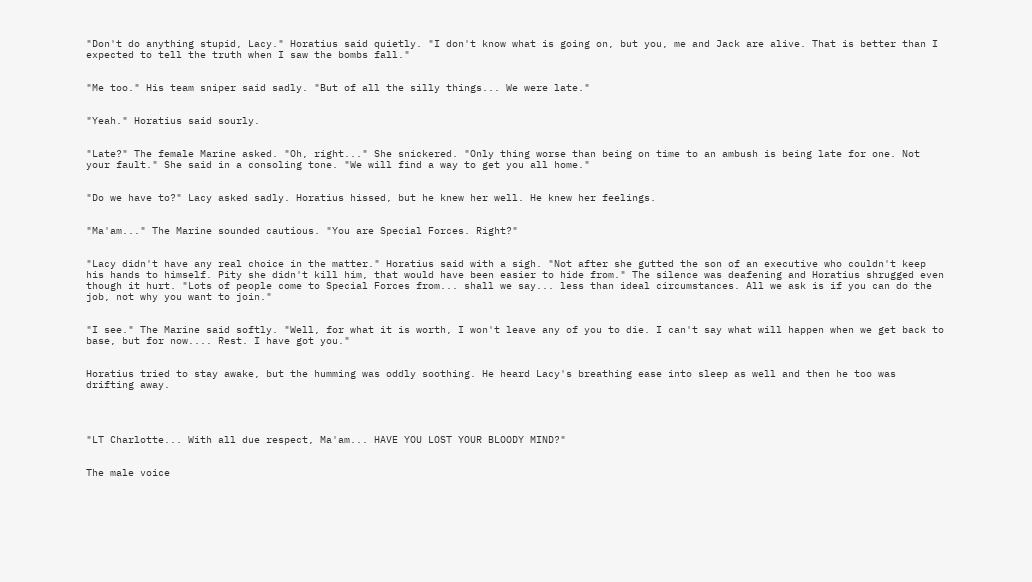"Don't do anything stupid, Lacy." Horatius said quietly. "I don't know what is going on, but you, me and Jack are alive. That is better than I expected to tell the truth when I saw the bombs fall."


"Me too." His team sniper said sadly. "But of all the silly things... We were late."


"Yeah." Horatius said sourly.


"Late?" The female Marine asked. "Oh, right..." She snickered. "Only thing worse than being on time to an ambush is being late for one. Not your fault." She said in a consoling tone. "We will find a way to get you all home."


"Do we have to?" Lacy asked sadly. Horatius hissed, but he knew her well. He knew her feelings.


"Ma'am..." The Marine sounded cautious. "You are Special Forces. Right?"


"Lacy didn't have any real choice in the matter." Horatius said with a sigh. "Not after she gutted the son of an executive who couldn't keep his hands to himself. Pity she didn't kill him, that would have been easier to hide from." The silence was deafening and Horatius shrugged even though it hurt. "Lots of people come to Special Forces from... shall we say... less than ideal circumstances. All we ask is if you can do the job, not why you want to join."


"I see." The Marine said softly. "Well, for what it is worth, I won't leave any of you to die. I can't say what will happen when we get back to base, but for now.... Rest. I have got you."


Horatius tried to stay awake, but the humming was oddly soothing. He heard Lacy's breathing ease into sleep as well and then he too was drifting away.




"LT Charlotte... With all due respect, Ma'am... HAVE YOU LOST YOUR BLOODY MIND?"


The male voice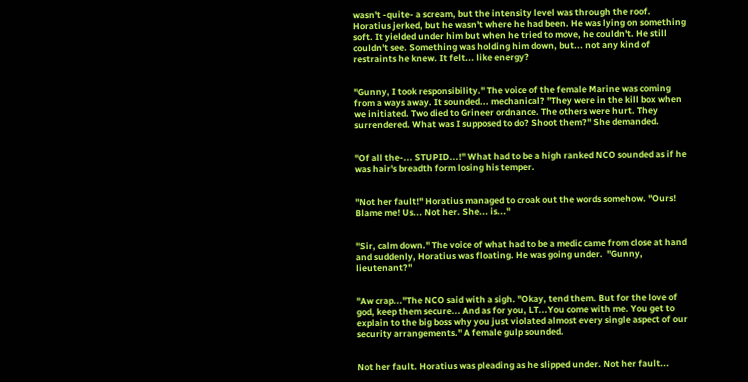wasn't -quite- a scream, but the intensity level was through the roof. Horatius jerked, but he wasn't where he had been. He was lying on something soft. It yielded under him but when he tried to move, he couldn't. He still couldn't see. Something was holding him down, but... not any kind of restraints he knew. It felt... like energy?


"Gunny, I took responsibility." The voice of the female Marine was coming from a ways away. It sounded... mechanical? "They were in the kill box when we initiated. Two died to Grineer ordnance. The others were hurt. They surrendered. What was I supposed to do? Shoot them?" She demanded.


"Of all the-... STUPID...!" What had to be a high ranked NCO sounded as if he was hair's breadth form losing his temper.


"Not her fault!" Horatius managed to croak out the words somehow. "Ours! Blame me! Us... Not her. She... is..."


"Sir, calm down." The voice of what had to be a medic came from close at hand and suddenly, Horatius was floating. He was going under.  "Gunny, lieutenant?"


"Aw crap..."The NCO said with a sigh. "Okay, tend them. But for the love of god, keep them secure... And as for you, LT...You come with me. You get to explain to the big boss why you just violated almost every single aspect of our security arrangements." A female gulp sounded.


Not her fault. Horatius was pleading as he slipped under. Not her fault...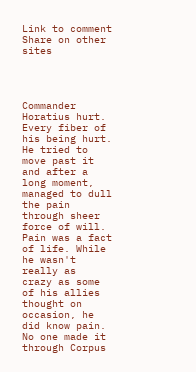Link to comment
Share on other sites




Commander Horatius hurt. Every fiber of his being hurt. He tried to move past it and after a long moment, managed to dull the pain through sheer force of will. Pain was a fact of life. While he wasn't really as  crazy as some of his allies thought on occasion, he did know pain. No one made it through Corpus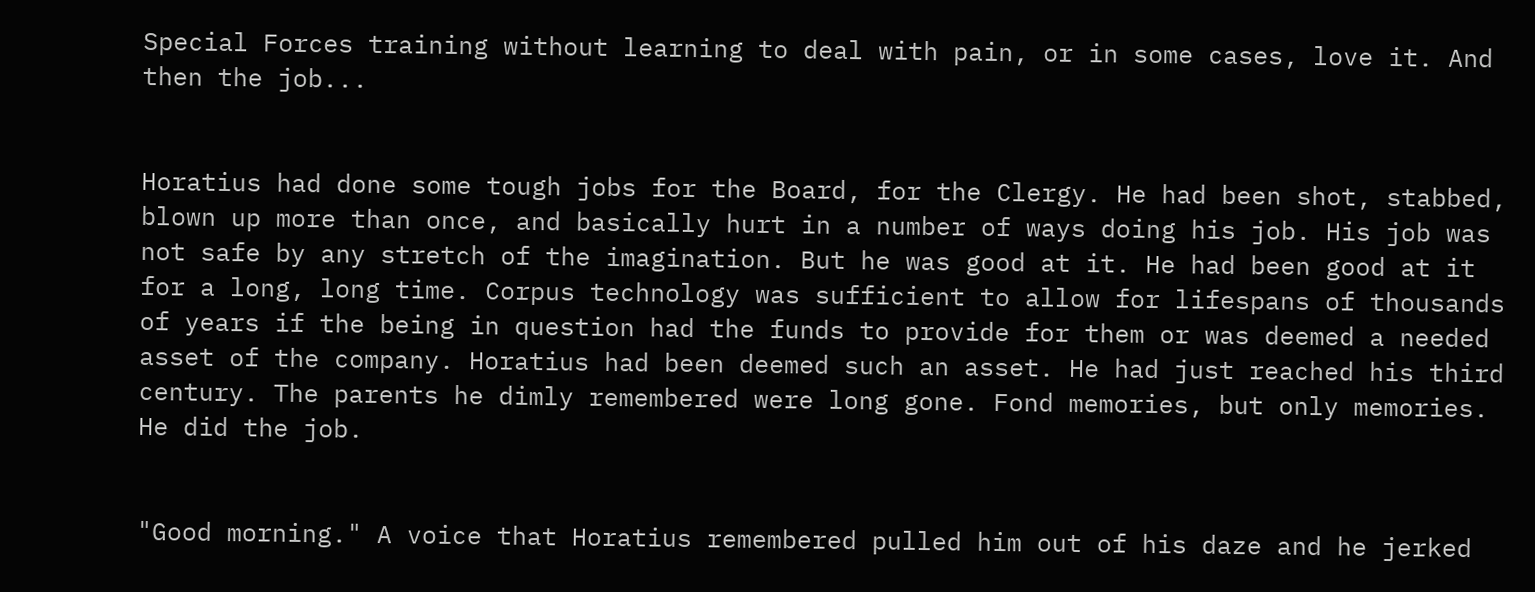Special Forces training without learning to deal with pain, or in some cases, love it. And then the job...


Horatius had done some tough jobs for the Board, for the Clergy. He had been shot, stabbed, blown up more than once, and basically hurt in a number of ways doing his job. His job was not safe by any stretch of the imagination. But he was good at it. He had been good at it for a long, long time. Corpus technology was sufficient to allow for lifespans of thousands of years if the being in question had the funds to provide for them or was deemed a needed asset of the company. Horatius had been deemed such an asset. He had just reached his third century. The parents he dimly remembered were long gone. Fond memories, but only memories. He did the job.


"Good morning." A voice that Horatius remembered pulled him out of his daze and he jerked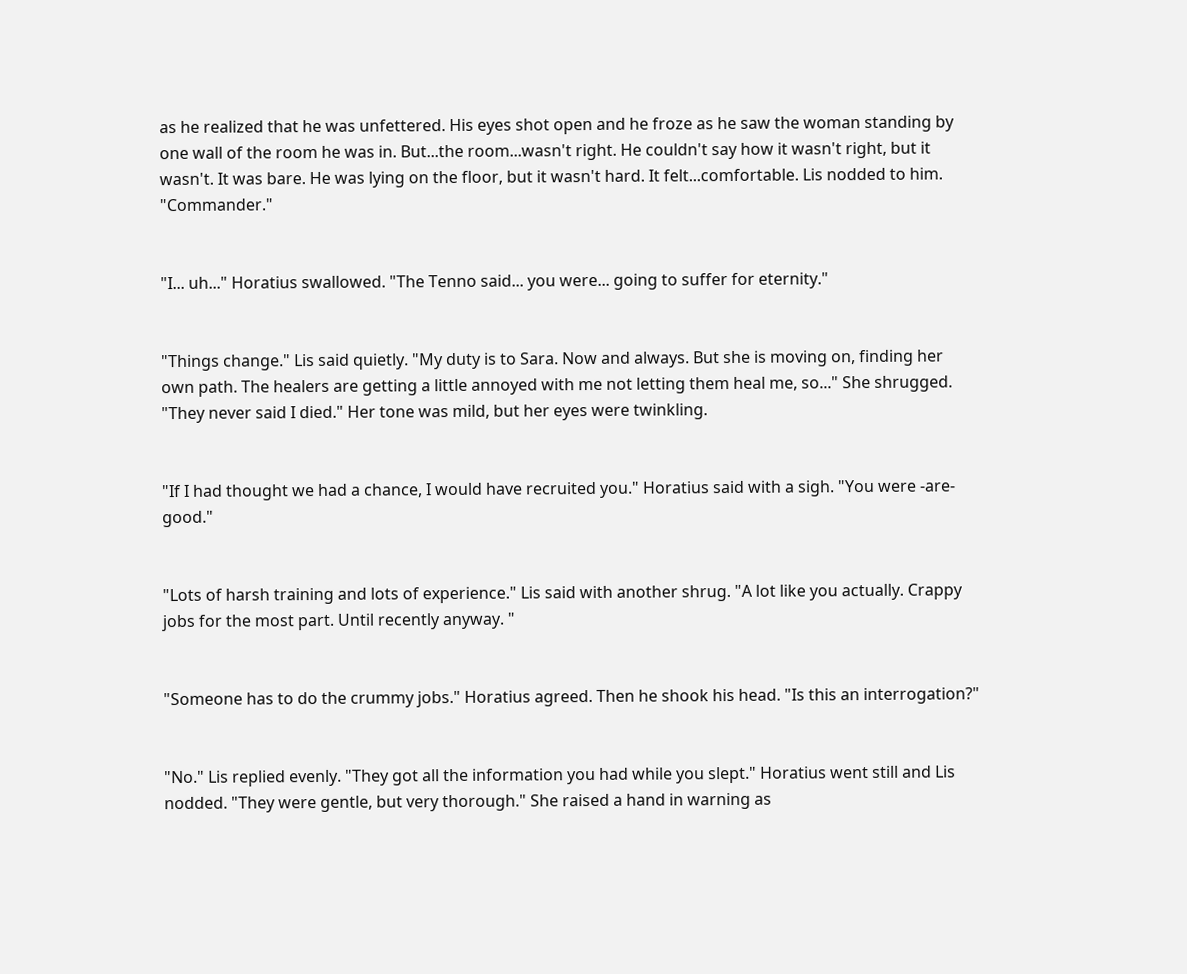as he realized that he was unfettered. His eyes shot open and he froze as he saw the woman standing by one wall of the room he was in. But...the room...wasn't right. He couldn't say how it wasn't right, but it wasn't. It was bare. He was lying on the floor, but it wasn't hard. It felt...comfortable. Lis nodded to him. "Commander."


"I... uh..." Horatius swallowed. "The Tenno said... you were... going to suffer for eternity."


"Things change." Lis said quietly. "My duty is to Sara. Now and always. But she is moving on, finding her own path. The healers are getting a little annoyed with me not letting them heal me, so..." She shrugged. "They never said I died." Her tone was mild, but her eyes were twinkling.


"If I had thought we had a chance, I would have recruited you." Horatius said with a sigh. "You were -are- good."


"Lots of harsh training and lots of experience." Lis said with another shrug. "A lot like you actually. Crappy jobs for the most part. Until recently anyway. "


"Someone has to do the crummy jobs." Horatius agreed. Then he shook his head. "Is this an interrogation?"


"No." Lis replied evenly. "They got all the information you had while you slept." Horatius went still and Lis nodded. "They were gentle, but very thorough." She raised a hand in warning as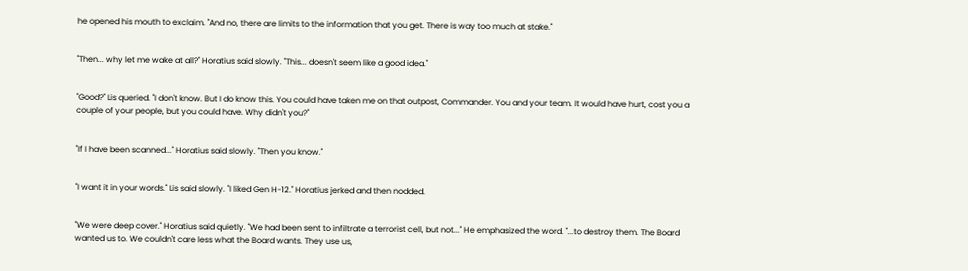he opened his mouth to exclaim. "And no, there are limits to the information that you get. There is way too much at stake."


"Then... why let me wake at all?" Horatius said slowly. "This... doesn't seem like a good idea."


"Good?" Lis queried. "I don't know. But I do know this. You could have taken me on that outpost, Commander. You and your team. It would have hurt, cost you a couple of your people, but you could have. Why didn't you?"


"If I have been scanned..." Horatius said slowly. "Then you know."


"I want it in your words." Lis said slowly. "I liked Gen H-12." Horatius jerked and then nodded.


"We were deep cover." Horatius said quietly. "We had been sent to infiltrate a terrorist cell, but not..." He emphasized the word. "...to destroy them. The Board wanted us to. We couldn't care less what the Board wants. They use us,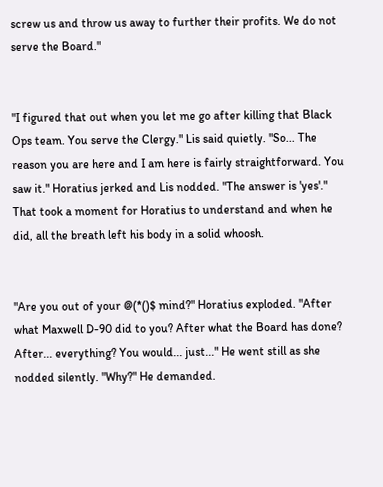screw us and throw us away to further their profits. We do not serve the Board."


"I figured that out when you let me go after killing that Black Ops team. You serve the Clergy." Lis said quietly. "So... The reason you are here and I am here is fairly straightforward. You saw it." Horatius jerked and Lis nodded. "The answer is 'yes'." That took a moment for Horatius to understand and when he did, all the breath left his body in a solid whoosh.


"Are you out of your @(*()$ mind?" Horatius exploded. "After what Maxwell D-90 did to you? After what the Board has done? After... everything? You would... just..." He went still as she nodded silently. "Why?" He demanded.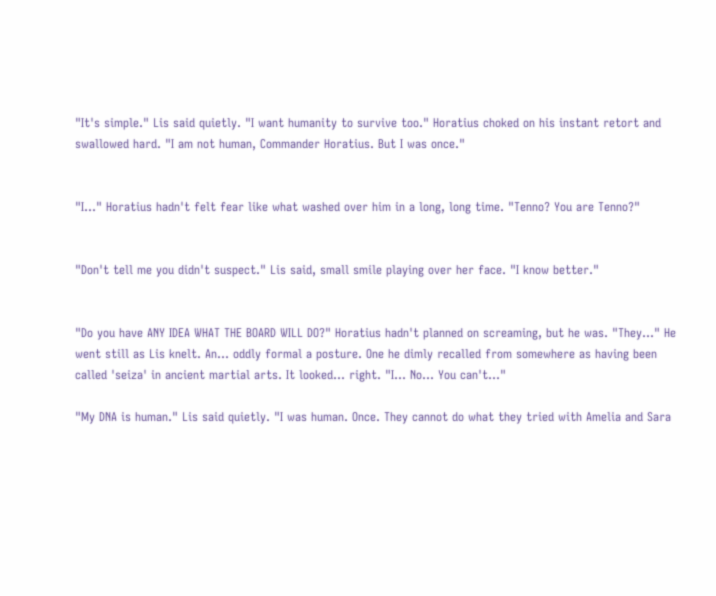"It's simple." Lis said quietly. "I want humanity to survive too." Horatius choked on his instant retort and swallowed hard. "I am not human, Commander Horatius. But I was once."


"I..." Horatius hadn't felt fear like what washed over him in a long, long time. "Tenno? You are Tenno?"


"Don't tell me you didn't suspect." Lis said, small smile playing over her face. "I know better."


"Do you have ANY IDEA WHAT THE BOARD WILL DO?" Horatius hadn't planned on screaming, but he was. "They..." He went still as Lis knelt. An... oddly formal a posture. One he dimly recalled from somewhere as having been called 'seiza' in ancient martial arts. It looked... right. "I... No... You can't..."

"My DNA is human." Lis said quietly. "I was human. Once. They cannot do what they tried with Amelia and Sara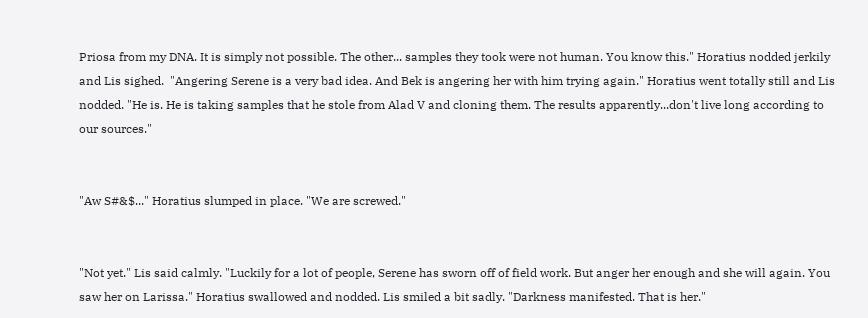Priosa from my DNA. It is simply not possible. The other... samples they took were not human. You know this." Horatius nodded jerkily and Lis sighed.  "Angering Serene is a very bad idea. And Bek is angering her with him trying again." Horatius went totally still and Lis nodded. "He is. He is taking samples that he stole from Alad V and cloning them. The results apparently...don't live long according to our sources."


"Aw S#&$..." Horatius slumped in place. "We are screwed."


"Not yet." Lis said calmly. "Luckily for a lot of people, Serene has sworn off of field work. But anger her enough and she will again. You saw her on Larissa." Horatius swallowed and nodded. Lis smiled a bit sadly. "Darkness manifested. That is her."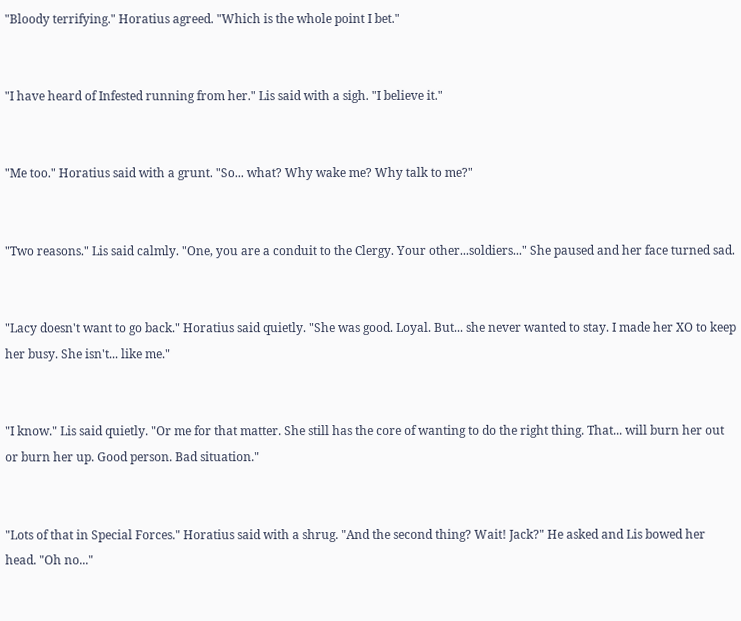"Bloody terrifying." Horatius agreed. "Which is the whole point I bet."


"I have heard of Infested running from her." Lis said with a sigh. "I believe it."


"Me too." Horatius said with a grunt. "So... what? Why wake me? Why talk to me?"


"Two reasons." Lis said calmly. "One, you are a conduit to the Clergy. Your other...soldiers..." She paused and her face turned sad.


"Lacy doesn't want to go back." Horatius said quietly. "She was good. Loyal. But... she never wanted to stay. I made her XO to keep her busy. She isn't... like me."


"I know." Lis said quietly. "Or me for that matter. She still has the core of wanting to do the right thing. That... will burn her out or burn her up. Good person. Bad situation."


"Lots of that in Special Forces." Horatius said with a shrug. "And the second thing? Wait! Jack?" He asked and Lis bowed her head. "Oh no..."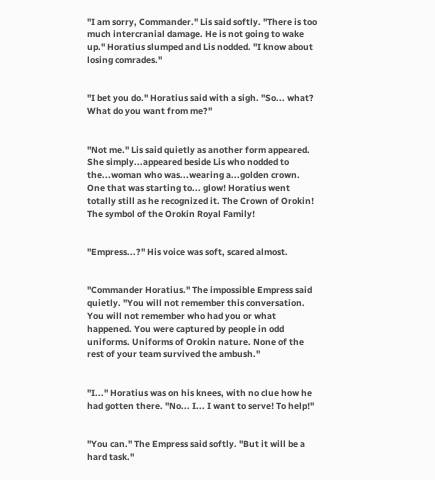"I am sorry, Commander." Lis said softly. "There is too much intercranial damage. He is not going to wake up." Horatius slumped and Lis nodded. "I know about losing comrades."


"I bet you do." Horatius said with a sigh. "So... what? What do you want from me?"


"Not me." Lis said quietly as another form appeared. She simply...appeared beside Lis who nodded to the...woman who was...wearing a...golden crown. One that was starting to... glow! Horatius went totally still as he recognized it. The Crown of Orokin! The symbol of the Orokin Royal Family!


"Empress...?" His voice was soft, scared almost.


"Commander Horatius." The impossible Empress said quietly. "You will not remember this conversation. You will not remember who had you or what happened. You were captured by people in odd uniforms. Uniforms of Orokin nature. None of the rest of your team survived the ambush."


"I..." Horatius was on his knees, with no clue how he had gotten there. "No... I... I want to serve! To help!"


"You can." The Empress said softly. "But it will be a hard task."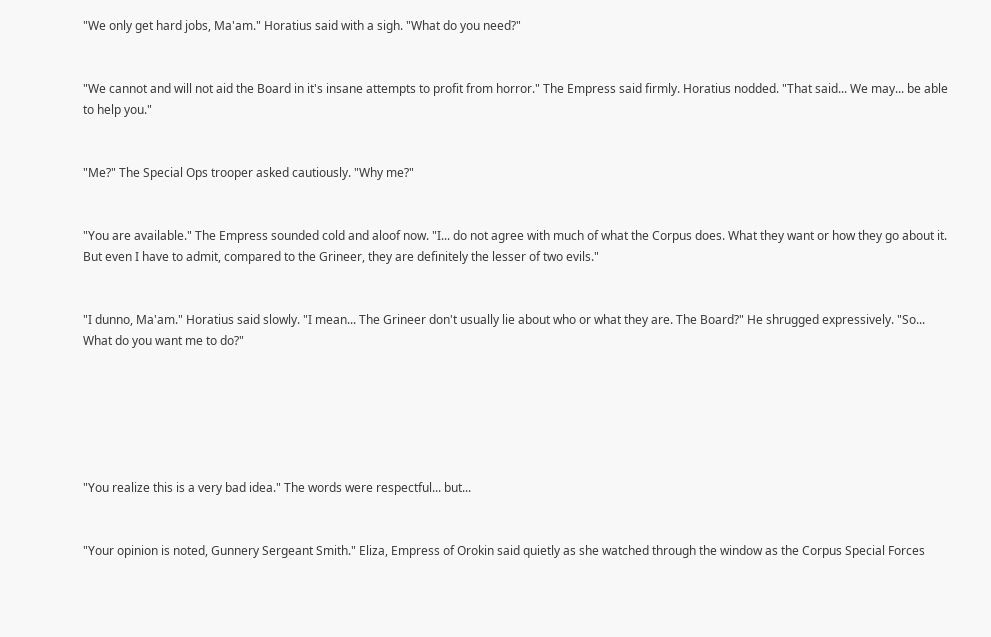"We only get hard jobs, Ma'am." Horatius said with a sigh. "What do you need?"


"We cannot and will not aid the Board in it's insane attempts to profit from horror." The Empress said firmly. Horatius nodded. "That said... We may... be able to help you."


"Me?" The Special Ops trooper asked cautiously. "Why me?"


"You are available." The Empress sounded cold and aloof now. "I... do not agree with much of what the Corpus does. What they want or how they go about it. But even I have to admit, compared to the Grineer, they are definitely the lesser of two evils."


"I dunno, Ma'am." Horatius said slowly. "I mean... The Grineer don't usually lie about who or what they are. The Board?" He shrugged expressively. "So... What do you want me to do?"






"You realize this is a very bad idea." The words were respectful... but...


"Your opinion is noted, Gunnery Sergeant Smith." Eliza, Empress of Orokin said quietly as she watched through the window as the Corpus Special Forces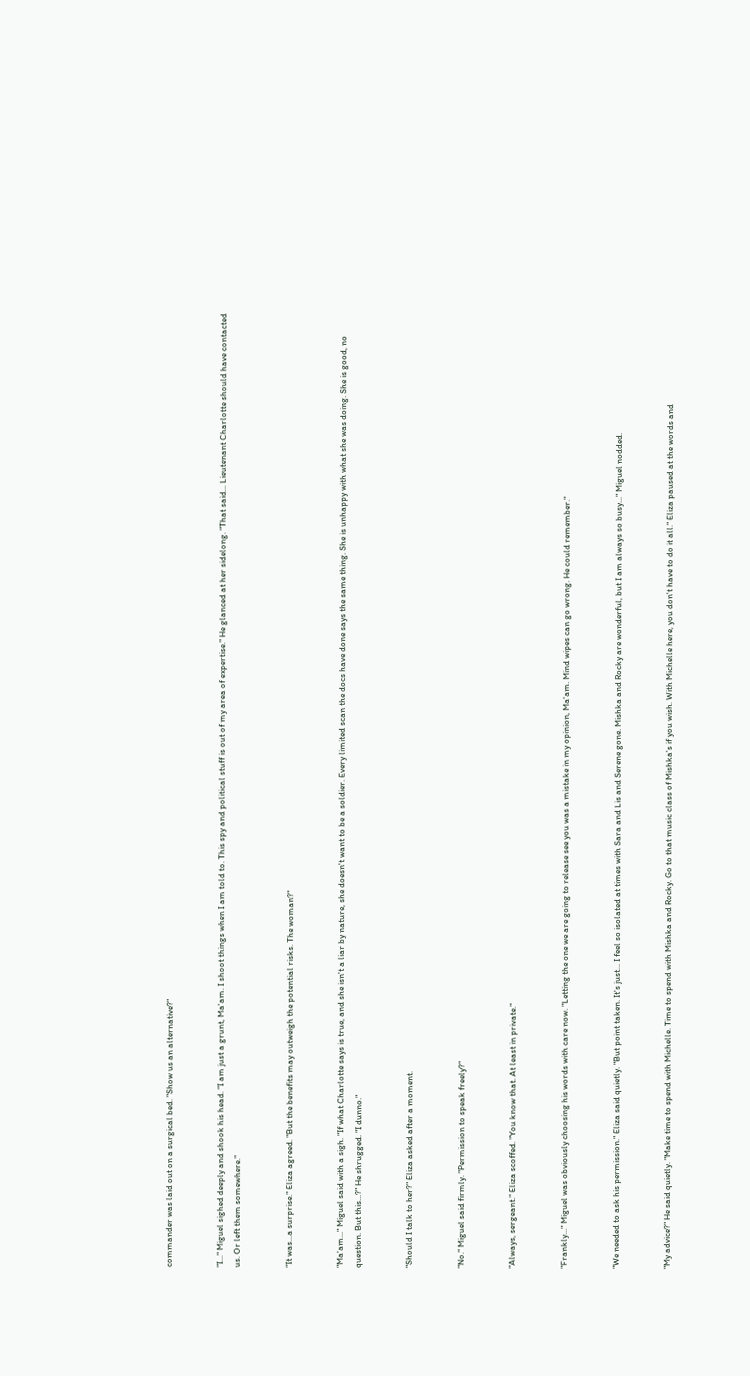commander was laid out on a surgical bed. "Show us an alternative?"


"I..." Miguel sighed deeply and shook his head. "I am just a grunt, Ma'am. I shoot things when I am told to. This spy and political stuff is out of my area of expertise." He glanced at her sidelong. "That said... Lieutenant Charlotte should have contacted us. Or left them somewhere."


"It was...a surprise." Eliza agreed. "But the benefits may outweigh the potential risks. The woman?"


"Ma'am..." Miguel said with a sigh. "If what Charlotte says is true, and she isn't a liar by nature, she doesn't want to be a soldier. Every limited scan the docs have done says the same thing. She is unhappy with what she was doing. She is good, no question. But this...?" He shrugged. "I dunno."


"Should I talk to her?" Eliza asked after a moment.


"No." Miguel said firmly. "Permission to speak freely?"


"Always, sergeant." Eliza scoffed. "You know that. At least in private."


"Frankly..." Miguel was obviously choosing his words with care now. "Letting the one we are going to release see you was a mistake in my opinion, Ma'am. Mind wipes can go wrong. He could remember."


"We needed to ask his permission." Eliza said quietly. "But point taken. It's just... I feel so isolated at times with Sara and Lis and Serene gone. Mishka and Rocky are wonderful, but I am always so busy..." Miguel nodded.


"My advice?" He said quietly. "Make time to spend with Michelle. Time to spend with Mishka and Rocky. Go to that music class of Mishka's if you wish. With Michelle here, you don't have to do it all." Eliza paused at the words and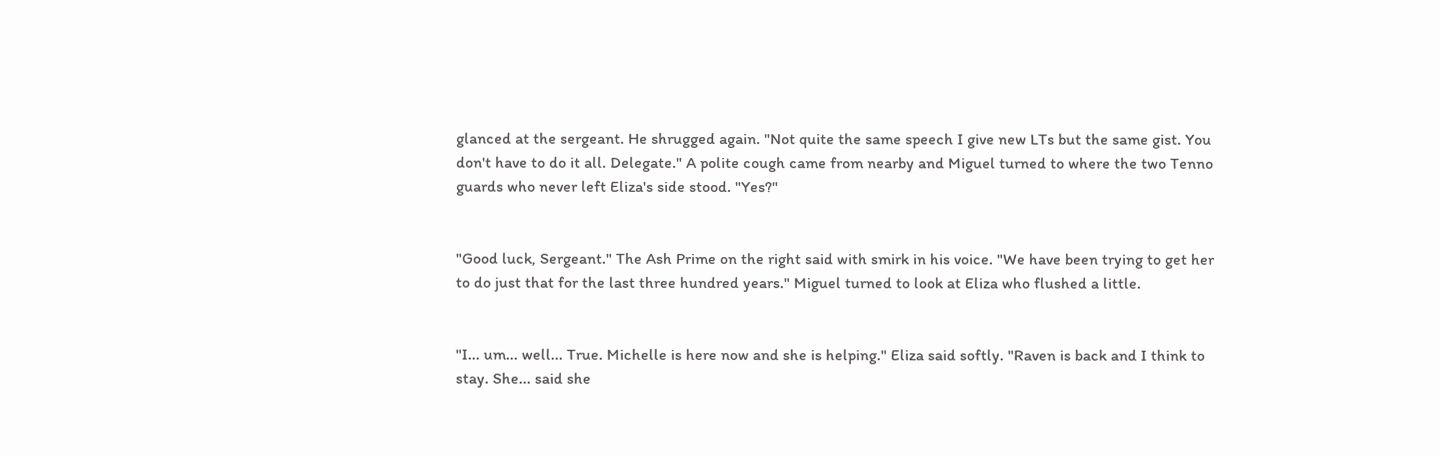glanced at the sergeant. He shrugged again. "Not quite the same speech I give new LTs but the same gist. You don't have to do it all. Delegate." A polite cough came from nearby and Miguel turned to where the two Tenno guards who never left Eliza's side stood. "Yes?"


"Good luck, Sergeant." The Ash Prime on the right said with smirk in his voice. "We have been trying to get her to do just that for the last three hundred years." Miguel turned to look at Eliza who flushed a little.


"I... um... well... True. Michelle is here now and she is helping." Eliza said softly. "Raven is back and I think to stay. She... said she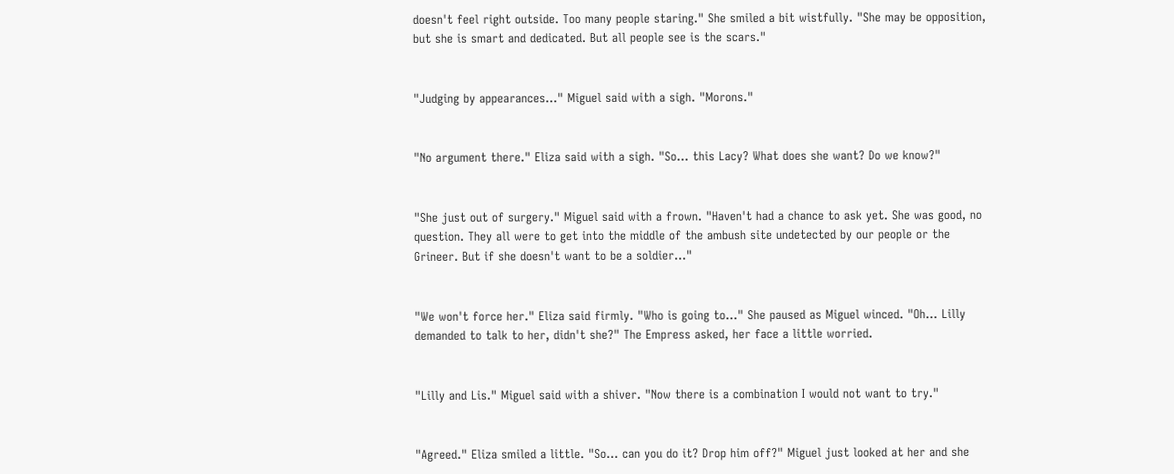doesn't feel right outside. Too many people staring." She smiled a bit wistfully. "She may be opposition, but she is smart and dedicated. But all people see is the scars."


"Judging by appearances..." Miguel said with a sigh. "Morons."


"No argument there." Eliza said with a sigh. "So... this Lacy? What does she want? Do we know?"


"She just out of surgery." Miguel said with a frown. "Haven't had a chance to ask yet. She was good, no question. They all were to get into the middle of the ambush site undetected by our people or the Grineer. But if she doesn't want to be a soldier..."


"We won't force her." Eliza said firmly. "Who is going to..." She paused as Miguel winced. "Oh... Lilly demanded to talk to her, didn't she?" The Empress asked, her face a little worried.


"Lilly and Lis." Miguel said with a shiver. "Now there is a combination I would not want to try."


"Agreed." Eliza smiled a little. "So... can you do it? Drop him off?" Miguel just looked at her and she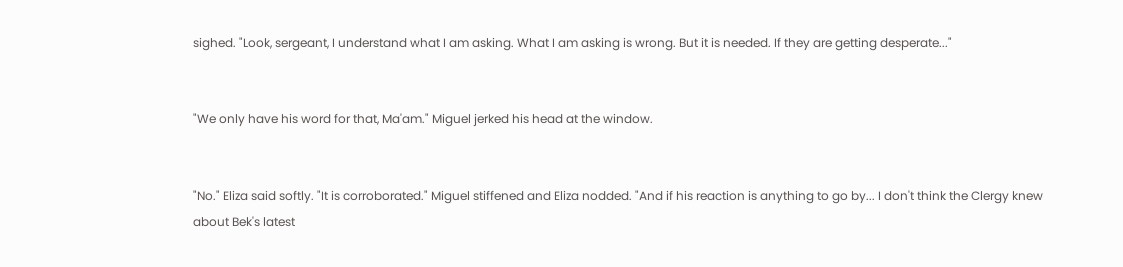sighed. "Look, sergeant, I understand what I am asking. What I am asking is wrong. But it is needed. If they are getting desperate..."


"We only have his word for that, Ma'am." Miguel jerked his head at the window.


"No." Eliza said softly. "It is corroborated." Miguel stiffened and Eliza nodded. "And if his reaction is anything to go by... I don't think the Clergy knew about Bek's latest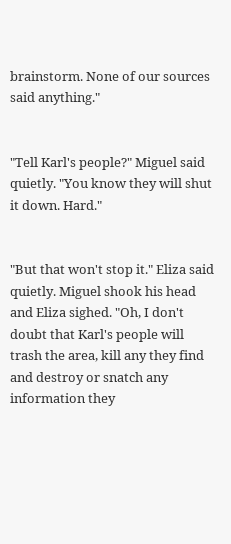brainstorm. None of our sources said anything."


"Tell Karl's people?" Miguel said quietly. "You know they will shut it down. Hard."


"But that won't stop it." Eliza said quietly. Miguel shook his head and Eliza sighed. "Oh, I don't doubt that Karl's people will trash the area, kill any they find and destroy or snatch any information they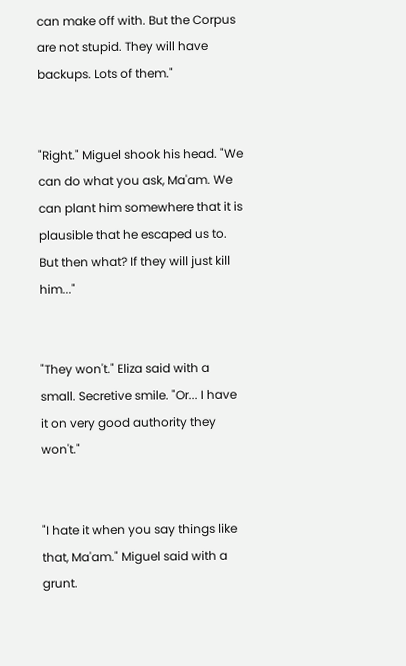can make off with. But the Corpus are not stupid. They will have backups. Lots of them."


"Right." Miguel shook his head. "We can do what you ask, Ma'am. We can plant him somewhere that it is plausible that he escaped us to. But then what? If they will just kill him..."


"They won't." Eliza said with a small. Secretive smile. "Or... I have it on very good authority they won't."


"I hate it when you say things like that, Ma'am." Miguel said with a grunt.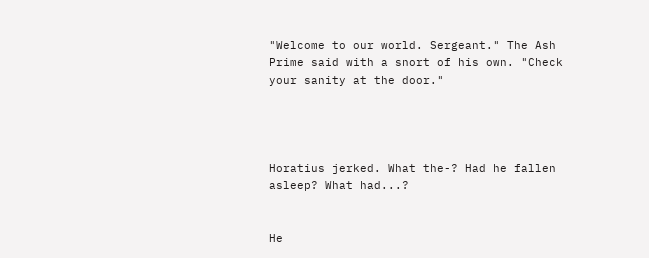"Welcome to our world. Sergeant." The Ash Prime said with a snort of his own. "Check your sanity at the door."




Horatius jerked. What the-? Had he fallen asleep? What had...?


He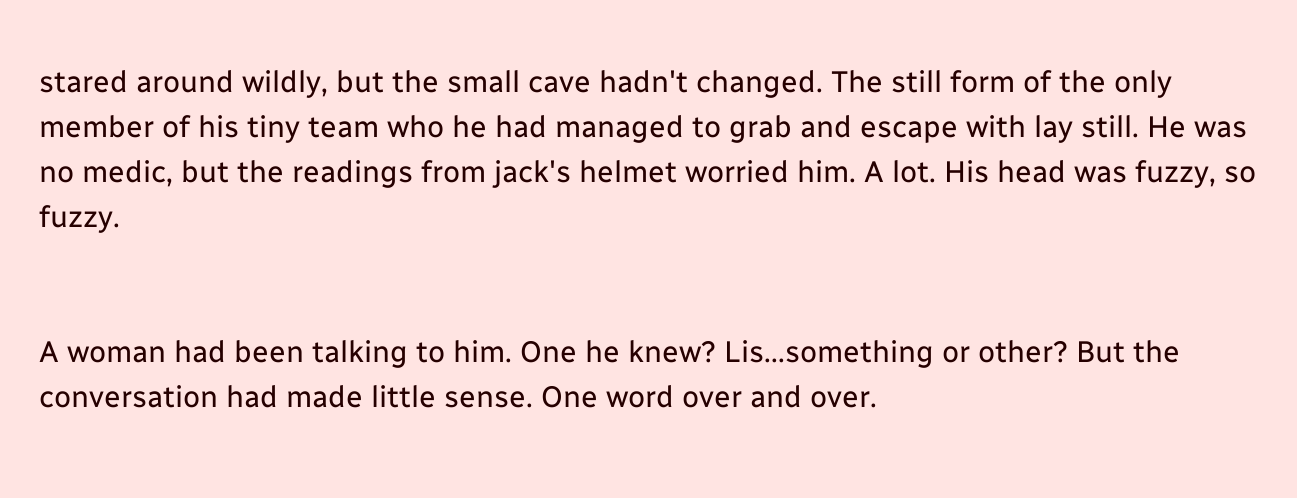stared around wildly, but the small cave hadn't changed. The still form of the only member of his tiny team who he had managed to grab and escape with lay still. He was no medic, but the readings from jack's helmet worried him. A lot. His head was fuzzy, so fuzzy.


A woman had been talking to him. One he knew? Lis...something or other? But the conversation had made little sense. One word over and over.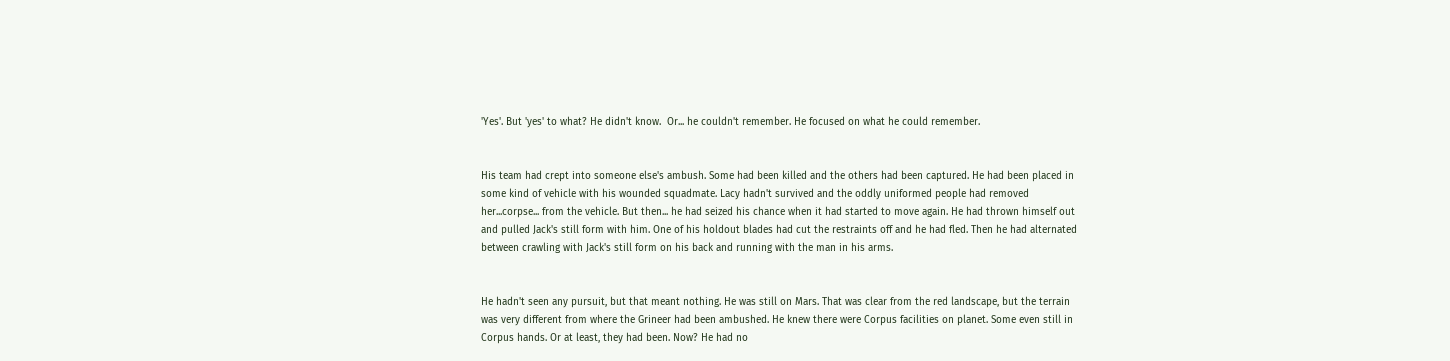'Yes'. But 'yes' to what? He didn't know.  Or... he couldn't remember. He focused on what he could remember.


His team had crept into someone else's ambush. Some had been killed and the others had been captured. He had been placed in some kind of vehicle with his wounded squadmate. Lacy hadn't survived and the oddly uniformed people had removed her...corpse... from the vehicle. But then... he had seized his chance when it had started to move again. He had thrown himself out and pulled Jack's still form with him. One of his holdout blades had cut the restraints off and he had fled. Then he had alternated between crawling with Jack's still form on his back and running with the man in his arms.


He hadn't seen any pursuit, but that meant nothing. He was still on Mars. That was clear from the red landscape, but the terrain was very different from where the Grineer had been ambushed. He knew there were Corpus facilities on planet. Some even still in Corpus hands. Or at least, they had been. Now? He had no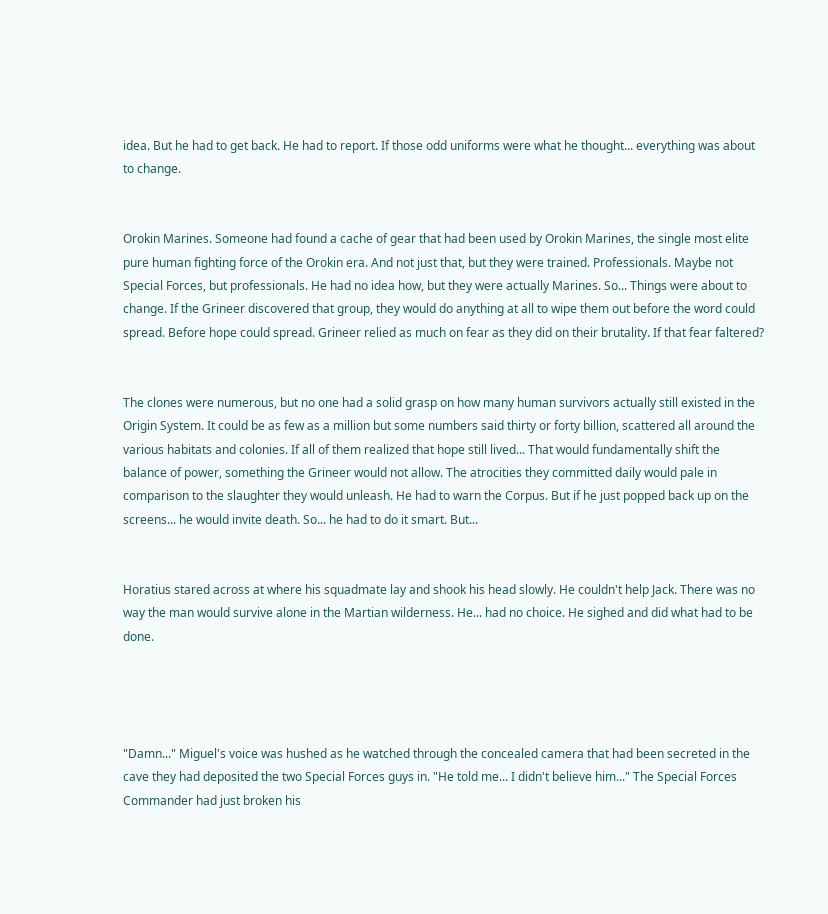idea. But he had to get back. He had to report. If those odd uniforms were what he thought... everything was about to change.


Orokin Marines. Someone had found a cache of gear that had been used by Orokin Marines, the single most elite pure human fighting force of the Orokin era. And not just that, but they were trained. Professionals. Maybe not Special Forces, but professionals. He had no idea how, but they were actually Marines. So... Things were about to change. If the Grineer discovered that group, they would do anything at all to wipe them out before the word could spread. Before hope could spread. Grineer relied as much on fear as they did on their brutality. If that fear faltered?


The clones were numerous, but no one had a solid grasp on how many human survivors actually still existed in the Origin System. It could be as few as a million but some numbers said thirty or forty billion, scattered all around the various habitats and colonies. If all of them realized that hope still lived... That would fundamentally shift the balance of power, something the Grineer would not allow. The atrocities they committed daily would pale in comparison to the slaughter they would unleash. He had to warn the Corpus. But if he just popped back up on the screens... he would invite death. So... he had to do it smart. But...


Horatius stared across at where his squadmate lay and shook his head slowly. He couldn't help Jack. There was no way the man would survive alone in the Martian wilderness. He... had no choice. He sighed and did what had to be done.




"Damn..." Miguel's voice was hushed as he watched through the concealed camera that had been secreted in the cave they had deposited the two Special Forces guys in. "He told me... I didn't believe him..." The Special Forces Commander had just broken his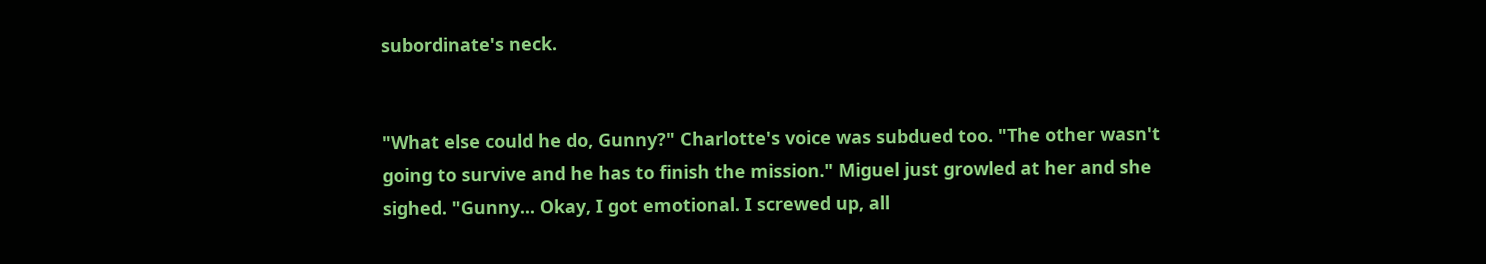subordinate's neck.


"What else could he do, Gunny?" Charlotte's voice was subdued too. "The other wasn't going to survive and he has to finish the mission." Miguel just growled at her and she sighed. "Gunny... Okay, I got emotional. I screwed up, all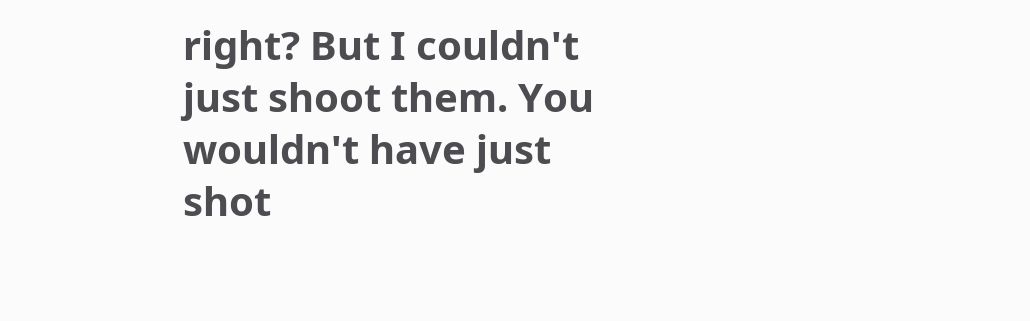right? But I couldn't just shoot them. You wouldn't have just shot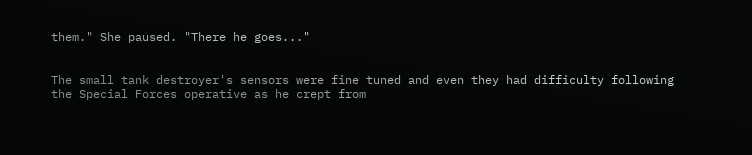them." She paused. "There he goes..."


The small tank destroyer's sensors were fine tuned and even they had difficulty following the Special Forces operative as he crept from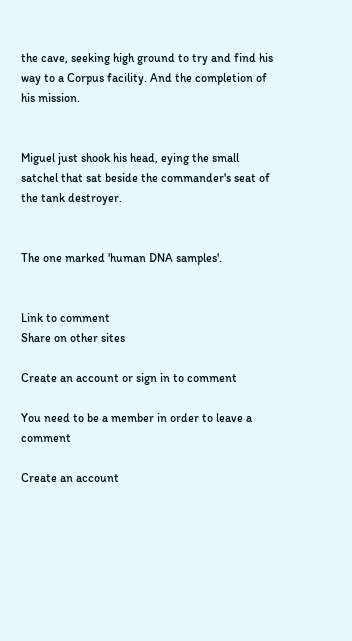the cave, seeking high ground to try and find his way to a Corpus facility. And the completion of his mission.


Miguel just shook his head, eying the small satchel that sat beside the commander's seat of the tank destroyer.


The one marked 'human DNA samples'.


Link to comment
Share on other sites

Create an account or sign in to comment

You need to be a member in order to leave a comment

Create an account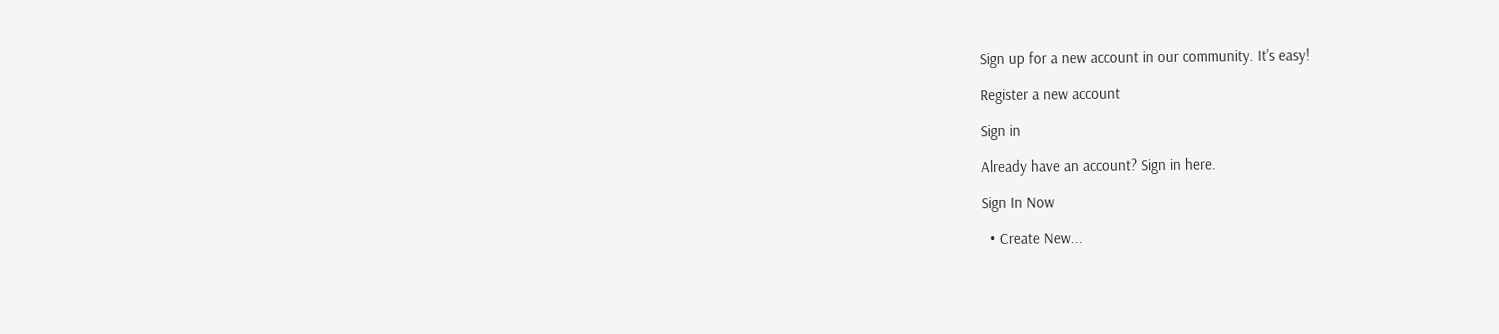Sign up for a new account in our community. It's easy!

Register a new account

Sign in

Already have an account? Sign in here.

Sign In Now

  • Create New...